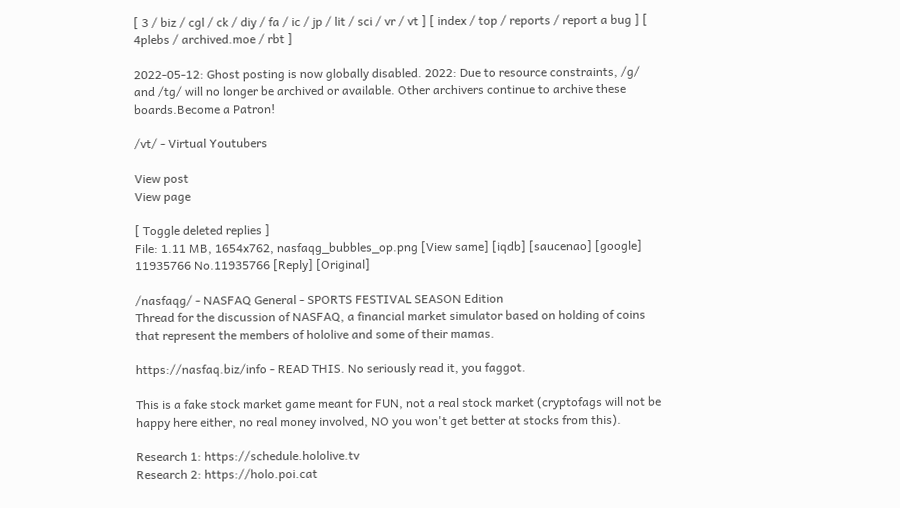[ 3 / biz / cgl / ck / diy / fa / ic / jp / lit / sci / vr / vt ] [ index / top / reports / report a bug ] [ 4plebs / archived.moe / rbt ]

2022-05-12: Ghost posting is now globally disabled. 2022: Due to resource constraints, /g/ and /tg/ will no longer be archived or available. Other archivers continue to archive these boards.Become a Patron!

/vt/ - Virtual Youtubers

View post
View page

[ Toggle deleted replies ]
File: 1.11 MB, 1654x762, nasfaqg_bubbles_op.png [View same] [iqdb] [saucenao] [google]
11935766 No.11935766 [Reply] [Original]

/nasfaqg/ - NASFAQ General - SPORTS FESTIVAL SEASON Edition
Thread for the discussion of NASFAQ, a financial market simulator based on holding of coins that represent the members of hololive and some of their mamas.

https://nasfaq.biz/info - READ THIS. No seriously read it, you faggot.

This is a fake stock market game meant for FUN, not a real stock market (cryptofags will not be happy here either, no real money involved, NO you won't get better at stocks from this).

Research 1: https://schedule.hololive.tv
Research 2: https://holo.poi.cat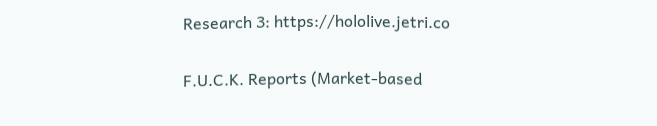Research 3: https://hololive.jetri.co

F.U.C.K. Reports (Market-based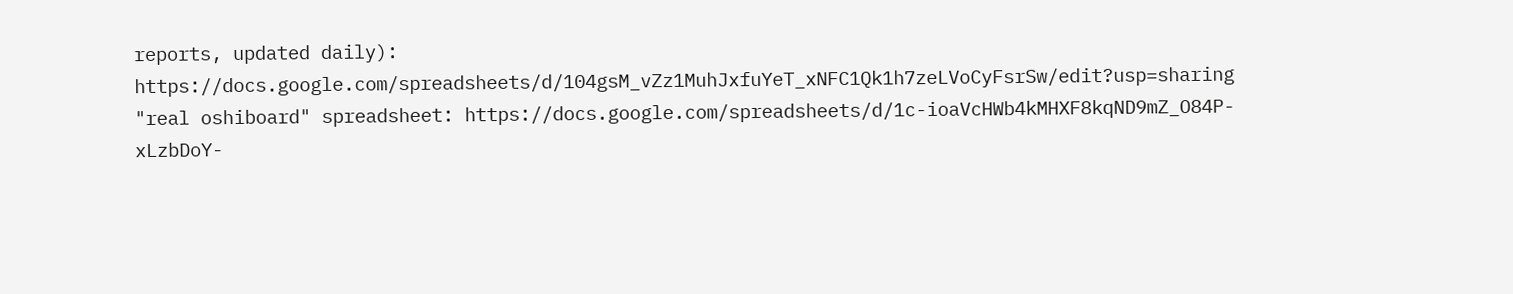reports, updated daily): https://docs.google.com/spreadsheets/d/104gsM_vZz1MuhJxfuYeT_xNFC1Qk1h7zeLVoCyFsrSw/edit?usp=sharing
"real oshiboard" spreadsheet: https://docs.google.com/spreadsheets/d/1c-ioaVcHWb4kMHXF8kqND9mZ_O84P-xLzbDoY-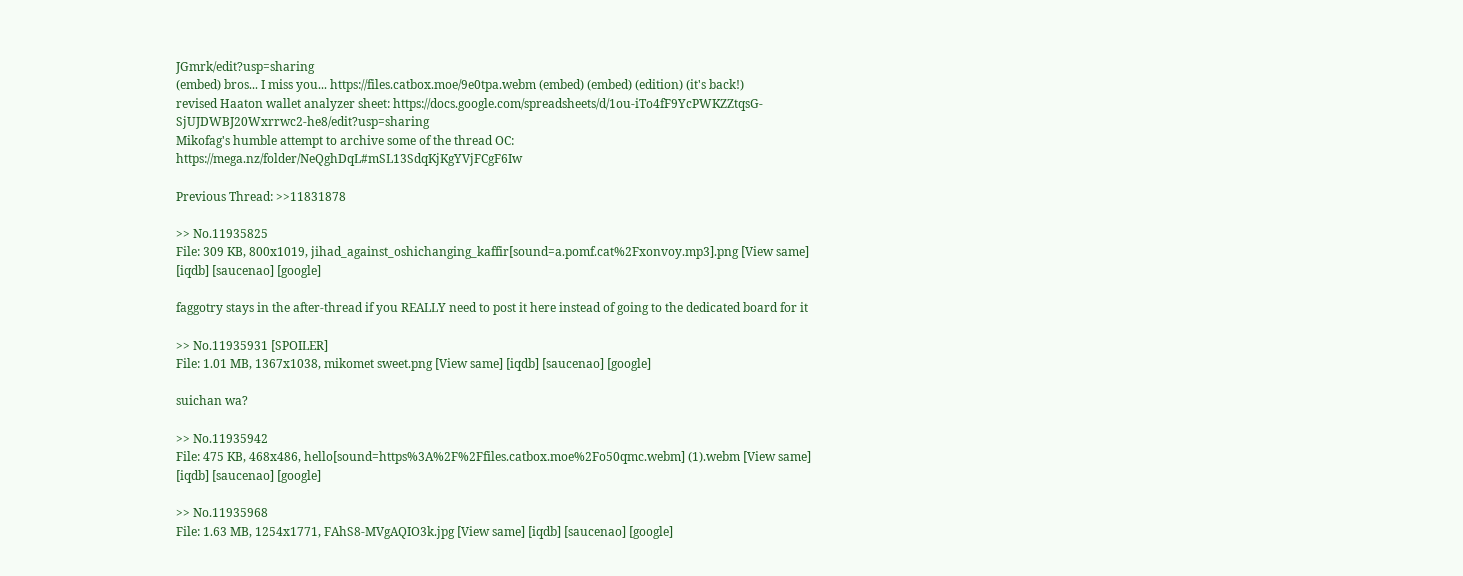JGmrk/edit?usp=sharing
(embed) bros... I miss you... https://files.catbox.moe/9e0tpa.webm (embed) (embed) (edition) (it's back!)
revised Haaton wallet analyzer sheet: https://docs.google.com/spreadsheets/d/1ou-iTo4fF9YcPWKZZtqsG-SjUJDWBJ20Wxrrwc2-he8/edit?usp=sharing
Mikofag's humble attempt to archive some of the thread OC: https://mega.nz/folder/NeQghDqL#mSL13SdqKjKgYVjFCgF6Iw

Previous Thread: >>11831878

>> No.11935825
File: 309 KB, 800x1019, jihad_against_oshichanging_kaffir[sound=a.pomf.cat%2Fxonvoy.mp3].png [View same] [iqdb] [saucenao] [google]

faggotry stays in the after-thread if you REALLY need to post it here instead of going to the dedicated board for it

>> No.11935931 [SPOILER]
File: 1.01 MB, 1367x1038, mikomet sweet.png [View same] [iqdb] [saucenao] [google]

suichan wa?

>> No.11935942
File: 475 KB, 468x486, hello[sound=https%3A%2F%2Ffiles.catbox.moe%2Fo50qmc.webm] (1).webm [View same] [iqdb] [saucenao] [google]

>> No.11935968
File: 1.63 MB, 1254x1771, FAhS8-MVgAQIO3k.jpg [View same] [iqdb] [saucenao] [google]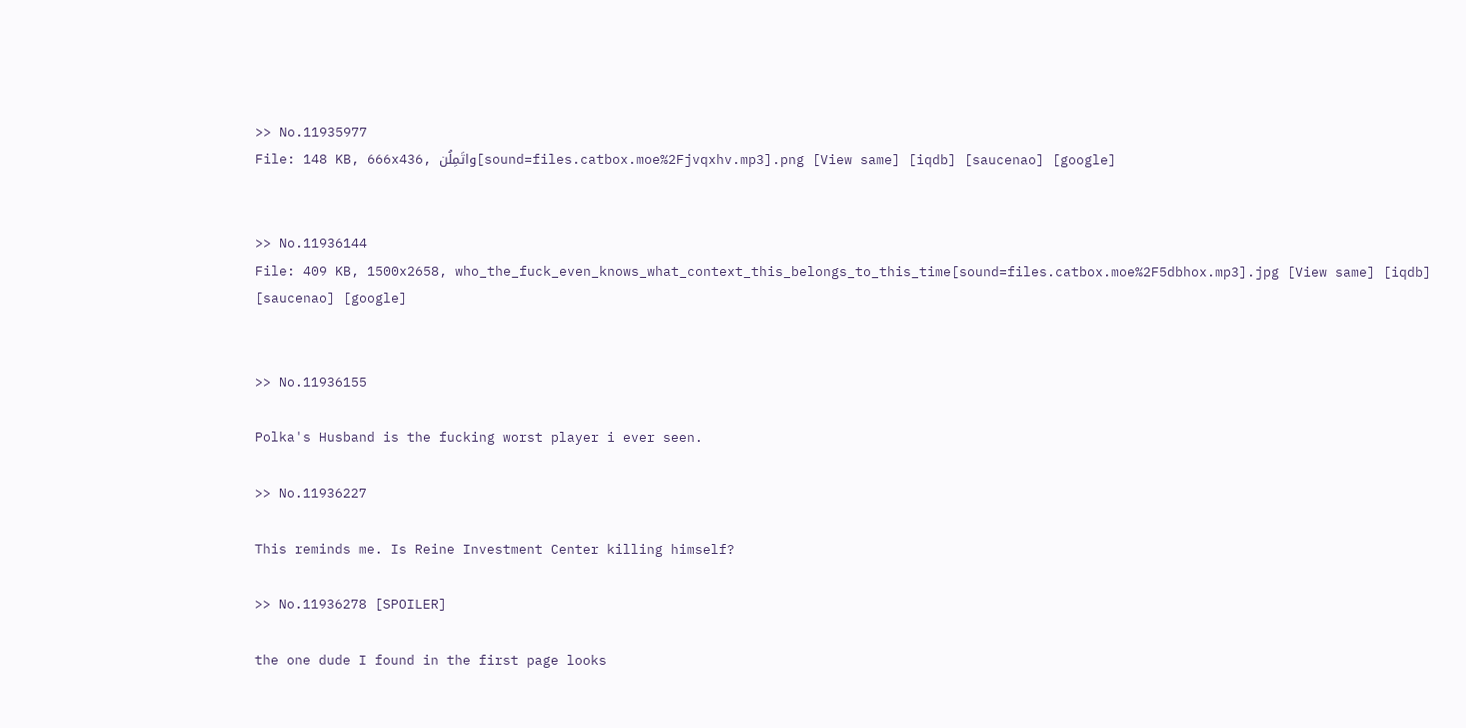>> No.11935977
File: 148 KB, 666x436, واتَمِلُن[sound=files.catbox.moe%2Fjvqxhv.mp3].png [View same] [iqdb] [saucenao] [google]


>> No.11936144
File: 409 KB, 1500x2658, who_the_fuck_even_knows_what_context_this_belongs_to_this_time[sound=files.catbox.moe%2F5dbhox.mp3].jpg [View same] [iqdb] [saucenao] [google]


>> No.11936155

Polka's Husband is the fucking worst player i ever seen.

>> No.11936227

This reminds me. Is Reine Investment Center killing himself?

>> No.11936278 [SPOILER]

the one dude I found in the first page looks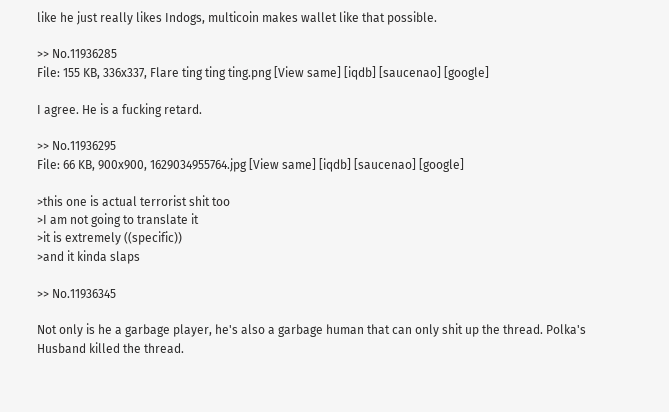like he just really likes Indogs, multicoin makes wallet like that possible.

>> No.11936285
File: 155 KB, 336x337, Flare ting ting ting.png [View same] [iqdb] [saucenao] [google]

I agree. He is a fucking retard.

>> No.11936295
File: 66 KB, 900x900, 1629034955764.jpg [View same] [iqdb] [saucenao] [google]

>this one is actual terrorist shit too
>I am not going to translate it
>it is extremely ((specific))
>and it kinda slaps

>> No.11936345

Not only is he a garbage player, he's also a garbage human that can only shit up the thread. Polka's Husband killed the thread.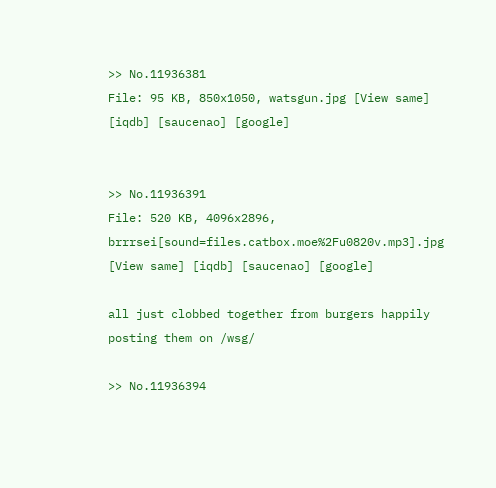>> No.11936381
File: 95 KB, 850x1050, watsgun.jpg [View same] [iqdb] [saucenao] [google]


>> No.11936391
File: 520 KB, 4096x2896, brrrsei[sound=files.catbox.moe%2Fu0820v.mp3].jpg [View same] [iqdb] [saucenao] [google]

all just clobbed together from burgers happily posting them on /wsg/

>> No.11936394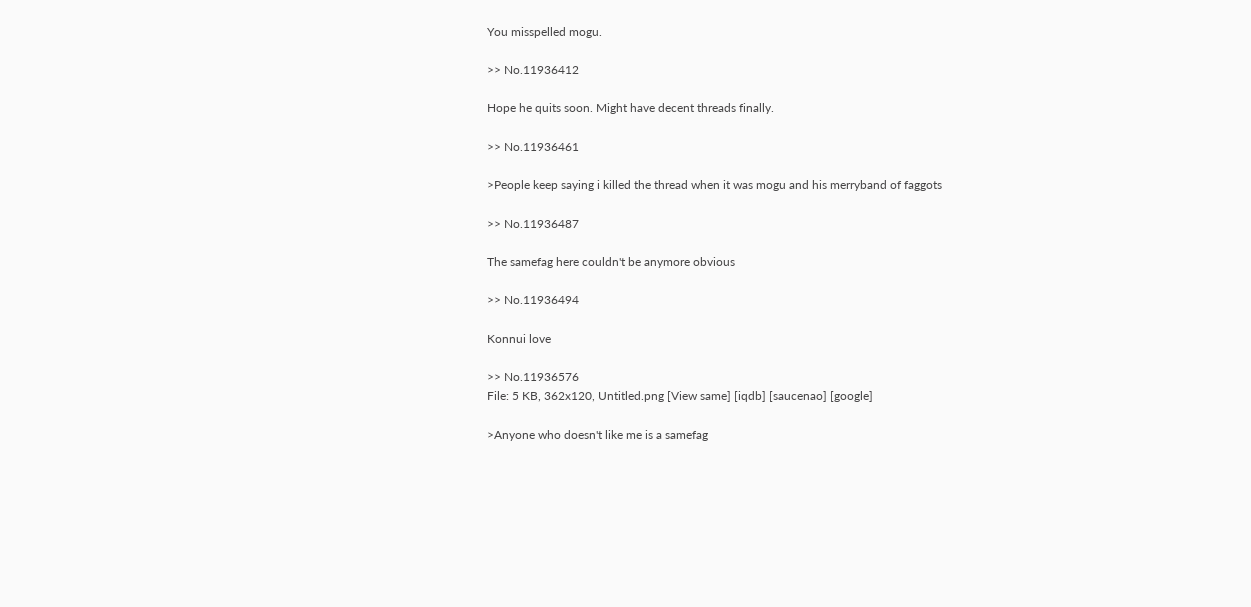You misspelled mogu.

>> No.11936412

Hope he quits soon. Might have decent threads finally.

>> No.11936461

>People keep saying i killed the thread when it was mogu and his merryband of faggots

>> No.11936487

The samefag here couldn't be anymore obvious

>> No.11936494

Konnui love

>> No.11936576
File: 5 KB, 362x120, Untitled.png [View same] [iqdb] [saucenao] [google]

>Anyone who doesn't like me is a samefag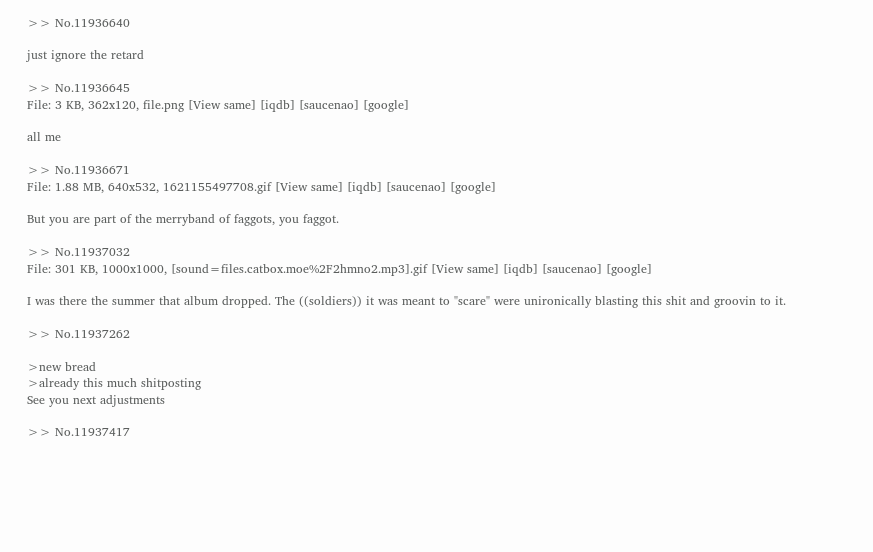>> No.11936640

just ignore the retard

>> No.11936645
File: 3 KB, 362x120, file.png [View same] [iqdb] [saucenao] [google]

all me

>> No.11936671
File: 1.88 MB, 640x532, 1621155497708.gif [View same] [iqdb] [saucenao] [google]

But you are part of the merryband of faggots, you faggot.

>> No.11937032
File: 301 KB, 1000x1000, [sound=files.catbox.moe%2F2hmno2.mp3].gif [View same] [iqdb] [saucenao] [google]

I was there the summer that album dropped. The ((soldiers)) it was meant to "scare" were unironically blasting this shit and groovin to it.

>> No.11937262

>new bread
>already this much shitposting
See you next adjustments

>> No.11937417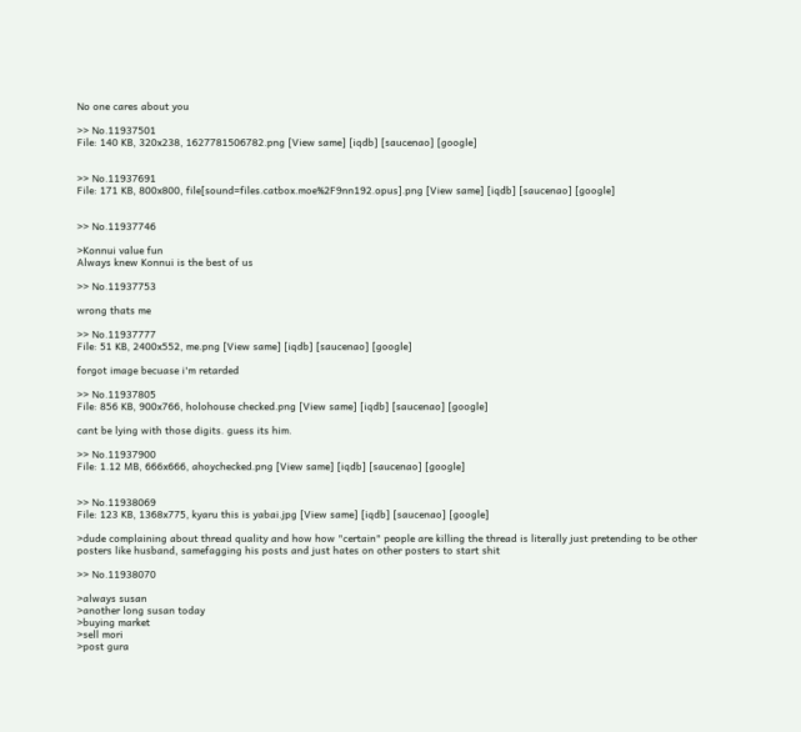No one cares about you

>> No.11937501
File: 140 KB, 320x238, 1627781506782.png [View same] [iqdb] [saucenao] [google]


>> No.11937691
File: 171 KB, 800x800, file[sound=files.catbox.moe%2F9nn192.opus].png [View same] [iqdb] [saucenao] [google]


>> No.11937746

>Konnui value fun
Always knew Konnui is the best of us

>> No.11937753

wrong thats me

>> No.11937777
File: 51 KB, 2400x552, me.png [View same] [iqdb] [saucenao] [google]

forgot image becuase i'm retarded

>> No.11937805
File: 856 KB, 900x766, holohouse checked.png [View same] [iqdb] [saucenao] [google]

cant be lying with those digits. guess its him.

>> No.11937900
File: 1.12 MB, 666x666, ahoychecked.png [View same] [iqdb] [saucenao] [google]


>> No.11938069
File: 123 KB, 1368x775, kyaru this is yabai.jpg [View same] [iqdb] [saucenao] [google]

>dude complaining about thread quality and how how "certain" people are killing the thread is literally just pretending to be other posters like husband, samefagging his posts and just hates on other posters to start shit

>> No.11938070

>always susan
>another long susan today
>buying market
>sell mori
>post gura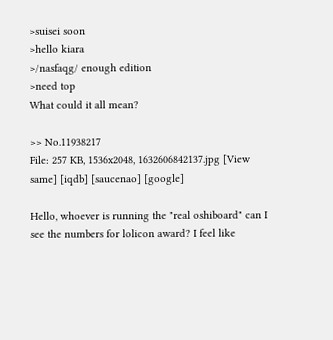>suisei soon
>hello kiara
>/nasfaqg/ enough edition
>need top
What could it all mean?

>> No.11938217
File: 257 KB, 1536x2048, 1632606842137.jpg [View same] [iqdb] [saucenao] [google]

Hello, whoever is running the "real oshiboard" can I see the numbers for lolicon award? I feel like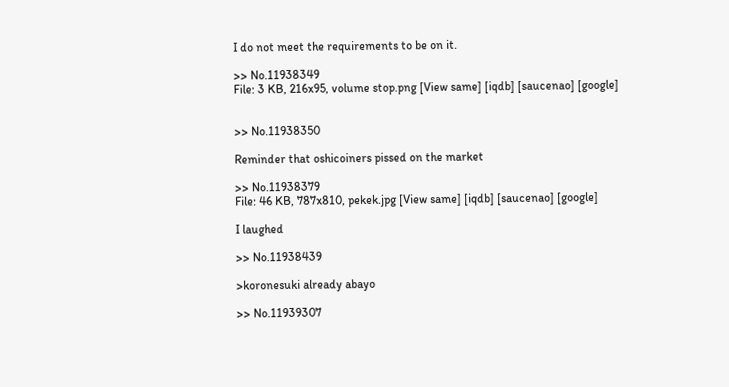I do not meet the requirements to be on it.

>> No.11938349
File: 3 KB, 216x95, volume stop.png [View same] [iqdb] [saucenao] [google]


>> No.11938350

Reminder that oshicoiners pissed on the market

>> No.11938379
File: 46 KB, 787x810, pekek.jpg [View same] [iqdb] [saucenao] [google]

I laughed

>> No.11938439

>koronesuki already abayo

>> No.11939307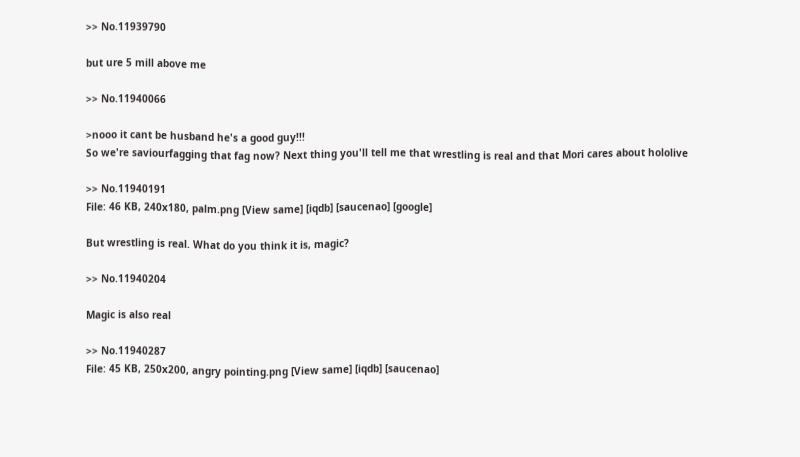>> No.11939790

but ure 5 mill above me

>> No.11940066

>nooo it cant be husband he's a good guy!!!
So we're saviourfagging that fag now? Next thing you'll tell me that wrestling is real and that Mori cares about hololive

>> No.11940191
File: 46 KB, 240x180, palm.png [View same] [iqdb] [saucenao] [google]

But wrestling is real. What do you think it is, magic?

>> No.11940204

Magic is also real

>> No.11940287
File: 45 KB, 250x200, angry pointing.png [View same] [iqdb] [saucenao]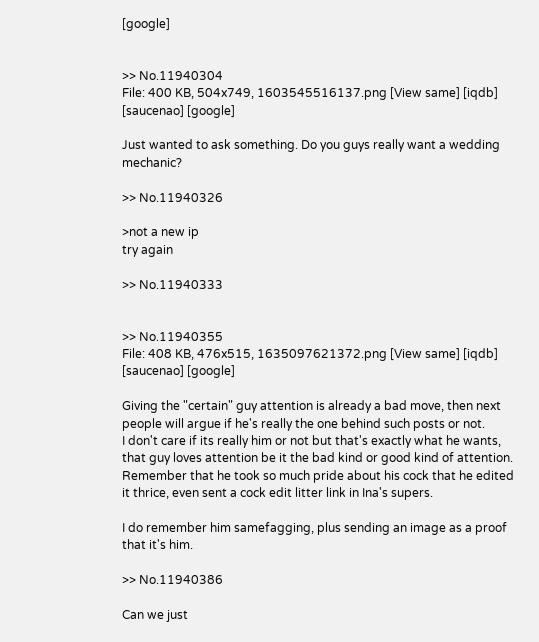[google]


>> No.11940304
File: 400 KB, 504x749, 1603545516137.png [View same] [iqdb] [saucenao] [google]

Just wanted to ask something. Do you guys really want a wedding mechanic?

>> No.11940326

>not a new ip
try again

>> No.11940333


>> No.11940355
File: 408 KB, 476x515, 1635097621372.png [View same] [iqdb] [saucenao] [google]

Giving the "certain" guy attention is already a bad move, then next people will argue if he's really the one behind such posts or not.
I don't care if its really him or not but that's exactly what he wants, that guy loves attention be it the bad kind or good kind of attention. Remember that he took so much pride about his cock that he edited it thrice, even sent a cock edit litter link in Ina's supers.

I do remember him samefagging, plus sending an image as a proof that it's him.

>> No.11940386

Can we just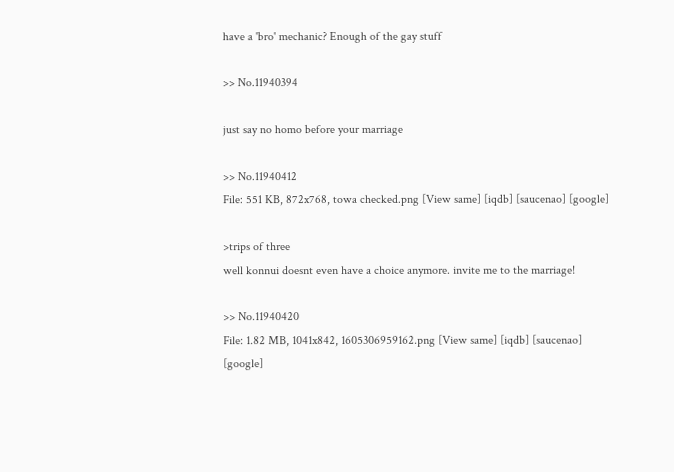have a 'bro' mechanic? Enough of the gay stuff

>> No.11940394

just say no homo before your marriage

>> No.11940412
File: 551 KB, 872x768, towa checked.png [View same] [iqdb] [saucenao] [google]

>trips of three
well konnui doesnt even have a choice anymore. invite me to the marriage!

>> No.11940420
File: 1.82 MB, 1041x842, 1605306959162.png [View same] [iqdb] [saucenao] [google]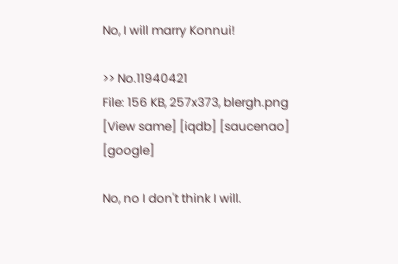No, I will marry Konnui!

>> No.11940421
File: 156 KB, 257x373, blergh.png [View same] [iqdb] [saucenao] [google]

No, no I don't think I will.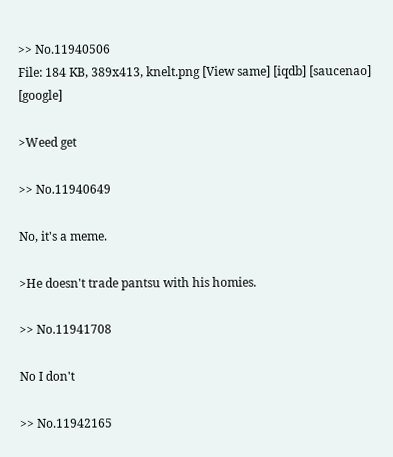>> No.11940506
File: 184 KB, 389x413, knelt.png [View same] [iqdb] [saucenao] [google]

>Weed get

>> No.11940649

No, it's a meme.

>He doesn't trade pantsu with his homies.

>> No.11941708

No I don't

>> No.11942165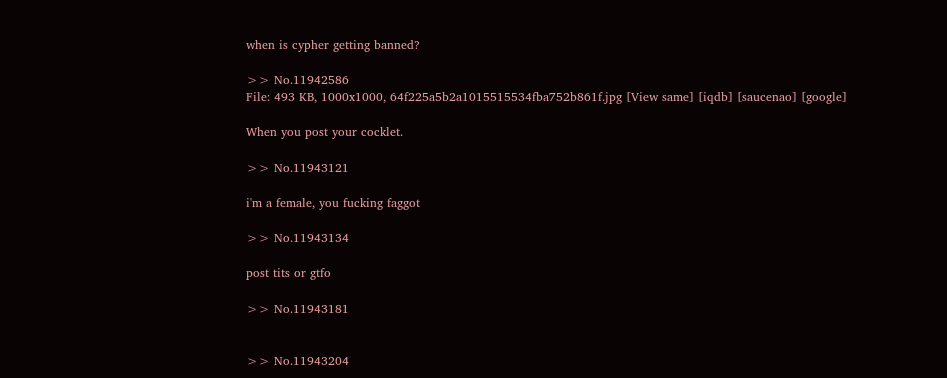when is cypher getting banned?

>> No.11942586
File: 493 KB, 1000x1000, 64f225a5b2a1015515534fba752b861f.jpg [View same] [iqdb] [saucenao] [google]

When you post your cocklet.

>> No.11943121

i'm a female, you fucking faggot

>> No.11943134

post tits or gtfo

>> No.11943181


>> No.11943204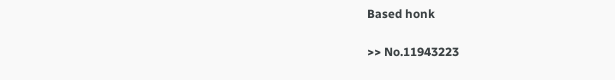Based honk

>> No.11943223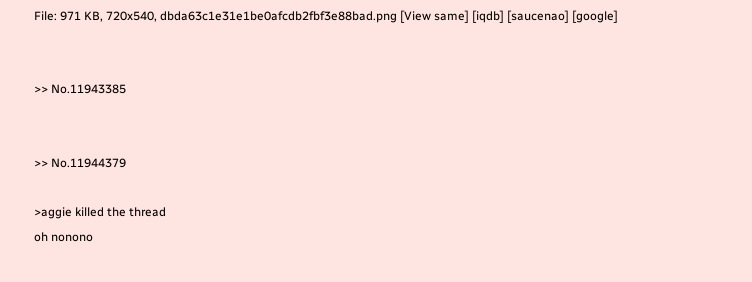File: 971 KB, 720x540, dbda63c1e31e1be0afcdb2fbf3e88bad.png [View same] [iqdb] [saucenao] [google]


>> No.11943385


>> No.11944379

>aggie killed the thread
oh nonono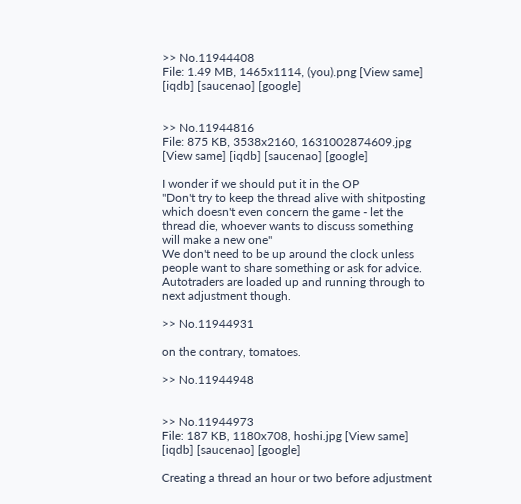>> No.11944408
File: 1.49 MB, 1465x1114, (you).png [View same] [iqdb] [saucenao] [google]


>> No.11944816
File: 875 KB, 3538x2160, 1631002874609.jpg [View same] [iqdb] [saucenao] [google]

I wonder if we should put it in the OP
"Don't try to keep the thread alive with shitposting which doesn't even concern the game - let the thread die, whoever wants to discuss something will make a new one"
We don't need to be up around the clock unless people want to share something or ask for advice. Autotraders are loaded up and running through to next adjustment though.

>> No.11944931

on the contrary, tomatoes.

>> No.11944948


>> No.11944973
File: 187 KB, 1180x708, hoshi.jpg [View same] [iqdb] [saucenao] [google]

Creating a thread an hour or two before adjustment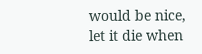would be nice, let it die when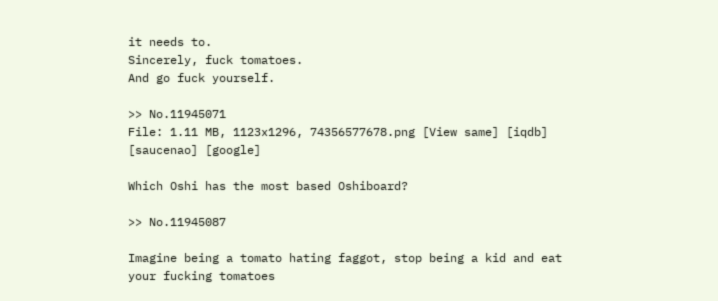it needs to.
Sincerely, fuck tomatoes.
And go fuck yourself.

>> No.11945071
File: 1.11 MB, 1123x1296, 74356577678.png [View same] [iqdb] [saucenao] [google]

Which Oshi has the most based Oshiboard?

>> No.11945087

Imagine being a tomato hating faggot, stop being a kid and eat your fucking tomatoes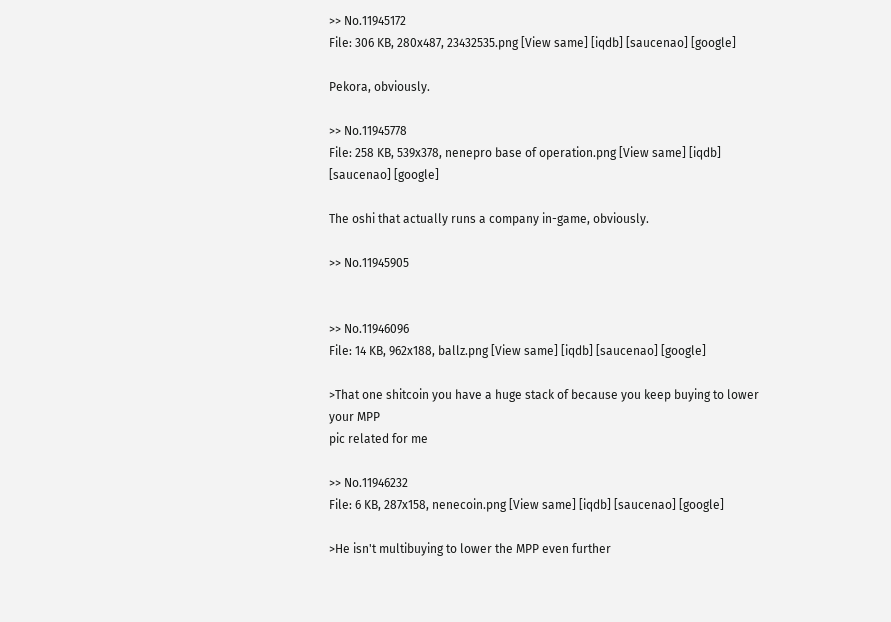>> No.11945172
File: 306 KB, 280x487, 23432535.png [View same] [iqdb] [saucenao] [google]

Pekora, obviously.

>> No.11945778
File: 258 KB, 539x378, nenepro base of operation.png [View same] [iqdb] [saucenao] [google]

The oshi that actually runs a company in-game, obviously.

>> No.11945905


>> No.11946096
File: 14 KB, 962x188, ballz.png [View same] [iqdb] [saucenao] [google]

>That one shitcoin you have a huge stack of because you keep buying to lower your MPP
pic related for me

>> No.11946232
File: 6 KB, 287x158, nenecoin.png [View same] [iqdb] [saucenao] [google]

>He isn't multibuying to lower the MPP even further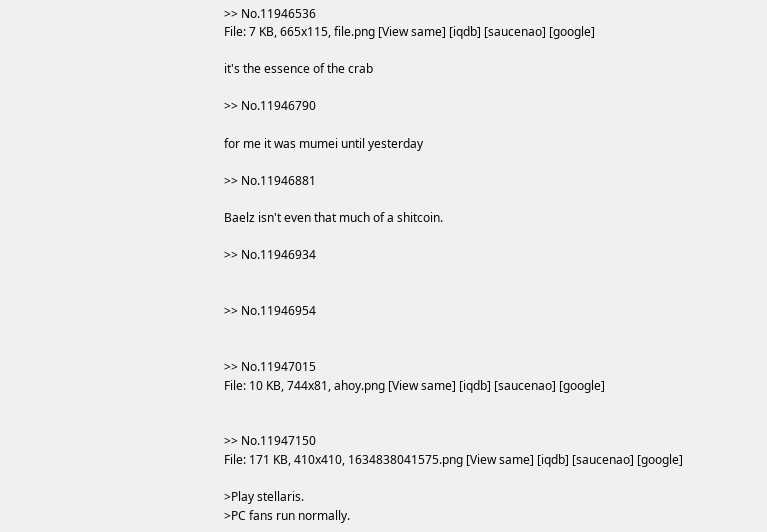>> No.11946536
File: 7 KB, 665x115, file.png [View same] [iqdb] [saucenao] [google]

it's the essence of the crab

>> No.11946790

for me it was mumei until yesterday

>> No.11946881

Baelz isn't even that much of a shitcoin.

>> No.11946934


>> No.11946954


>> No.11947015
File: 10 KB, 744x81, ahoy.png [View same] [iqdb] [saucenao] [google]


>> No.11947150
File: 171 KB, 410x410, 1634838041575.png [View same] [iqdb] [saucenao] [google]

>Play stellaris.
>PC fans run normally.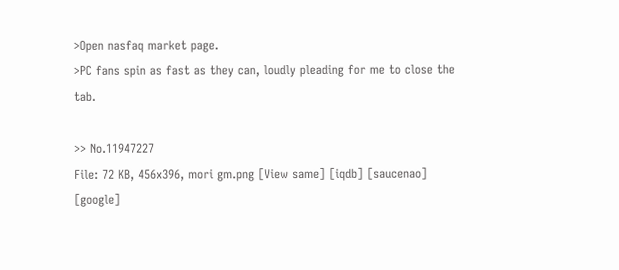>Open nasfaq market page.
>PC fans spin as fast as they can, loudly pleading for me to close the tab.

>> No.11947227
File: 72 KB, 456x396, mori gm.png [View same] [iqdb] [saucenao] [google]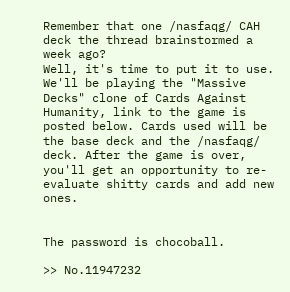Remember that one /nasfaqg/ CAH deck the thread brainstormed a week ago?
Well, it's time to put it to use. We'll be playing the "Massive Decks" clone of Cards Against Humanity, link to the game is posted below. Cards used will be the base deck and the /nasfaqg/ deck. After the game is over, you'll get an opportunity to re-evaluate shitty cards and add new ones.


The password is chocoball.

>> No.11947232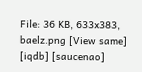File: 36 KB, 633x383, baelz.png [View same] [iqdb] [saucenao]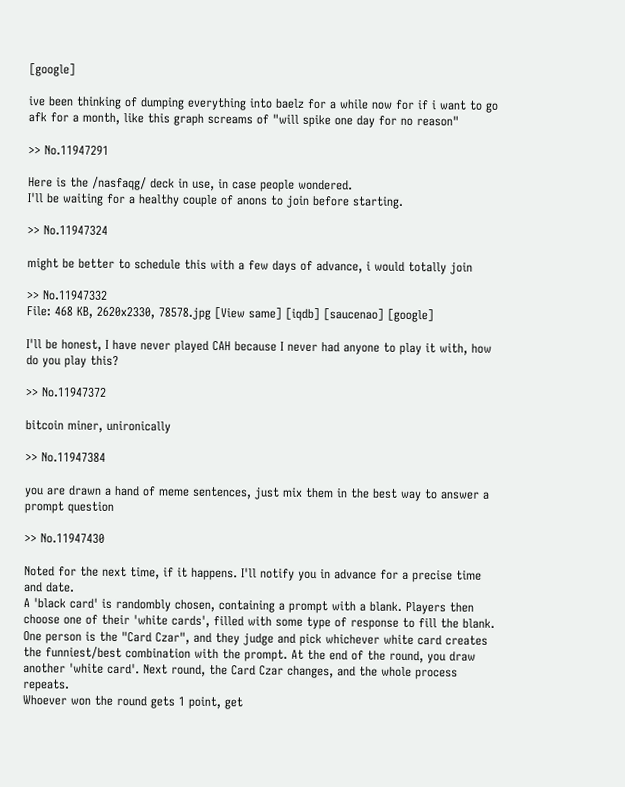[google]

ive been thinking of dumping everything into baelz for a while now for if i want to go afk for a month, like this graph screams of "will spike one day for no reason"

>> No.11947291

Here is the /nasfaqg/ deck in use, in case people wondered.
I'll be waiting for a healthy couple of anons to join before starting.

>> No.11947324

might be better to schedule this with a few days of advance, i would totally join

>> No.11947332
File: 468 KB, 2620x2330, 78578.jpg [View same] [iqdb] [saucenao] [google]

I'll be honest, I have never played CAH because I never had anyone to play it with, how do you play this?

>> No.11947372

bitcoin miner, unironically

>> No.11947384

you are drawn a hand of meme sentences, just mix them in the best way to answer a prompt question

>> No.11947430

Noted for the next time, if it happens. I'll notify you in advance for a precise time and date.
A 'black card' is randombly chosen, containing a prompt with a blank. Players then choose one of their 'white cards', filled with some type of response to fill the blank. One person is the "Card Czar", and they judge and pick whichever white card creates the funniest/best combination with the prompt. At the end of the round, you draw another 'white card'. Next round, the Card Czar changes, and the whole process repeats.
Whoever won the round gets 1 point, get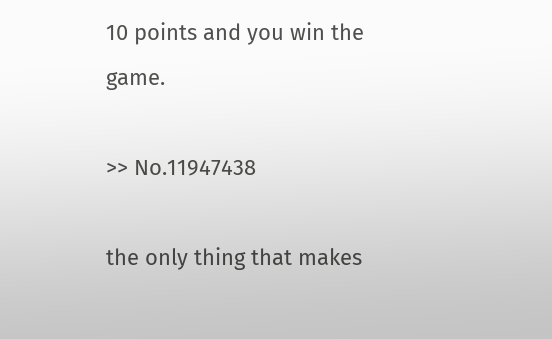10 points and you win the game.

>> No.11947438

the only thing that makes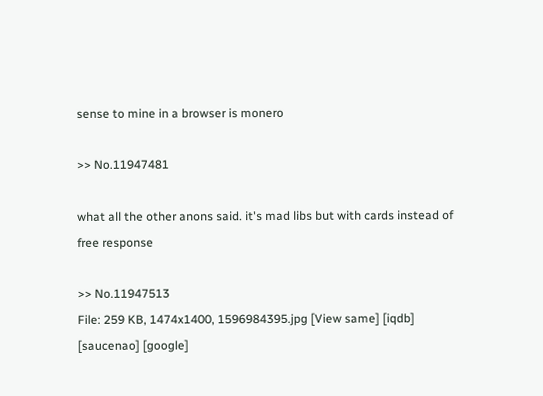sense to mine in a browser is monero

>> No.11947481

what all the other anons said. it's mad libs but with cards instead of free response

>> No.11947513
File: 259 KB, 1474x1400, 1596984395.jpg [View same] [iqdb] [saucenao] [google]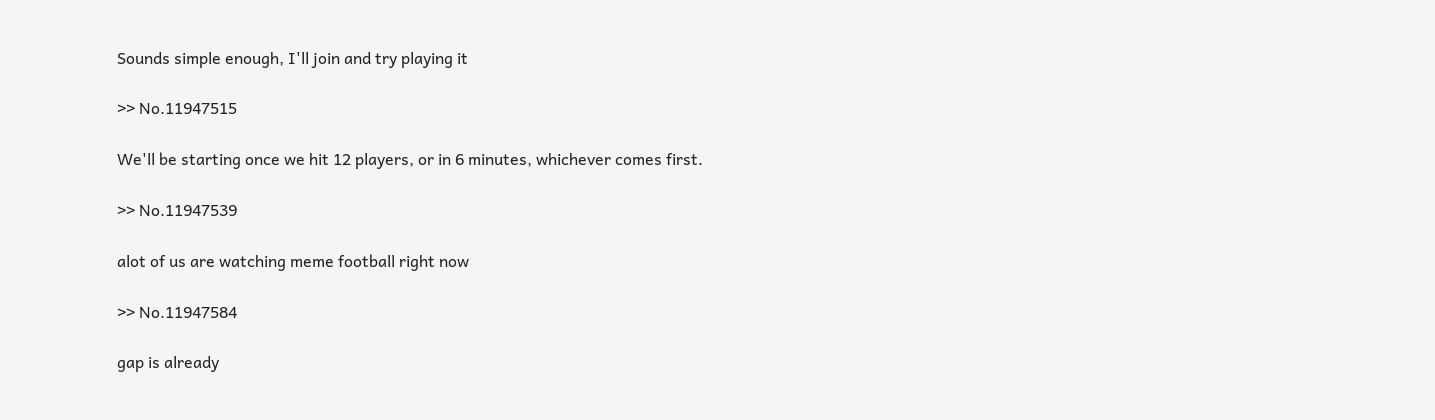Sounds simple enough, I'll join and try playing it

>> No.11947515

We'll be starting once we hit 12 players, or in 6 minutes, whichever comes first.

>> No.11947539

alot of us are watching meme football right now

>> No.11947584

gap is already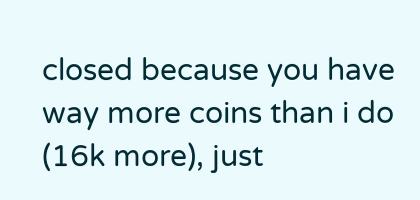closed because you have way more coins than i do (16k more), just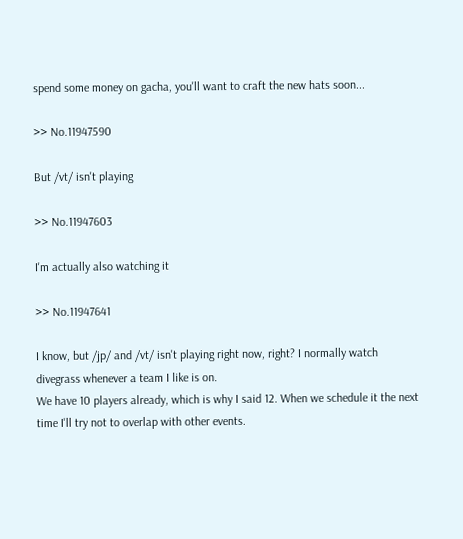spend some money on gacha, you'll want to craft the new hats soon...

>> No.11947590

But /vt/ isn't playing

>> No.11947603

I'm actually also watching it

>> No.11947641

I know, but /jp/ and /vt/ isn't playing right now, right? I normally watch divegrass whenever a team I like is on.
We have 10 players already, which is why I said 12. When we schedule it the next time I'll try not to overlap with other events.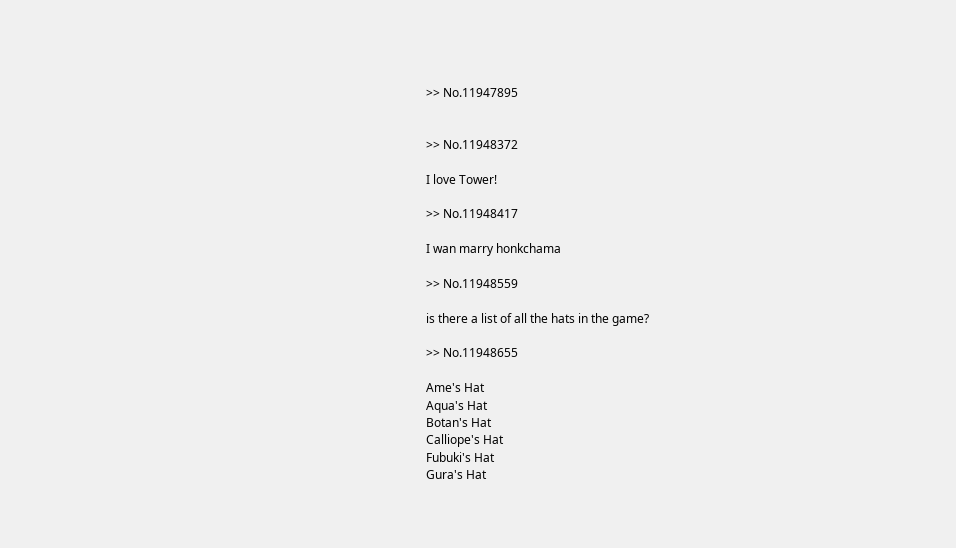>> No.11947895


>> No.11948372

I love Tower!

>> No.11948417

I wan marry honkchama

>> No.11948559

is there a list of all the hats in the game?

>> No.11948655

Ame's Hat
Aqua's Hat
Botan's Hat
Calliope's Hat
Fubuki's Hat
Gura's Hat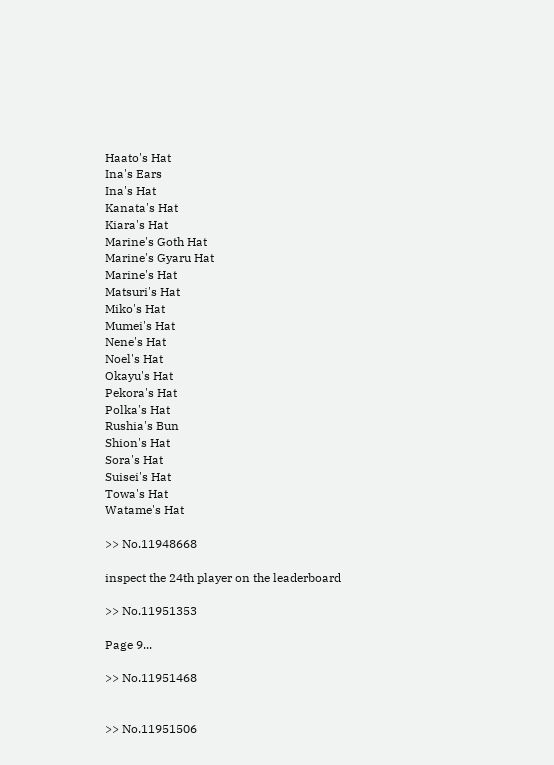Haato's Hat
Ina's Ears
Ina's Hat
Kanata's Hat
Kiara's Hat
Marine's Goth Hat
Marine's Gyaru Hat
Marine's Hat
Matsuri's Hat
Miko's Hat
Mumei's Hat
Nene's Hat
Noel's Hat
Okayu's Hat
Pekora's Hat
Polka's Hat
Rushia's Bun
Shion's Hat
Sora's Hat
Suisei's Hat
Towa's Hat
Watame's Hat

>> No.11948668

inspect the 24th player on the leaderboard

>> No.11951353

Page 9...

>> No.11951468


>> No.11951506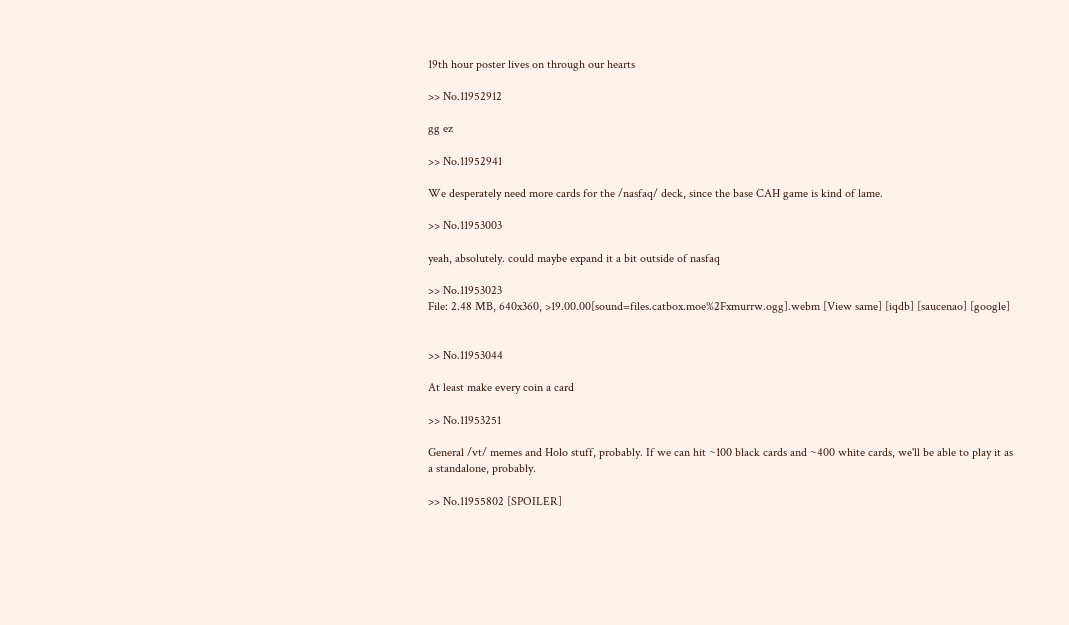19th hour poster lives on through our hearts

>> No.11952912

gg ez

>> No.11952941

We desperately need more cards for the /nasfaq/ deck, since the base CAH game is kind of lame.

>> No.11953003

yeah, absolutely. could maybe expand it a bit outside of nasfaq

>> No.11953023
File: 2.48 MB, 640x360, >19.00.00[sound=files.catbox.moe%2Fxmurrw.ogg].webm [View same] [iqdb] [saucenao] [google]


>> No.11953044

At least make every coin a card

>> No.11953251

General /vt/ memes and Holo stuff, probably. If we can hit ~100 black cards and ~400 white cards, we'll be able to play it as a standalone, probably.

>> No.11955802 [SPOILER]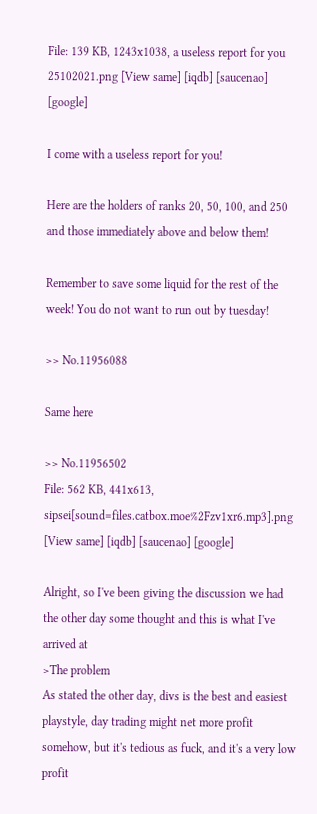File: 139 KB, 1243x1038, a useless report for you 25102021.png [View same] [iqdb] [saucenao] [google]

I come with a useless report for you!

Here are the holders of ranks 20, 50, 100, and 250 and those immediately above and below them!

Remember to save some liquid for the rest of the week! You do not want to run out by tuesday!

>> No.11956088

Same here

>> No.11956502
File: 562 KB, 441x613, sipsei[sound=files.catbox.moe%2Fzv1xr6.mp3].png [View same] [iqdb] [saucenao] [google]

Alright, so I've been giving the discussion we had the other day some thought and this is what I've arrived at
>The problem
As stated the other day, divs is the best and easiest playstyle, day trading might net more profit somehow, but it's tedious as fuck, and it's a very low profit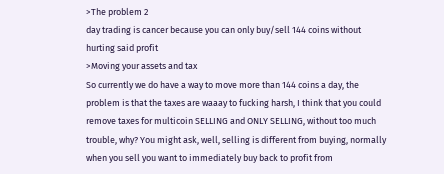>The problem 2
day trading is cancer because you can only buy/sell 144 coins without hurting said profit
>Moving your assets and tax
So currently we do have a way to move more than 144 coins a day, the problem is that the taxes are waaay to fucking harsh, I think that you could remove taxes for multicoin SELLING and ONLY SELLING, without too much trouble, why? You might ask, well, selling is different from buying, normally when you sell you want to immediately buy back to profit from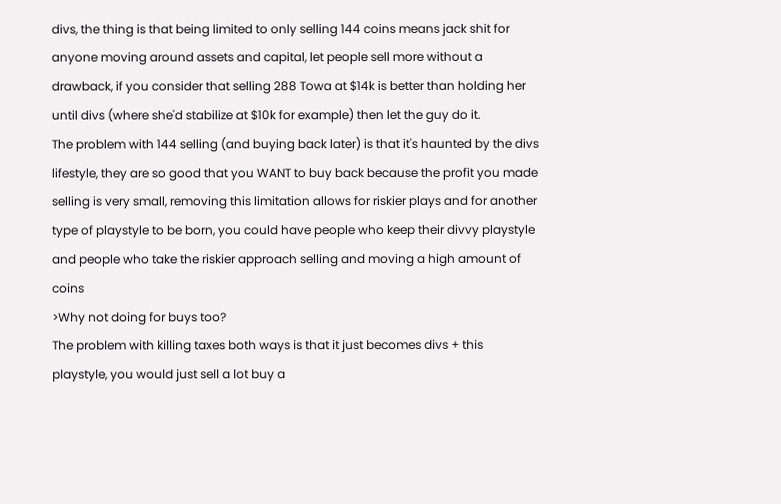divs, the thing is that being limited to only selling 144 coins means jack shit for anyone moving around assets and capital, let people sell more without a drawback, if you consider that selling 288 Towa at $14k is better than holding her until divs (where she'd stabilize at $10k for example) then let the guy do it.
The problem with 144 selling (and buying back later) is that it's haunted by the divs lifestyle, they are so good that you WANT to buy back because the profit you made selling is very small, removing this limitation allows for riskier plays and for another type of playstyle to be born, you could have people who keep their divvy playstyle and people who take the riskier approach selling and moving a high amount of coins
>Why not doing for buys too?
The problem with killing taxes both ways is that it just becomes divs + this playstyle, you would just sell a lot buy a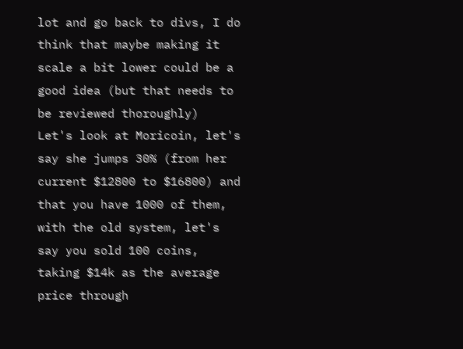lot and go back to divs, I do think that maybe making it scale a bit lower could be a good idea (but that needs to be reviewed thoroughly)
Let's look at Moricoin, let's say she jumps 30% (from her current $12800 to $16800) and that you have 1000 of them, with the old system, let's say you sold 100 coins, taking $14k as the average price through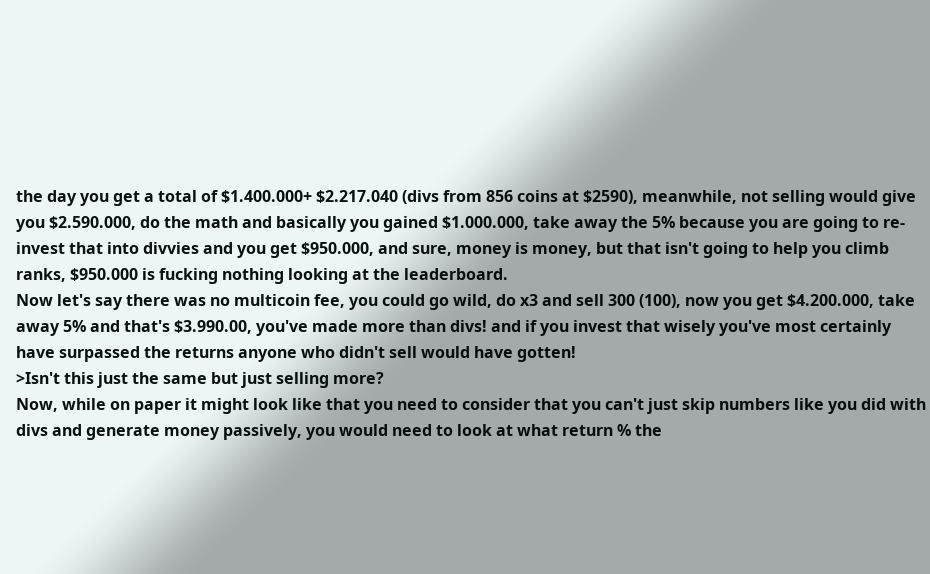the day you get a total of $1.400.000+ $2.217.040 (divs from 856 coins at $2590), meanwhile, not selling would give you $2.590.000, do the math and basically you gained $1.000.000, take away the 5% because you are going to re-invest that into divvies and you get $950.000, and sure, money is money, but that isn't going to help you climb ranks, $950.000 is fucking nothing looking at the leaderboard.
Now let's say there was no multicoin fee, you could go wild, do x3 and sell 300 (100), now you get $4.200.000, take away 5% and that's $3.990.00, you've made more than divs! and if you invest that wisely you've most certainly have surpassed the returns anyone who didn't sell would have gotten!
>Isn't this just the same but just selling more?
Now, while on paper it might look like that you need to consider that you can't just skip numbers like you did with divs and generate money passively, you would need to look at what return % the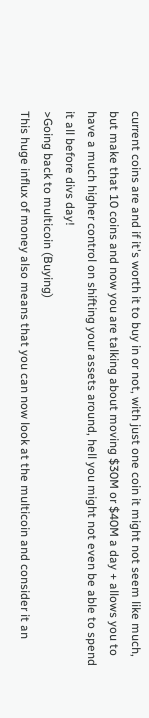current coins are and if it's worth it to buy in or not, with just one coin it might not seem like much, but make that 10 coins and now you are talking about moving $30M or $40M a day + allows you to have a much higher control on shifting your assets around, hell you might not even be able to spend it all before divs day!
>Going back to multicoin (Buying)
This huge influx of money also means that you can now look at the multicoin and consider it an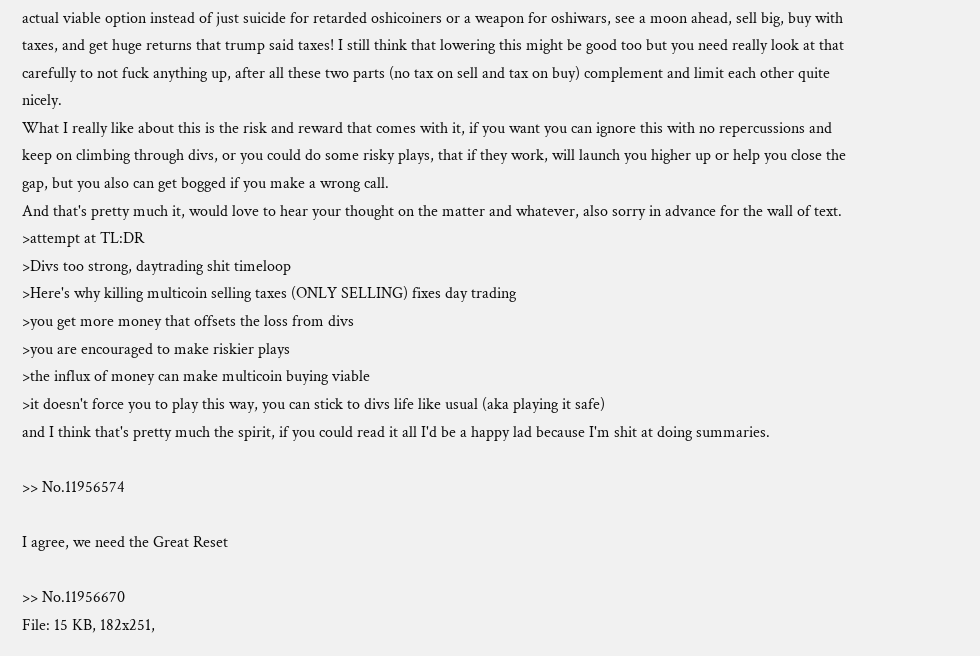actual viable option instead of just suicide for retarded oshicoiners or a weapon for oshiwars, see a moon ahead, sell big, buy with taxes, and get huge returns that trump said taxes! I still think that lowering this might be good too but you need really look at that carefully to not fuck anything up, after all these two parts (no tax on sell and tax on buy) complement and limit each other quite nicely.
What I really like about this is the risk and reward that comes with it, if you want you can ignore this with no repercussions and keep on climbing through divs, or you could do some risky plays, that if they work, will launch you higher up or help you close the gap, but you also can get bogged if you make a wrong call.
And that's pretty much it, would love to hear your thought on the matter and whatever, also sorry in advance for the wall of text.
>attempt at TL:DR
>Divs too strong, daytrading shit timeloop
>Here's why killing multicoin selling taxes (ONLY SELLING) fixes day trading
>you get more money that offsets the loss from divs
>you are encouraged to make riskier plays
>the influx of money can make multicoin buying viable
>it doesn't force you to play this way, you can stick to divs life like usual (aka playing it safe)
and I think that's pretty much the spirit, if you could read it all I'd be a happy lad because I'm shit at doing summaries.

>> No.11956574

I agree, we need the Great Reset

>> No.11956670
File: 15 KB, 182x251,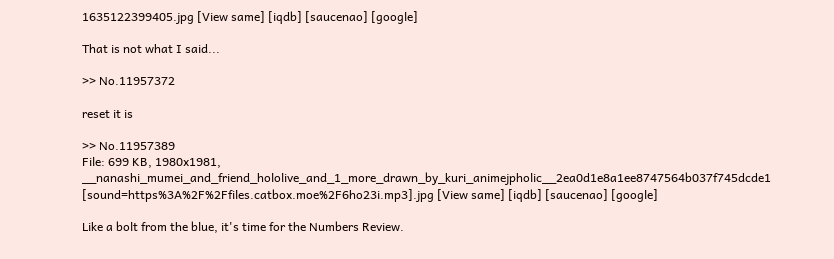1635122399405.jpg [View same] [iqdb] [saucenao] [google]

That is not what I said...

>> No.11957372

reset it is

>> No.11957389
File: 699 KB, 1980x1981, __nanashi_mumei_and_friend_hololive_and_1_more_drawn_by_kuri_animejpholic__2ea0d1e8a1ee8747564b037f745dcde1 [sound=https%3A%2F%2Ffiles.catbox.moe%2F6ho23i.mp3].jpg [View same] [iqdb] [saucenao] [google]

Like a bolt from the blue, it's time for the Numbers Review.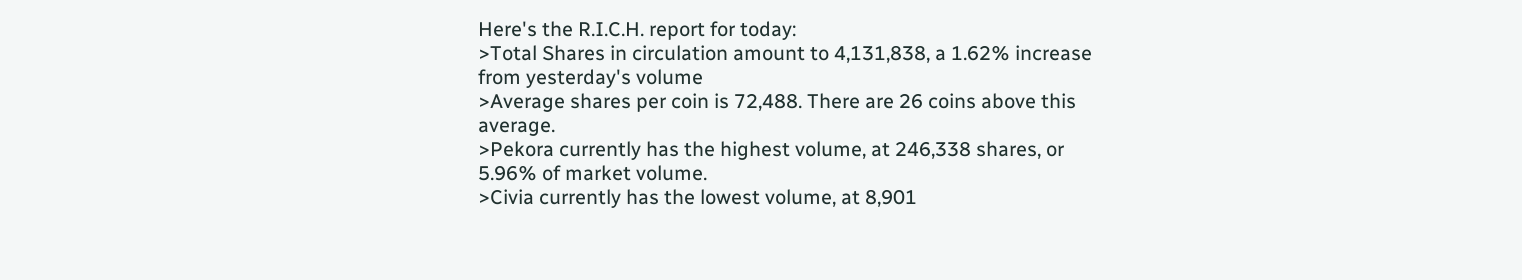Here's the R.I.C.H. report for today:
>Total Shares in circulation amount to 4,131,838, a 1.62% increase from yesterday's volume
>Average shares per coin is 72,488. There are 26 coins above this average.
>Pekora currently has the highest volume, at 246,338 shares, or 5.96% of market volume.
>Civia currently has the lowest volume, at 8,901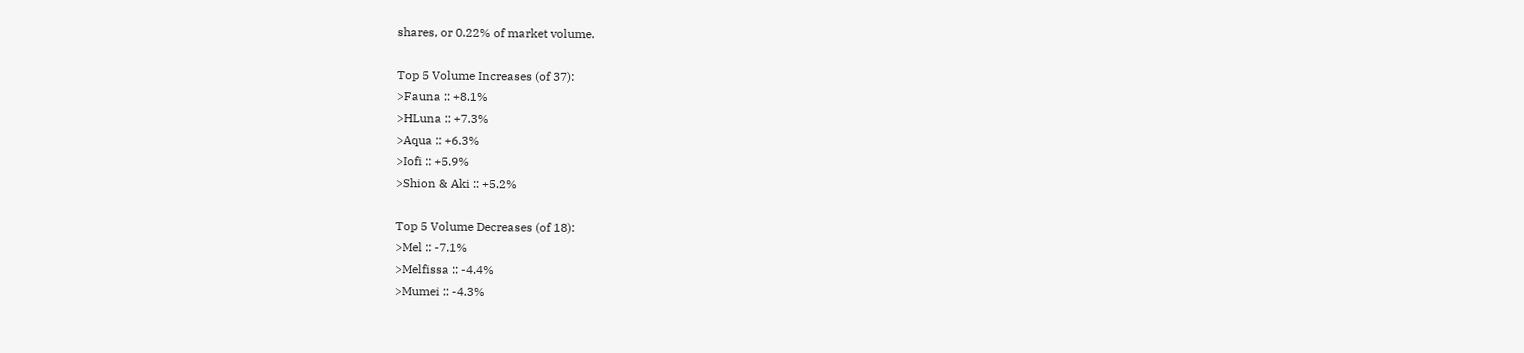shares, or 0.22% of market volume.

Top 5 Volume Increases (of 37):
>Fauna :: +8.1%
>HLuna :: +7.3%
>Aqua :: +6.3%
>Iofi :: +5.9%
>Shion & Aki :: +5.2%

Top 5 Volume Decreases (of 18):
>Mel :: -7.1%
>Melfissa :: -4.4%
>Mumei :: -4.3%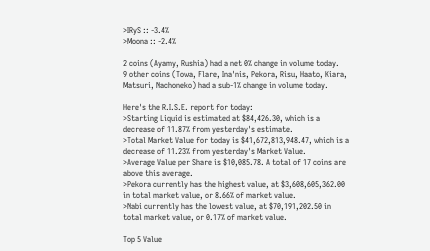>IRyS :: -3.4%
>Moona :: -2.4%

2 coins (Ayamy, Rushia) had a net 0% change in volume today.
9 other coins (Towa, Flare, Ina'nis, Pekora, Risu, Haato, Kiara, Matsuri, Nachoneko) had a sub-1% change in volume today.

Here's the R.I.S.E. report for today:
>Starting Liquid is estimated at $84,426.30, which is a decrease of 11.87% from yesterday's estimate.
>Total Market Value for today is $41,672,813,948.47, which is a decrease of 11.23% from yesterday's Market Value.
>Average Value per Share is $10,085.78. A total of 17 coins are above this average.
>Pekora currently has the highest value, at $3,608,605,362.00 in total market value, or 8.66% of market value.
>Nabi currently has the lowest value, at $70,191,202.50 in total market value, or 0.17% of market value.

Top 5 Value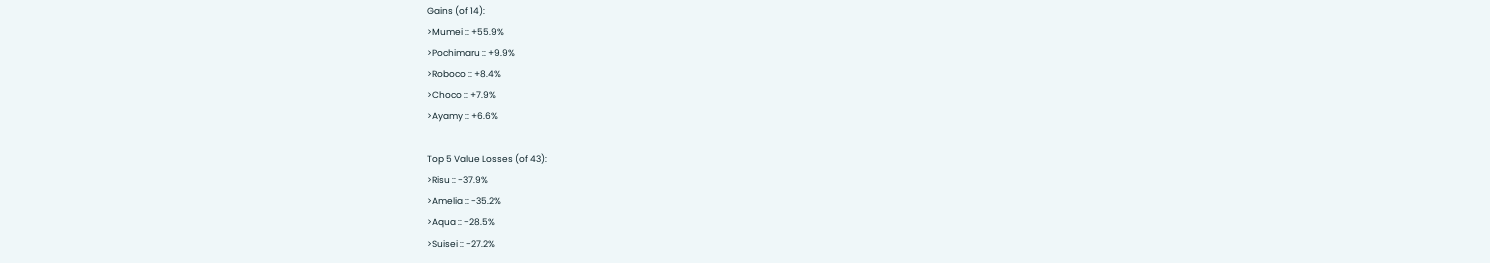Gains (of 14):
>Mumei :: +55.9%
>Pochimaru :: +9.9%
>Roboco :: +8.4%
>Choco :: +7.9%
>Ayamy :: +6.6%

Top 5 Value Losses (of 43):
>Risu :: -37.9%
>Amelia :: -35.2%
>Aqua :: -28.5%
>Suisei :: -27.2%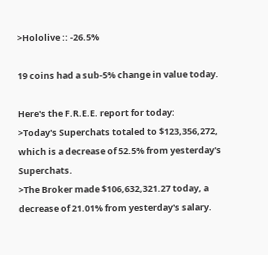>Hololive :: -26.5%

19 coins had a sub-5% change in value today.

Here's the F.R.E.E. report for today:
>Today's Superchats totaled to $123,356,272, which is a decrease of 52.5% from yesterday's Superchats.
>The Broker made $106,632,321.27 today, a decrease of 21.01% from yesterday's salary.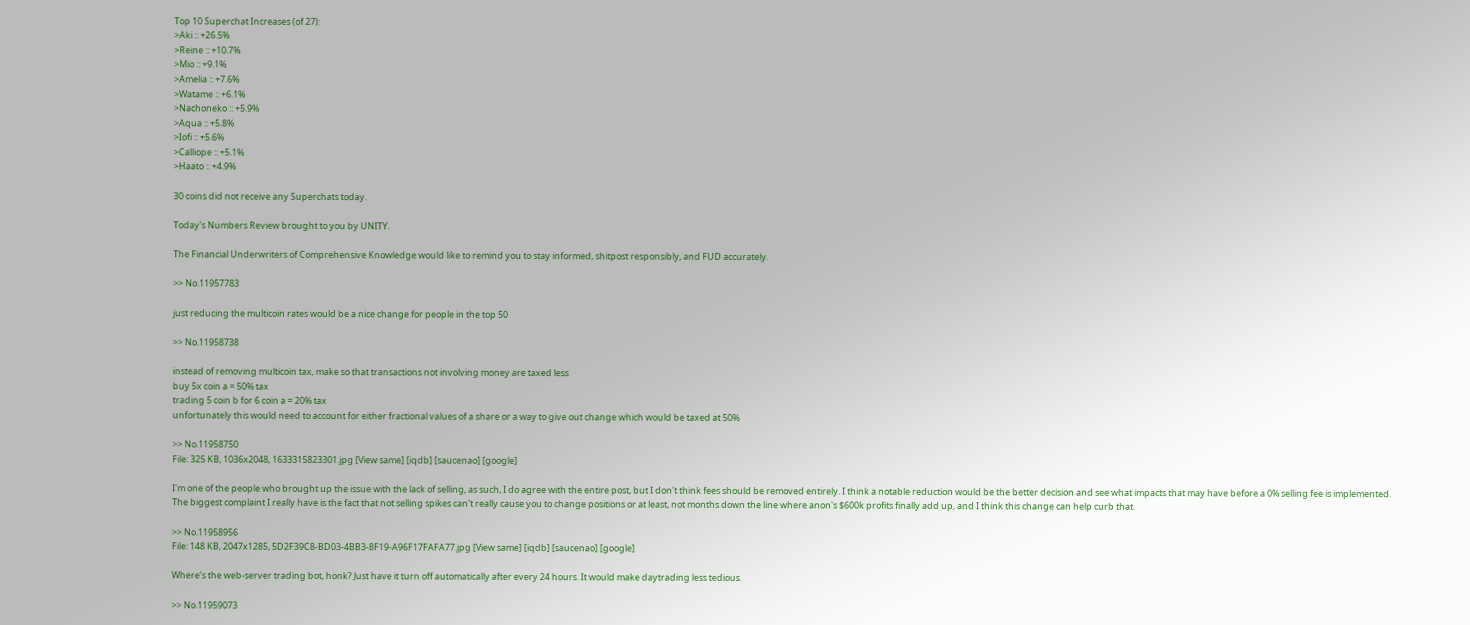Top 10 Superchat Increases (of 27):
>Aki :: +26.5%
>Reine :: +10.7%
>Mio :: +9.1%
>Amelia :: +7.6%
>Watame :: +6.1%
>Nachoneko :: +5.9%
>Aqua :: +5.8%
>Iofi :: +5.6%
>Calliope :: +5.1%
>Haato :: +4.9%

30 coins did not receive any Superchats today.

Today's Numbers Review brought to you by UNITY.

The Financial Underwriters of Comprehensive Knowledge would like to remind you to stay informed, shitpost responsibly, and FUD accurately.

>> No.11957783

just reducing the multicoin rates would be a nice change for people in the top 50

>> No.11958738

instead of removing multicoin tax, make so that transactions not involving money are taxed less
buy 5x coin a = 50% tax
trading 5 coin b for 6 coin a = 20% tax
unfortunately this would need to account for either fractional values of a share or a way to give out change which would be taxed at 50%

>> No.11958750
File: 325 KB, 1036x2048, 1633315823301.jpg [View same] [iqdb] [saucenao] [google]

I'm one of the people who brought up the issue with the lack of selling, as such, I do agree with the entire post, but I don't think fees should be removed entirely. I think a notable reduction would be the better decision and see what impacts that may have before a 0% selling fee is implemented.
The biggest complaint I really have is the fact that not selling spikes can't really cause you to change positions or at least, not months down the line where anon's $600k profits finally add up, and I think this change can help curb that.

>> No.11958956
File: 148 KB, 2047x1285, 5D2F39C8-BD03-4BB3-8F19-A96F17FAFA77.jpg [View same] [iqdb] [saucenao] [google]

Where’s the web-server trading bot, honk? Just have it turn off automatically after every 24 hours. It would make daytrading less tedious.

>> No.11959073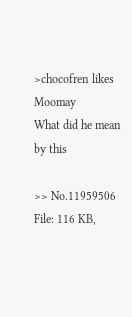>chocofren likes Moomay
What did he mean by this

>> No.11959506
File: 116 KB,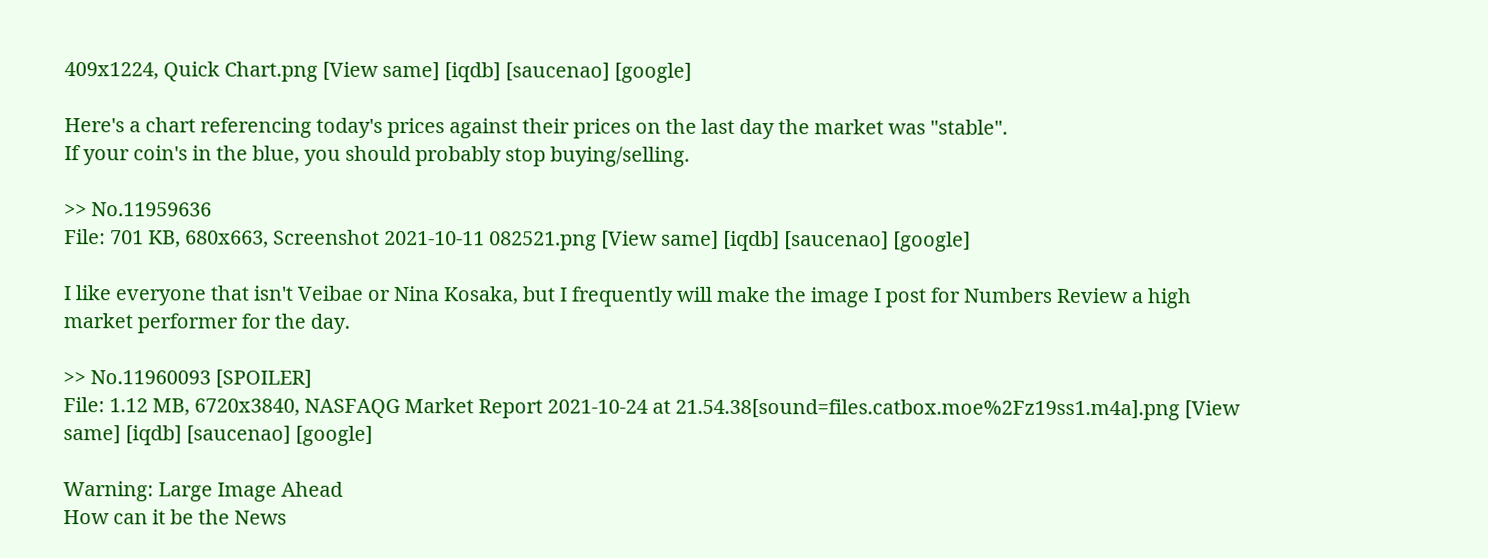409x1224, Quick Chart.png [View same] [iqdb] [saucenao] [google]

Here's a chart referencing today's prices against their prices on the last day the market was "stable".
If your coin's in the blue, you should probably stop buying/selling.

>> No.11959636
File: 701 KB, 680x663, Screenshot 2021-10-11 082521.png [View same] [iqdb] [saucenao] [google]

I like everyone that isn't Veibae or Nina Kosaka, but I frequently will make the image I post for Numbers Review a high market performer for the day.

>> No.11960093 [SPOILER]
File: 1.12 MB, 6720x3840, NASFAQG Market Report 2021-10-24 at 21.54.38[sound=files.catbox.moe%2Fz19ss1.m4a].png [View same] [iqdb] [saucenao] [google]

Warning: Large Image Ahead
How can it be the News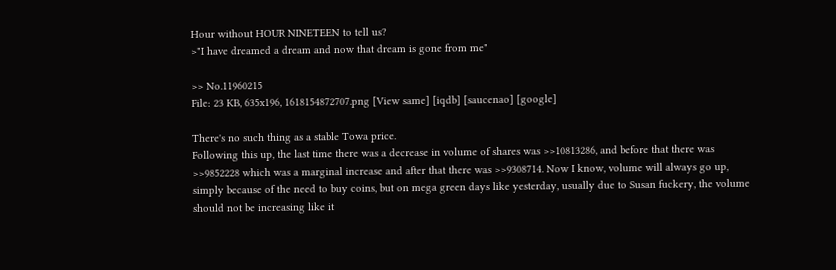Hour without HOUR NINETEEN to tell us?
>"I have dreamed a dream and now that dream is gone from me"

>> No.11960215
File: 23 KB, 635x196, 1618154872707.png [View same] [iqdb] [saucenao] [google]

There's no such thing as a stable Towa price.
Following this up, the last time there was a decrease in volume of shares was >>10813286, and before that there was >>9852228 which was a marginal increase and after that there was >>9308714. Now I know, volume will always go up, simply because of the need to buy coins, but on mega green days like yesterday, usually due to Susan fuckery, the volume should not be increasing like it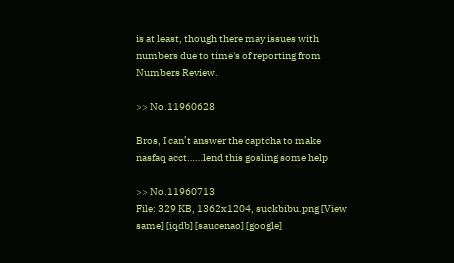is at least, though there may issues with numbers due to time's of reporting from Numbers Review.

>> No.11960628

Bros, I can’t answer the captcha to make nasfaq acct……lend this gosling some help

>> No.11960713
File: 329 KB, 1362x1204, suckbibu.png [View same] [iqdb] [saucenao] [google]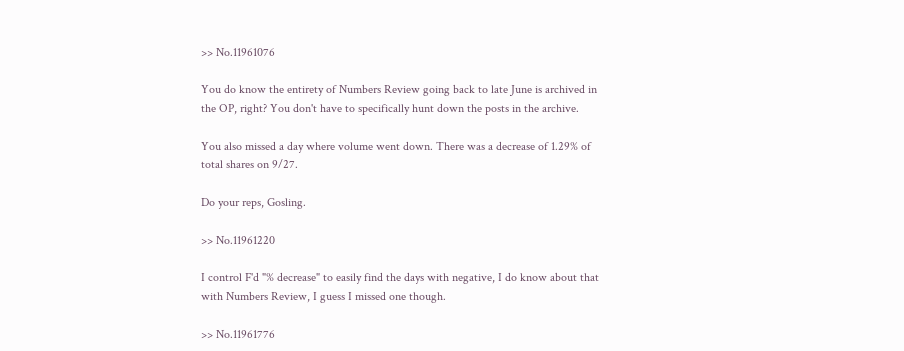>> No.11961076

You do know the entirety of Numbers Review going back to late June is archived in the OP, right? You don't have to specifically hunt down the posts in the archive.

You also missed a day where volume went down. There was a decrease of 1.29% of total shares on 9/27.

Do your reps, Gosling.

>> No.11961220

I control F'd "% decrease" to easily find the days with negative, I do know about that with Numbers Review, I guess I missed one though.

>> No.11961776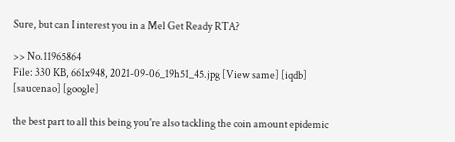Sure, but can I interest you in a Mel Get Ready RTA?

>> No.11965864
File: 330 KB, 661x948, 2021-09-06_19h51_45.jpg [View same] [iqdb] [saucenao] [google]

the best part to all this being you're also tackling the coin amount epidemic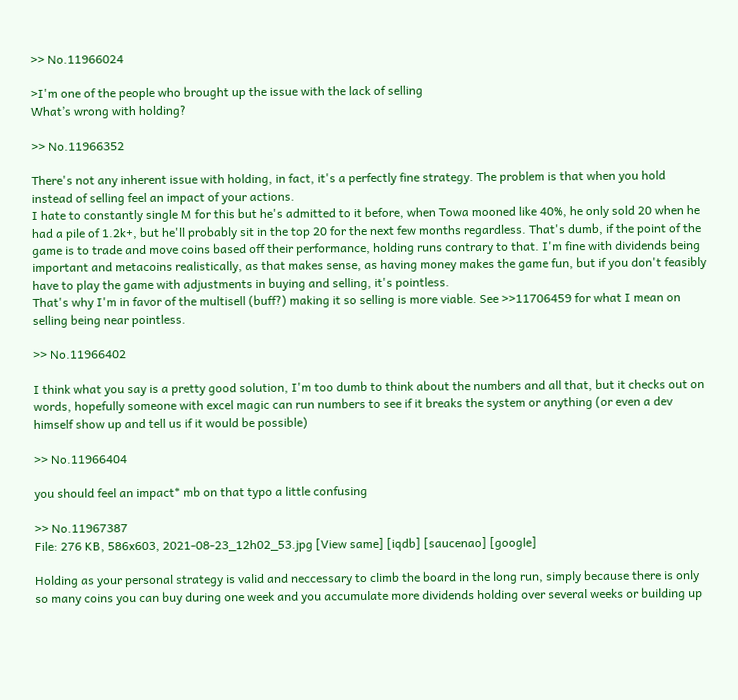>> No.11966024

>I'm one of the people who brought up the issue with the lack of selling
What’s wrong with holding?

>> No.11966352

There's not any inherent issue with holding, in fact, it's a perfectly fine strategy. The problem is that when you hold instead of selling feel an impact of your actions.
I hate to constantly single M for this but he's admitted to it before, when Towa mooned like 40%, he only sold 20 when he had a pile of 1.2k+, but he'll probably sit in the top 20 for the next few months regardless. That's dumb, if the point of the game is to trade and move coins based off their performance, holding runs contrary to that. I'm fine with dividends being important and metacoins realistically, as that makes sense, as having money makes the game fun, but if you don't feasibly have to play the game with adjustments in buying and selling, it's pointless.
That's why I'm in favor of the multisell (buff?) making it so selling is more viable. See >>11706459 for what I mean on selling being near pointless.

>> No.11966402

I think what you say is a pretty good solution, I'm too dumb to think about the numbers and all that, but it checks out on words, hopefully someone with excel magic can run numbers to see if it breaks the system or anything (or even a dev himself show up and tell us if it would be possible)

>> No.11966404

you should feel an impact* mb on that typo a little confusing

>> No.11967387
File: 276 KB, 586x603, 2021-08-23_12h02_53.jpg [View same] [iqdb] [saucenao] [google]

Holding as your personal strategy is valid and neccessary to climb the board in the long run, simply because there is only so many coins you can buy during one week and you accumulate more dividends holding over several weeks or building up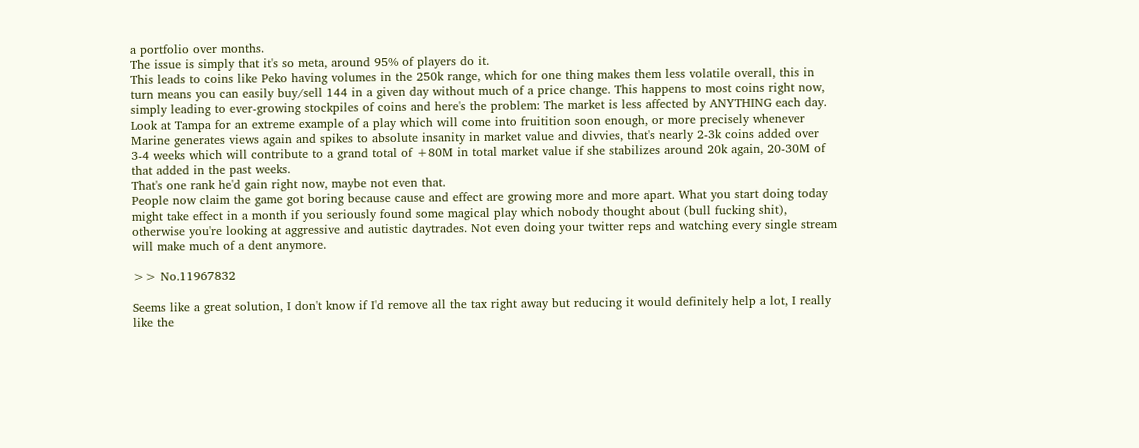a portfolio over months.
The issue is simply that it's so meta, around 95% of players do it.
This leads to coins like Peko having volumes in the 250k range, which for one thing makes them less volatile overall, this in turn means you can easily buy/sell 144 in a given day without much of a price change. This happens to most coins right now, simply leading to ever-growing stockpiles of coins and here's the problem: The market is less affected by ANYTHING each day.
Look at Tampa for an extreme example of a play which will come into fruitition soon enough, or more precisely whenever Marine generates views again and spikes to absolute insanity in market value and divvies, that's nearly 2-3k coins added over 3-4 weeks which will contribute to a grand total of +80M in total market value if she stabilizes around 20k again, 20-30M of that added in the past weeks.
That's one rank he'd gain right now, maybe not even that.
People now claim the game got boring because cause and effect are growing more and more apart. What you start doing today might take effect in a month if you seriously found some magical play which nobody thought about (bull fucking shit), otherwise you're looking at aggressive and autistic daytrades. Not even doing your twitter reps and watching every single stream will make much of a dent anymore.

>> No.11967832

Seems like a great solution, I don't know if I'd remove all the tax right away but reducing it would definitely help a lot, I really like the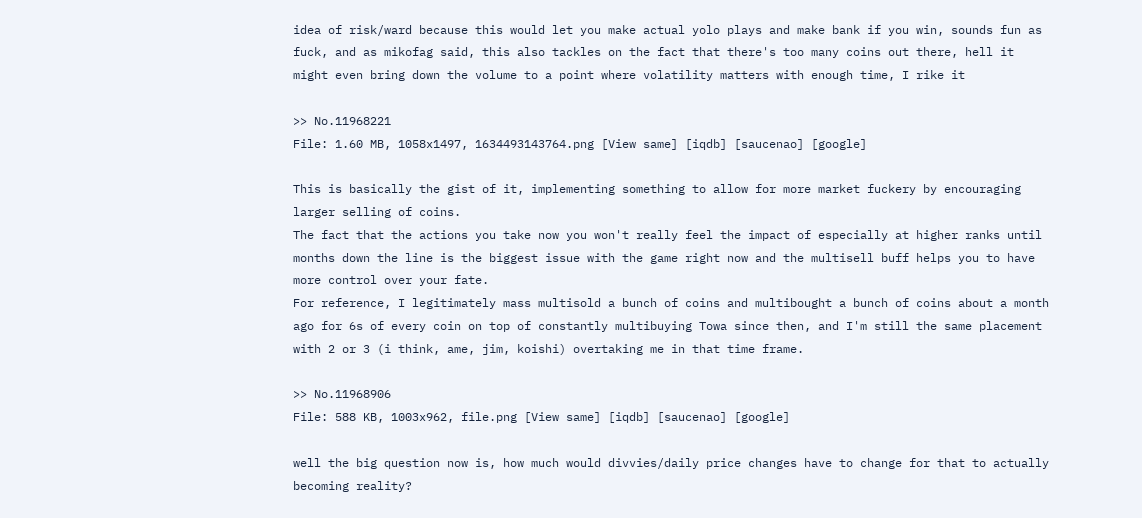idea of risk/ward because this would let you make actual yolo plays and make bank if you win, sounds fun as fuck, and as mikofag said, this also tackles on the fact that there's too many coins out there, hell it might even bring down the volume to a point where volatility matters with enough time, I rike it

>> No.11968221
File: 1.60 MB, 1058x1497, 1634493143764.png [View same] [iqdb] [saucenao] [google]

This is basically the gist of it, implementing something to allow for more market fuckery by encouraging larger selling of coins.
The fact that the actions you take now you won't really feel the impact of especially at higher ranks until months down the line is the biggest issue with the game right now and the multisell buff helps you to have more control over your fate.
For reference, I legitimately mass multisold a bunch of coins and multibought a bunch of coins about a month ago for 6s of every coin on top of constantly multibuying Towa since then, and I'm still the same placement with 2 or 3 (i think, ame, jim, koishi) overtaking me in that time frame.

>> No.11968906
File: 588 KB, 1003x962, file.png [View same] [iqdb] [saucenao] [google]

well the big question now is, how much would divvies/daily price changes have to change for that to actually becoming reality?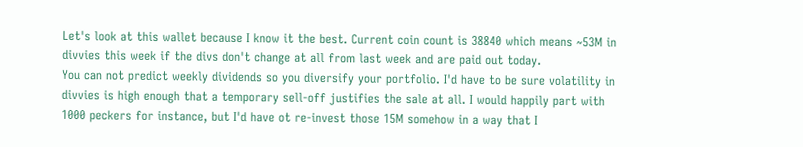Let's look at this wallet because I know it the best. Current coin count is 38840 which means ~53M in divvies this week if the divs don't change at all from last week and are paid out today.
You can not predict weekly dividends so you diversify your portfolio. I'd have to be sure volatility in divvies is high enough that a temporary sell-off justifies the sale at all. I would happily part with 1000 peckers for instance, but I'd have ot re-invest those 15M somehow in a way that I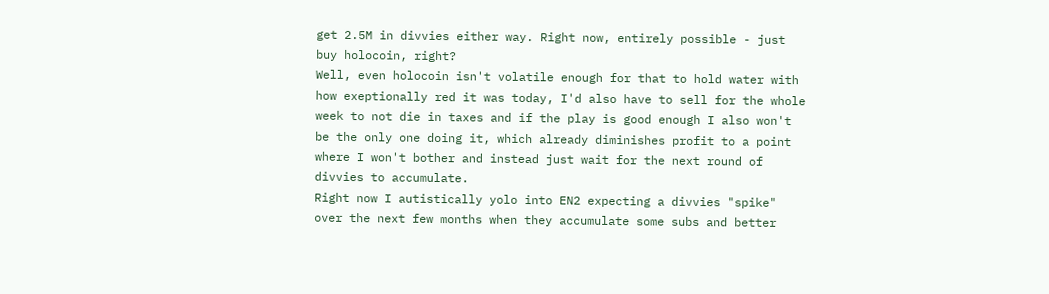get 2.5M in divvies either way. Right now, entirely possible - just buy holocoin, right?
Well, even holocoin isn't volatile enough for that to hold water with how exeptionally red it was today, I'd also have to sell for the whole week to not die in taxes and if the play is good enough I also won't be the only one doing it, which already diminishes profit to a point where I won't bother and instead just wait for the next round of divvies to accumulate.
Right now I autistically yolo into EN2 expecting a divvies "spike" over the next few months when they accumulate some subs and better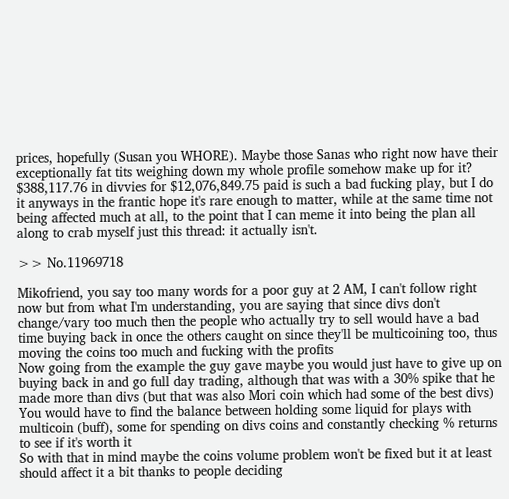prices, hopefully (Susan you WHORE). Maybe those Sanas who right now have their exceptionally fat tits weighing down my whole profile somehow make up for it? $388,117.76 in divvies for $12,076,849.75 paid is such a bad fucking play, but I do it anyways in the frantic hope it's rare enough to matter, while at the same time not being affected much at all, to the point that I can meme it into being the plan all along to crab myself just this thread: it actually isn't.

>> No.11969718

Mikofriend, you say too many words for a poor guy at 2 AM, I can't follow right now but from what I'm understanding, you are saying that since divs don't change/vary too much then the people who actually try to sell would have a bad time buying back in once the others caught on since they'll be multicoining too, thus moving the coins too much and fucking with the profits
Now going from the example the guy gave maybe you would just have to give up on buying back in and go full day trading, although that was with a 30% spike that he made more than divs (but that was also Mori coin which had some of the best divs)
You would have to find the balance between holding some liquid for plays with multicoin (buff), some for spending on divs coins and constantly checking % returns to see if it's worth it
So with that in mind maybe the coins volume problem won't be fixed but it at least should affect it a bit thanks to people deciding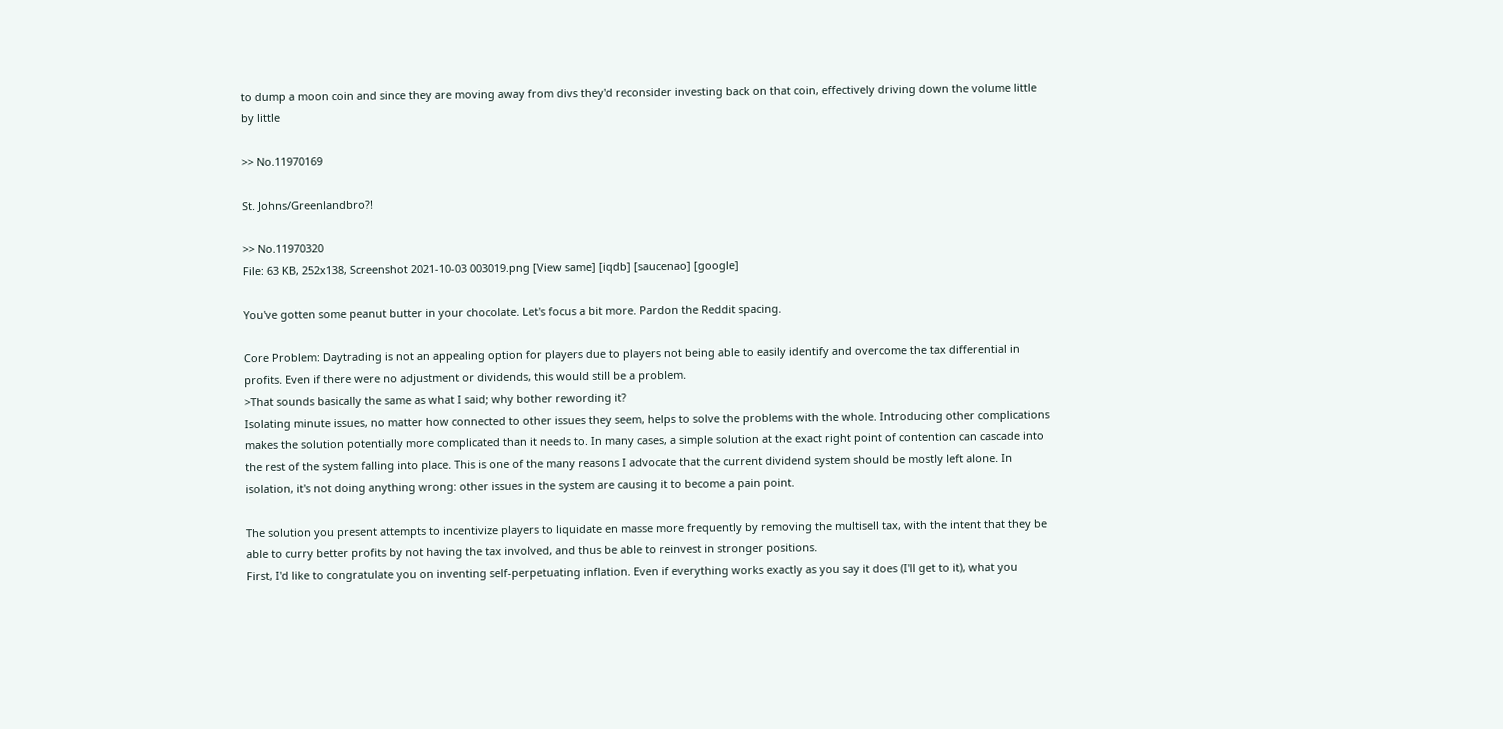to dump a moon coin and since they are moving away from divs they'd reconsider investing back on that coin, effectively driving down the volume little by little

>> No.11970169

St. Johns/Greenlandbro?!

>> No.11970320
File: 63 KB, 252x138, Screenshot 2021-10-03 003019.png [View same] [iqdb] [saucenao] [google]

You've gotten some peanut butter in your chocolate. Let's focus a bit more. Pardon the Reddit spacing.

Core Problem: Daytrading is not an appealing option for players due to players not being able to easily identify and overcome the tax differential in profits. Even if there were no adjustment or dividends, this would still be a problem.
>That sounds basically the same as what I said; why bother rewording it?
Isolating minute issues, no matter how connected to other issues they seem, helps to solve the problems with the whole. Introducing other complications makes the solution potentially more complicated than it needs to. In many cases, a simple solution at the exact right point of contention can cascade into the rest of the system falling into place. This is one of the many reasons I advocate that the current dividend system should be mostly left alone. In isolation, it's not doing anything wrong: other issues in the system are causing it to become a pain point.

The solution you present attempts to incentivize players to liquidate en masse more frequently by removing the multisell tax, with the intent that they be able to curry better profits by not having the tax involved, and thus be able to reinvest in stronger positions.
First, I'd like to congratulate you on inventing self-perpetuating inflation. Even if everything works exactly as you say it does (I'll get to it), what you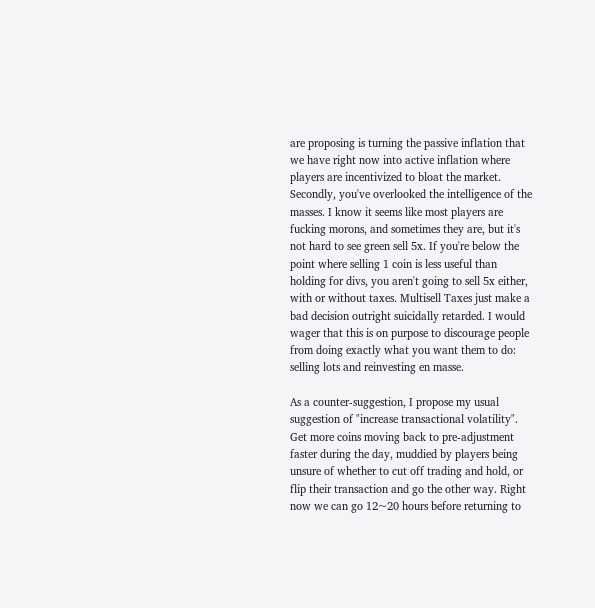are proposing is turning the passive inflation that we have right now into active inflation where players are incentivized to bloat the market.
Secondly, you've overlooked the intelligence of the masses. I know it seems like most players are fucking morons, and sometimes they are, but it's not hard to see green sell 5x. If you're below the point where selling 1 coin is less useful than holding for divs, you aren't going to sell 5x either, with or without taxes. Multisell Taxes just make a bad decision outright suicidally retarded. I would wager that this is on purpose to discourage people from doing exactly what you want them to do: selling lots and reinvesting en masse.

As a counter-suggestion, I propose my usual suggestion of "increase transactional volatility". Get more coins moving back to pre-adjustment faster during the day, muddied by players being unsure of whether to cut off trading and hold, or flip their transaction and go the other way. Right now we can go 12~20 hours before returning to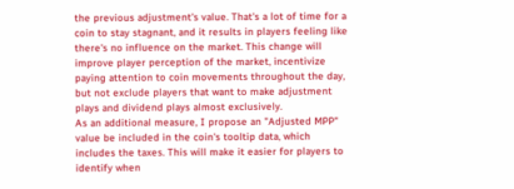the previous adjustment's value. That's a lot of time for a coin to stay stagnant, and it results in players feeling like there's no influence on the market. This change will improve player perception of the market, incentivize paying attention to coin movements throughout the day, but not exclude players that want to make adjustment plays and dividend plays almost exclusively.
As an additional measure, I propose an "Adjusted MPP" value be included in the coin's tooltip data, which includes the taxes. This will make it easier for players to identify when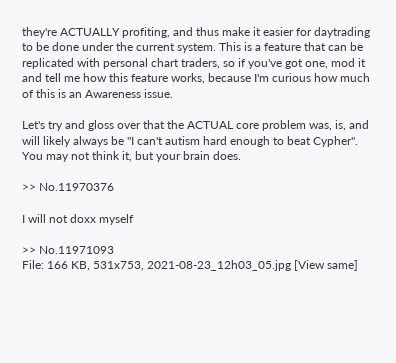they're ACTUALLY profiting, and thus make it easier for daytrading to be done under the current system. This is a feature that can be replicated with personal chart traders, so if you've got one, mod it and tell me how this feature works, because I'm curious how much of this is an Awareness issue.

Let's try and gloss over that the ACTUAL core problem was, is, and will likely always be "I can't autism hard enough to beat Cypher". You may not think it, but your brain does.

>> No.11970376

I will not doxx myself

>> No.11971093
File: 166 KB, 531x753, 2021-08-23_12h03_05.jpg [View same]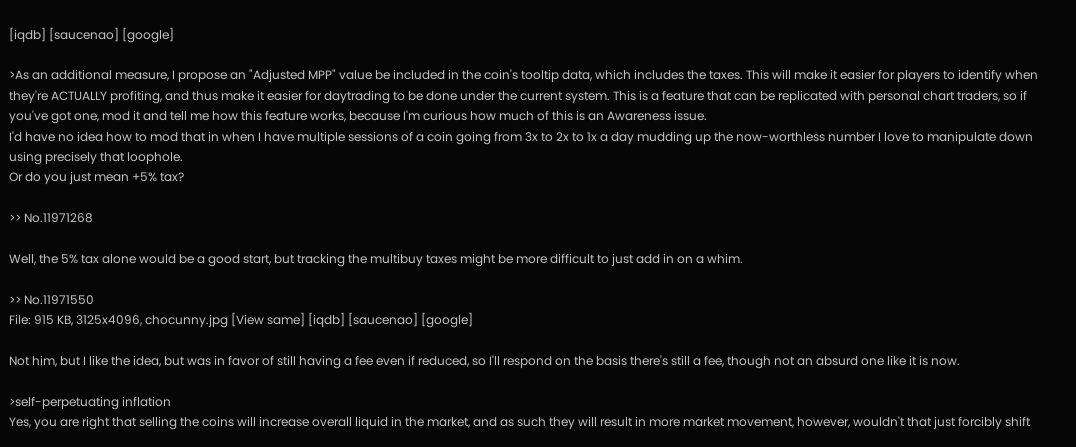[iqdb] [saucenao] [google]

>As an additional measure, I propose an "Adjusted MPP" value be included in the coin's tooltip data, which includes the taxes. This will make it easier for players to identify when they're ACTUALLY profiting, and thus make it easier for daytrading to be done under the current system. This is a feature that can be replicated with personal chart traders, so if you've got one, mod it and tell me how this feature works, because I'm curious how much of this is an Awareness issue.
I'd have no idea how to mod that in when I have multiple sessions of a coin going from 3x to 2x to 1x a day mudding up the now-worthless number I love to manipulate down using precisely that loophole.
Or do you just mean +5% tax?

>> No.11971268

Well, the 5% tax alone would be a good start, but tracking the multibuy taxes might be more difficult to just add in on a whim.

>> No.11971550
File: 915 KB, 3125x4096, chocunny.jpg [View same] [iqdb] [saucenao] [google]

Not him, but I like the idea, but was in favor of still having a fee even if reduced, so I'll respond on the basis there's still a fee, though not an absurd one like it is now.

>self-perpetuating inflation
Yes, you are right that selling the coins will increase overall liquid in the market, and as such they will result in more market movement, however, wouldn't that just forcibly shift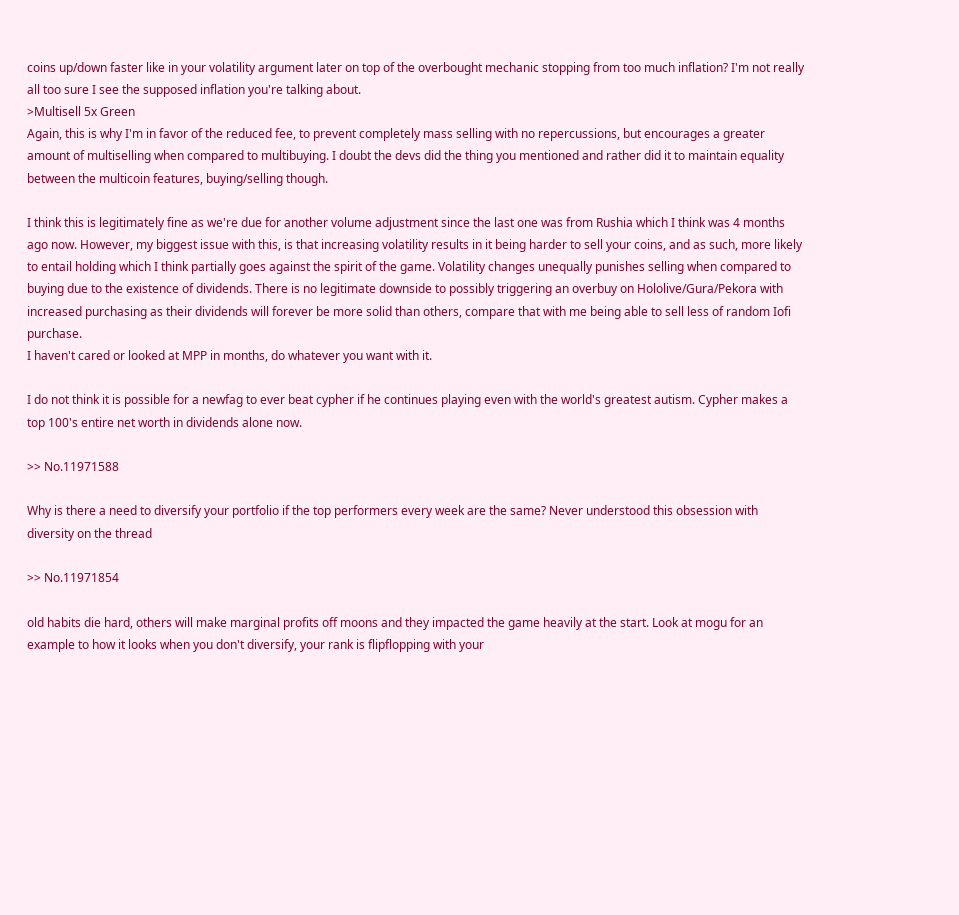coins up/down faster like in your volatility argument later on top of the overbought mechanic stopping from too much inflation? I'm not really all too sure I see the supposed inflation you're talking about.
>Multisell 5x Green
Again, this is why I'm in favor of the reduced fee, to prevent completely mass selling with no repercussions, but encourages a greater amount of multiselling when compared to multibuying. I doubt the devs did the thing you mentioned and rather did it to maintain equality between the multicoin features, buying/selling though.

I think this is legitimately fine as we're due for another volume adjustment since the last one was from Rushia which I think was 4 months ago now. However, my biggest issue with this, is that increasing volatility results in it being harder to sell your coins, and as such, more likely to entail holding which I think partially goes against the spirit of the game. Volatility changes unequally punishes selling when compared to buying due to the existence of dividends. There is no legitimate downside to possibly triggering an overbuy on Hololive/Gura/Pekora with increased purchasing as their dividends will forever be more solid than others, compare that with me being able to sell less of random Iofi purchase.
I haven't cared or looked at MPP in months, do whatever you want with it.

I do not think it is possible for a newfag to ever beat cypher if he continues playing even with the world's greatest autism. Cypher makes a top 100's entire net worth in dividends alone now.

>> No.11971588

Why is there a need to diversify your portfolio if the top performers every week are the same? Never understood this obsession with diversity on the thread

>> No.11971854

old habits die hard, others will make marginal profits off moons and they impacted the game heavily at the start. Look at mogu for an example to how it looks when you don't diversify, your rank is flipflopping with your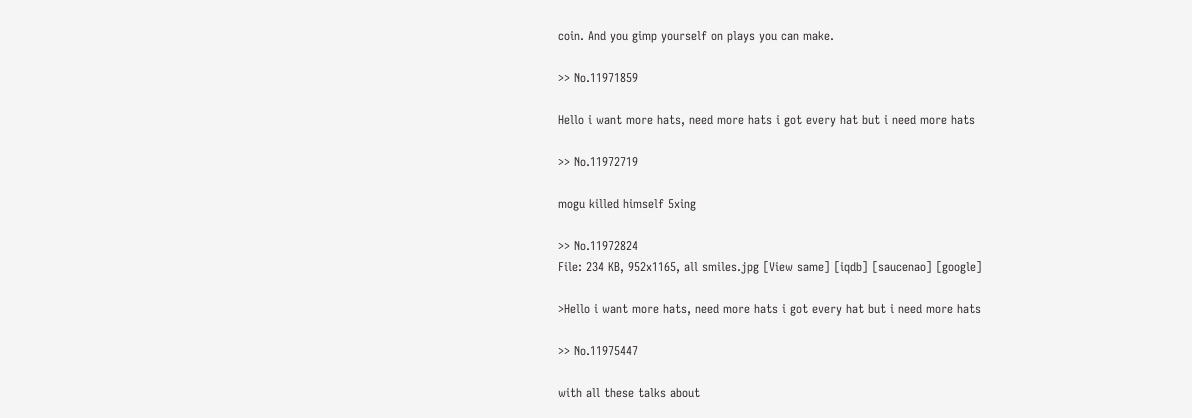coin. And you gimp yourself on plays you can make.

>> No.11971859

Hello i want more hats, need more hats i got every hat but i need more hats

>> No.11972719

mogu killed himself 5xing

>> No.11972824
File: 234 KB, 952x1165, all smiles.jpg [View same] [iqdb] [saucenao] [google]

>Hello i want more hats, need more hats i got every hat but i need more hats

>> No.11975447

with all these talks about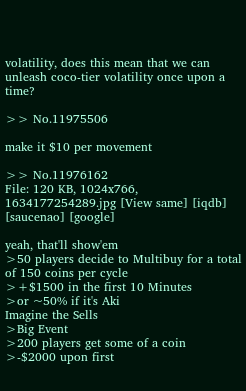volatility, does this mean that we can unleash coco-tier volatility once upon a time?

>> No.11975506

make it $10 per movement

>> No.11976162
File: 120 KB, 1024x766, 1634177254289.jpg [View same] [iqdb] [saucenao] [google]

yeah, that'll show'em
>50 players decide to Multibuy for a total of 150 coins per cycle
>+$1500 in the first 10 Minutes
>or ~50% if it's Aki
Imagine the Sells
>Big Event
>200 players get some of a coin
>-$2000 upon first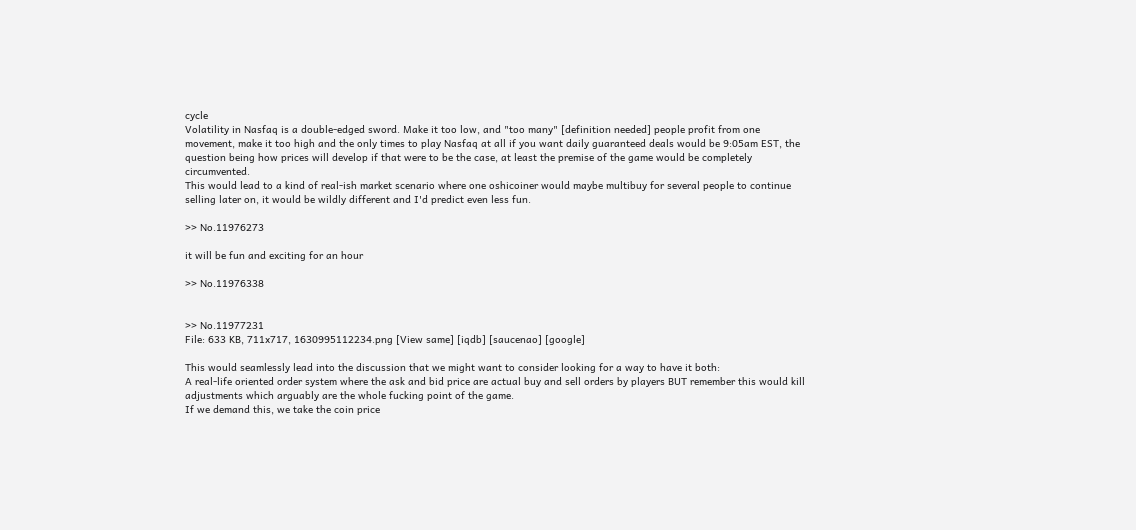cycle
Volatility in Nasfaq is a double-edged sword. Make it too low, and "too many" [definition needed] people profit from one movement, make it too high and the only times to play Nasfaq at all if you want daily guaranteed deals would be 9:05am EST, the question being how prices will develop if that were to be the case, at least the premise of the game would be completely circumvented.
This would lead to a kind of real-ish market scenario where one oshicoiner would maybe multibuy for several people to continue selling later on, it would be wildly different and I'd predict even less fun.

>> No.11976273

it will be fun and exciting for an hour

>> No.11976338


>> No.11977231
File: 633 KB, 711x717, 1630995112234.png [View same] [iqdb] [saucenao] [google]

This would seamlessly lead into the discussion that we might want to consider looking for a way to have it both:
A real-life oriented order system where the ask and bid price are actual buy and sell orders by players BUT remember this would kill adjustments which arguably are the whole fucking point of the game.
If we demand this, we take the coin price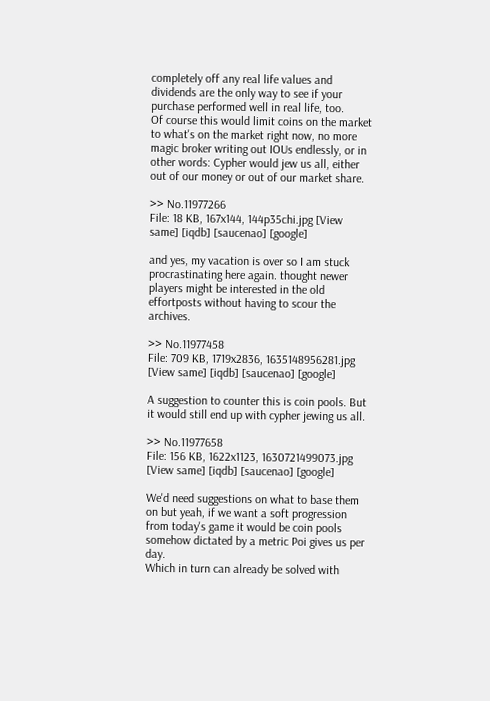completely off any real life values and dividends are the only way to see if your purchase performed well in real life, too.
Of course this would limit coins on the market to what's on the market right now, no more magic broker writing out IOUs endlessly, or in other words: Cypher would jew us all, either out of our money or out of our market share.

>> No.11977266
File: 18 KB, 167x144, 144p35chi.jpg [View same] [iqdb] [saucenao] [google]

and yes, my vacation is over so I am stuck procrastinating here again. thought newer players might be interested in the old effortposts without having to scour the archives.

>> No.11977458
File: 709 KB, 1719x2836, 1635148956281.jpg [View same] [iqdb] [saucenao] [google]

A suggestion to counter this is coin pools. But it would still end up with cypher jewing us all.

>> No.11977658
File: 156 KB, 1622x1123, 1630721499073.jpg [View same] [iqdb] [saucenao] [google]

We'd need suggestions on what to base them on but yeah, if we want a soft progression from today's game it would be coin pools somehow dictated by a metric Poi gives us per day.
Which in turn can already be solved with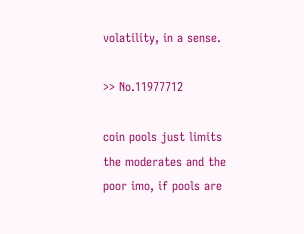volatility, in a sense.

>> No.11977712

coin pools just limits the moderates and the poor imo, if pools are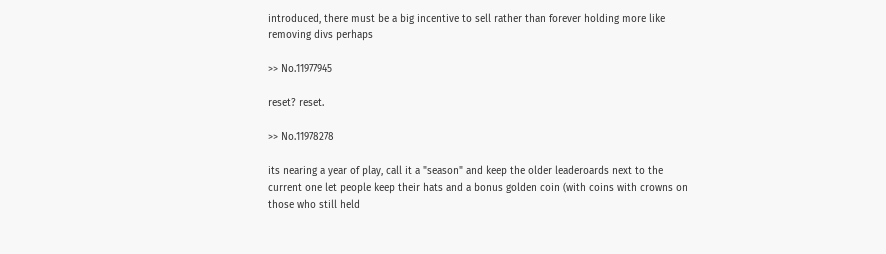introduced, there must be a big incentive to sell rather than forever holding more like removing divs perhaps

>> No.11977945

reset? reset.

>> No.11978278

its nearing a year of play, call it a "season" and keep the older leaderoards next to the current one let people keep their hats and a bonus golden coin (with coins with crowns on those who still held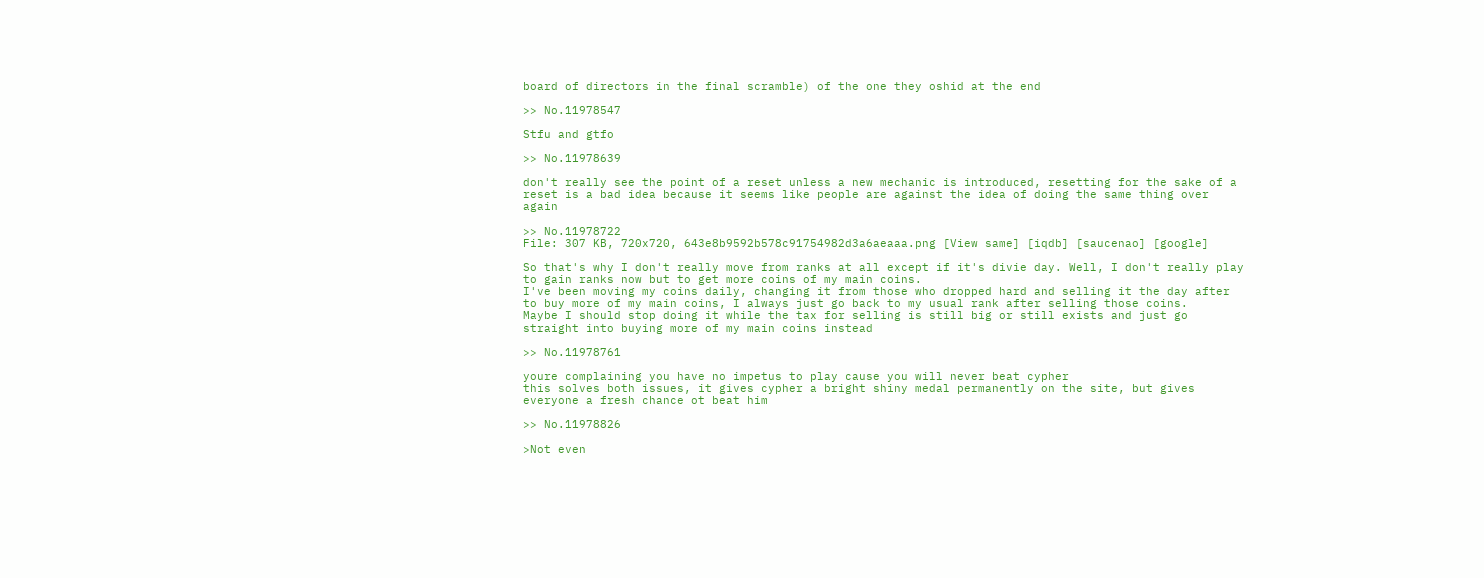board of directors in the final scramble) of the one they oshid at the end

>> No.11978547

Stfu and gtfo

>> No.11978639

don't really see the point of a reset unless a new mechanic is introduced, resetting for the sake of a reset is a bad idea because it seems like people are against the idea of doing the same thing over again

>> No.11978722
File: 307 KB, 720x720, 643e8b9592b578c91754982d3a6aeaaa.png [View same] [iqdb] [saucenao] [google]

So that's why I don't really move from ranks at all except if it's divie day. Well, I don't really play to gain ranks now but to get more coins of my main coins.
I've been moving my coins daily, changing it from those who dropped hard and selling it the day after to buy more of my main coins, I always just go back to my usual rank after selling those coins.
Maybe I should stop doing it while the tax for selling is still big or still exists and just go straight into buying more of my main coins instead

>> No.11978761

youre complaining you have no impetus to play cause you will never beat cypher
this solves both issues, it gives cypher a bright shiny medal permanently on the site, but gives everyone a fresh chance ot beat him

>> No.11978826

>Not even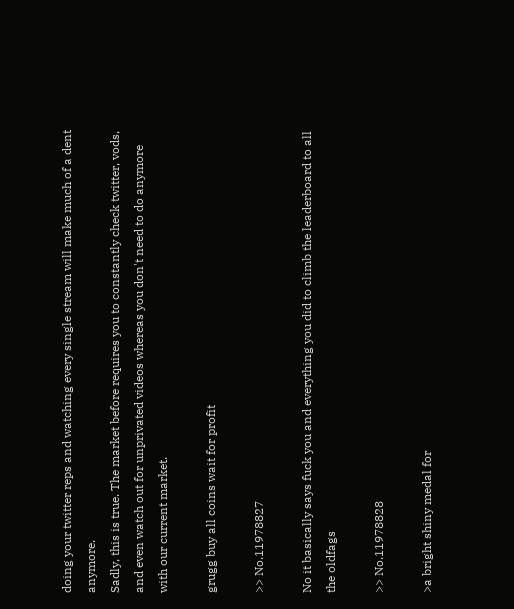doing your twitter reps and watching every single stream will make much of a dent anymore.
Sadly, this is true. The market before requires you to constantly check twitter, vods, and even watch out for unprivated videos whereas you don't need to do anymore with our current market.

grugg buy all coins wait for profit

>> No.11978827

No it basically says fuck you and everything you did to climb the leaderboard to all the oldfags

>> No.11978828

>a bright shiny medal for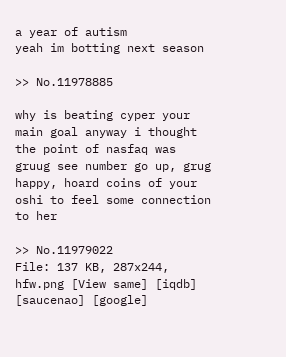a year of autism
yeah im botting next season

>> No.11978885

why is beating cyper your main goal anyway i thought the point of nasfaq was gruug see number go up, grug happy, hoard coins of your oshi to feel some connection to her

>> No.11979022
File: 137 KB, 287x244, hfw.png [View same] [iqdb] [saucenao] [google]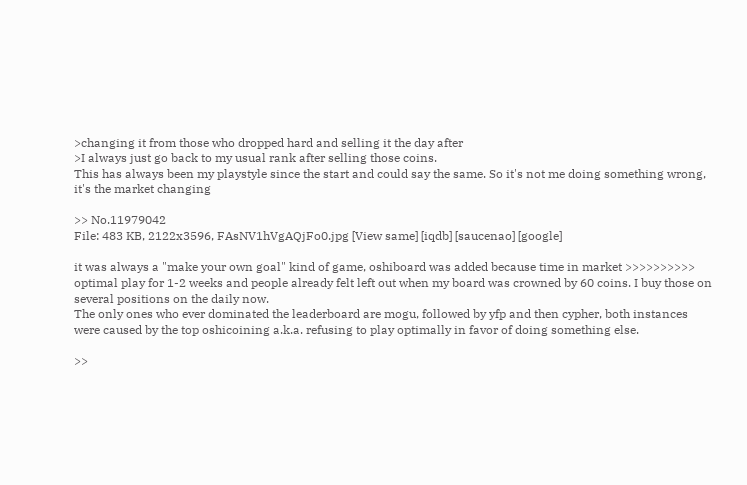>changing it from those who dropped hard and selling it the day after
>I always just go back to my usual rank after selling those coins.
This has always been my playstyle since the start and could say the same. So it's not me doing something wrong, it's the market changing

>> No.11979042
File: 483 KB, 2122x3596, FAsNV1hVgAQjFo0.jpg [View same] [iqdb] [saucenao] [google]

it was always a "make your own goal" kind of game, oshiboard was added because time in market >>>>>>>>>> optimal play for 1-2 weeks and people already felt left out when my board was crowned by 60 coins. I buy those on several positions on the daily now.
The only ones who ever dominated the leaderboard are mogu, followed by yfp and then cypher, both instances were caused by the top oshicoining a.k.a. refusing to play optimally in favor of doing something else.

>>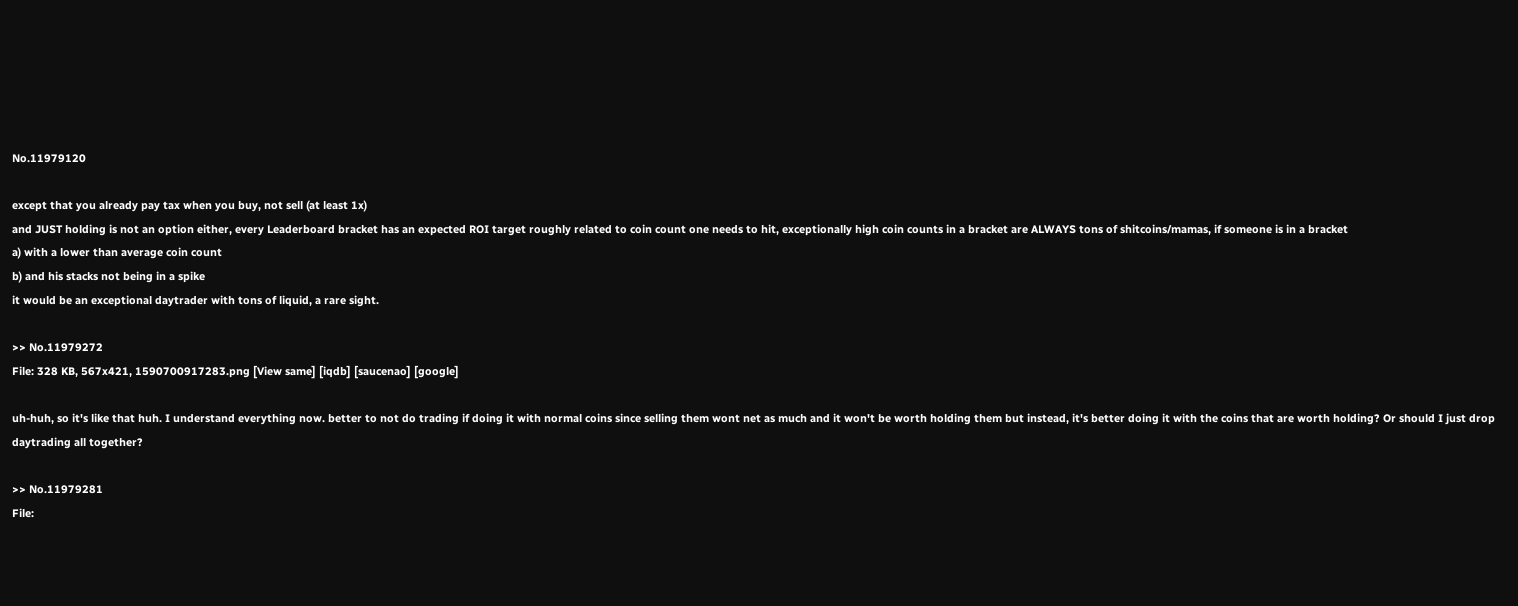No.11979120

except that you already pay tax when you buy, not sell (at least 1x)
and JUST holding is not an option either, every Leaderboard bracket has an expected ROI target roughly related to coin count one needs to hit, exceptionally high coin counts in a bracket are ALWAYS tons of shitcoins/mamas, if someone is in a bracket
a) with a lower than average coin count
b) and his stacks not being in a spike
it would be an exceptional daytrader with tons of liquid, a rare sight.

>> No.11979272
File: 328 KB, 567x421, 1590700917283.png [View same] [iqdb] [saucenao] [google]

uh-huh, so it's like that huh. I understand everything now. better to not do trading if doing it with normal coins since selling them wont net as much and it won't be worth holding them but instead, it's better doing it with the coins that are worth holding? Or should I just drop daytrading all together?

>> No.11979281
File: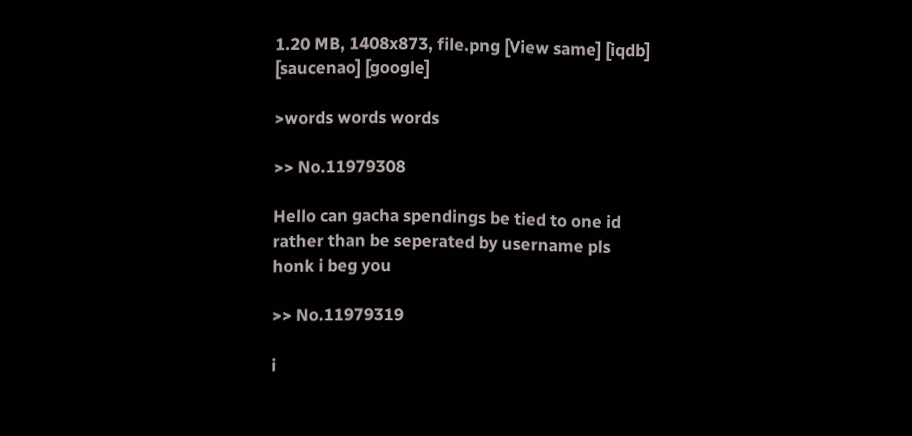1.20 MB, 1408x873, file.png [View same] [iqdb] [saucenao] [google]

>words words words

>> No.11979308

Hello can gacha spendings be tied to one id rather than be seperated by username pls honk i beg you

>> No.11979319

i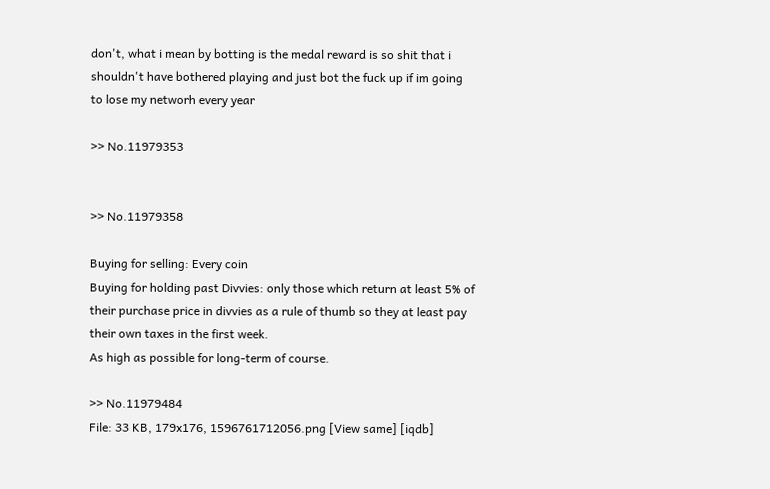don't, what i mean by botting is the medal reward is so shit that i shouldn't have bothered playing and just bot the fuck up if im going to lose my networh every year

>> No.11979353


>> No.11979358

Buying for selling: Every coin
Buying for holding past Divvies: only those which return at least 5% of their purchase price in divvies as a rule of thumb so they at least pay their own taxes in the first week.
As high as possible for long-term of course.

>> No.11979484
File: 33 KB, 179x176, 1596761712056.png [View same] [iqdb]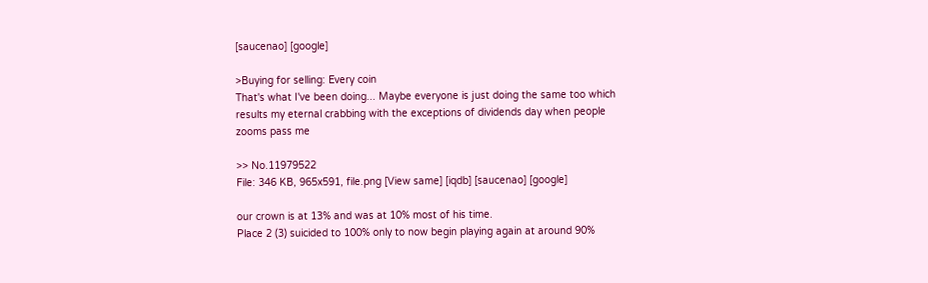[saucenao] [google]

>Buying for selling: Every coin
That's what I've been doing... Maybe everyone is just doing the same too which results my eternal crabbing with the exceptions of dividends day when people zooms pass me

>> No.11979522
File: 346 KB, 965x591, file.png [View same] [iqdb] [saucenao] [google]

our crown is at 13% and was at 10% most of his time.
Place 2 (3) suicided to 100% only to now begin playing again at around 90%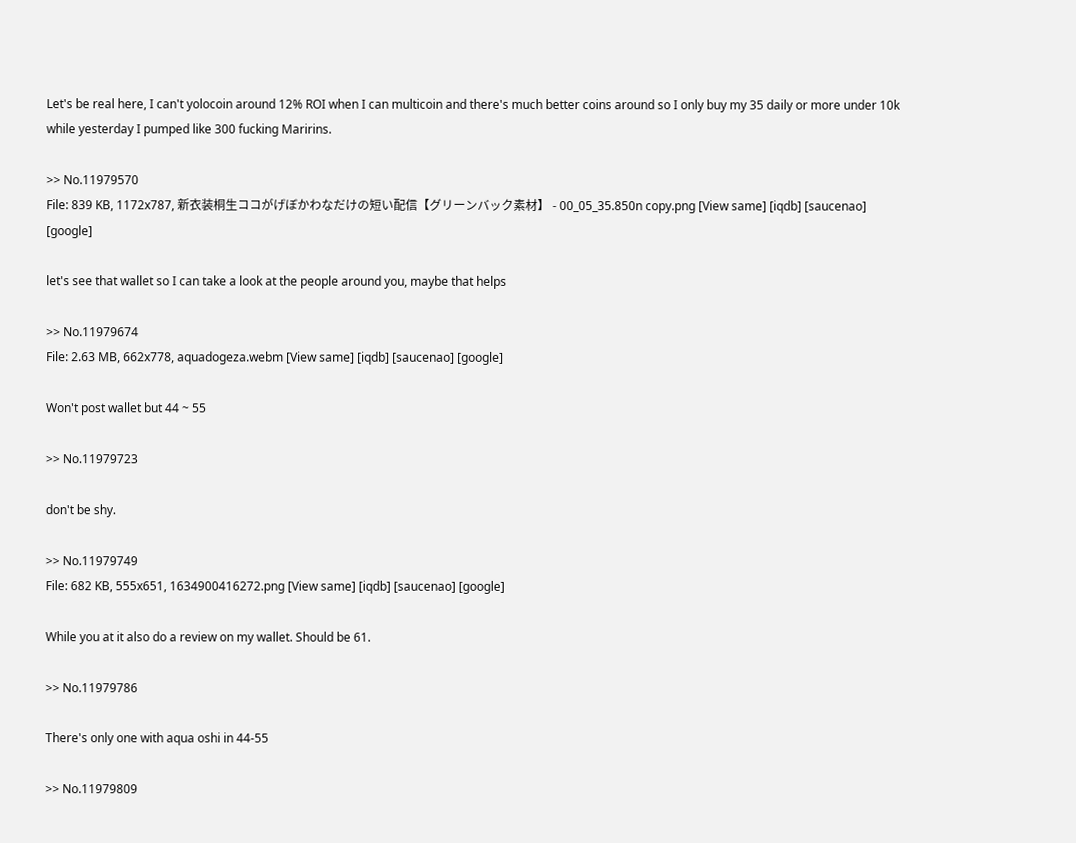Let's be real here, I can't yolocoin around 12% ROI when I can multicoin and there's much better coins around so I only buy my 35 daily or more under 10k while yesterday I pumped like 300 fucking Maririns.

>> No.11979570
File: 839 KB, 1172x787, 新衣装桐生ココがげぼかわなだけの短い配信【グリーンバック素材】 - 00_05_35.850n copy.png [View same] [iqdb] [saucenao] [google]

let's see that wallet so I can take a look at the people around you, maybe that helps

>> No.11979674
File: 2.63 MB, 662x778, aquadogeza.webm [View same] [iqdb] [saucenao] [google]

Won't post wallet but 44 ~ 55

>> No.11979723

don't be shy.

>> No.11979749
File: 682 KB, 555x651, 1634900416272.png [View same] [iqdb] [saucenao] [google]

While you at it also do a review on my wallet. Should be 61.

>> No.11979786

There's only one with aqua oshi in 44-55

>> No.11979809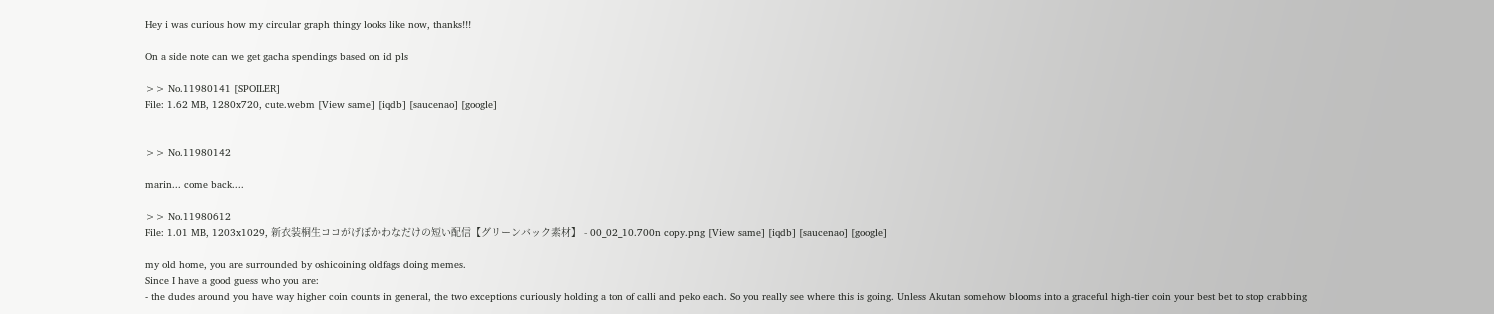Hey i was curious how my circular graph thingy looks like now, thanks!!!

On a side note can we get gacha spendings based on id pls

>> No.11980141 [SPOILER]
File: 1.62 MB, 1280x720, cute.webm [View same] [iqdb] [saucenao] [google]


>> No.11980142

marin... come back....

>> No.11980612
File: 1.01 MB, 1203x1029, 新衣装桐生ココがげぼかわなだけの短い配信【グリーンバック素材】 - 00_02_10.700n copy.png [View same] [iqdb] [saucenao] [google]

my old home, you are surrounded by oshicoining oldfags doing memes.
Since I have a good guess who you are:
- the dudes around you have way higher coin counts in general, the two exceptions curiously holding a ton of calli and peko each. So you really see where this is going. Unless Akutan somehow blooms into a graceful high-tier coin your best bet to stop crabbing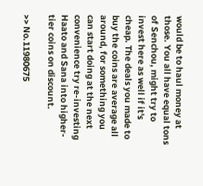would be to haul money at those. You all have equal tons of Senchou, might try to invest here as well if it's cheap. The deals you made to buy the coins are average all around, for something you can start doing at the next convenience try re-investing Haato and Sana into higher-tier coins on discount.

>> No.11980675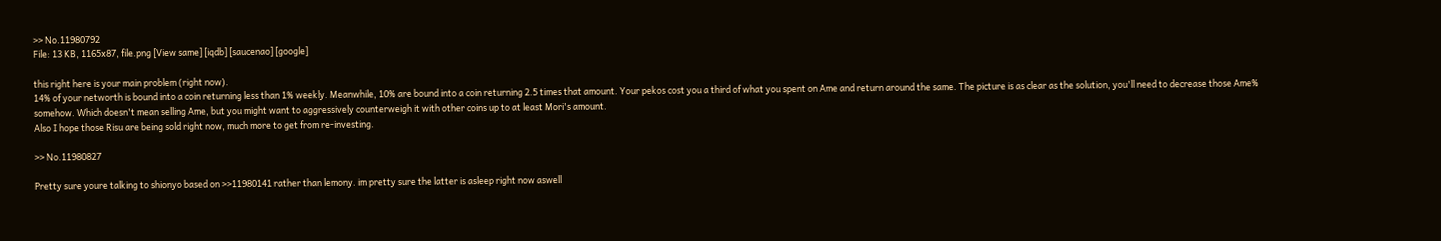>> No.11980792
File: 13 KB, 1165x87, file.png [View same] [iqdb] [saucenao] [google]

this right here is your main problem (right now).
14% of your networth is bound into a coin returning less than 1% weekly. Meanwhile, 10% are bound into a coin returning 2.5 times that amount. Your pekos cost you a third of what you spent on Ame and return around the same. The picture is as clear as the solution, you'll need to decrease those Ame% somehow. Which doesn't mean selling Ame, but you might want to aggressively counterweigh it with other coins up to at least Mori's amount.
Also I hope those Risu are being sold right now, much more to get from re-investing.

>> No.11980827

Pretty sure youre talking to shionyo based on >>11980141 rather than lemony. im pretty sure the latter is asleep right now aswell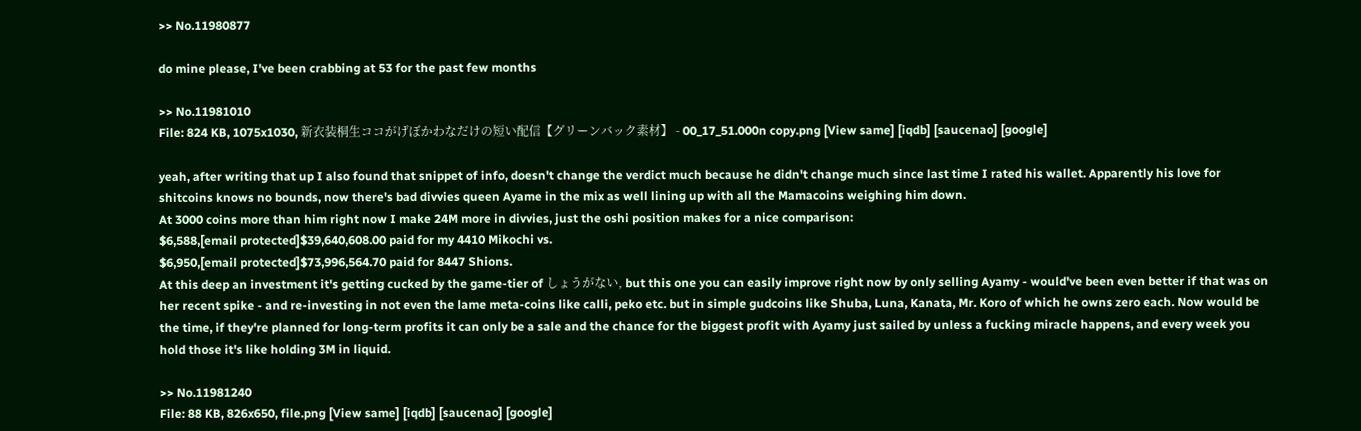>> No.11980877

do mine please, I've been crabbing at 53 for the past few months

>> No.11981010
File: 824 KB, 1075x1030, 新衣装桐生ココがげぼかわなだけの短い配信【グリーンバック素材】 - 00_17_51.000n copy.png [View same] [iqdb] [saucenao] [google]

yeah, after writing that up I also found that snippet of info, doesn't change the verdict much because he didn't change much since last time I rated his wallet. Apparently his love for shitcoins knows no bounds, now there's bad divvies queen Ayame in the mix as well lining up with all the Mamacoins weighing him down.
At 3000 coins more than him right now I make 24M more in divvies, just the oshi position makes for a nice comparison:
$6,588,[email protected]$39,640,608.00 paid for my 4410 Mikochi vs.
$6,950,[email protected]$73,996,564.70 paid for 8447 Shions.
At this deep an investment it's getting cucked by the game-tier of しょうがない, but this one you can easily improve right now by only selling Ayamy - would've been even better if that was on her recent spike - and re-investing in not even the lame meta-coins like calli, peko etc. but in simple gudcoins like Shuba, Luna, Kanata, Mr. Koro of which he owns zero each. Now would be the time, if they're planned for long-term profits it can only be a sale and the chance for the biggest profit with Ayamy just sailed by unless a fucking miracle happens, and every week you hold those it's like holding 3M in liquid.

>> No.11981240
File: 88 KB, 826x650, file.png [View same] [iqdb] [saucenao] [google]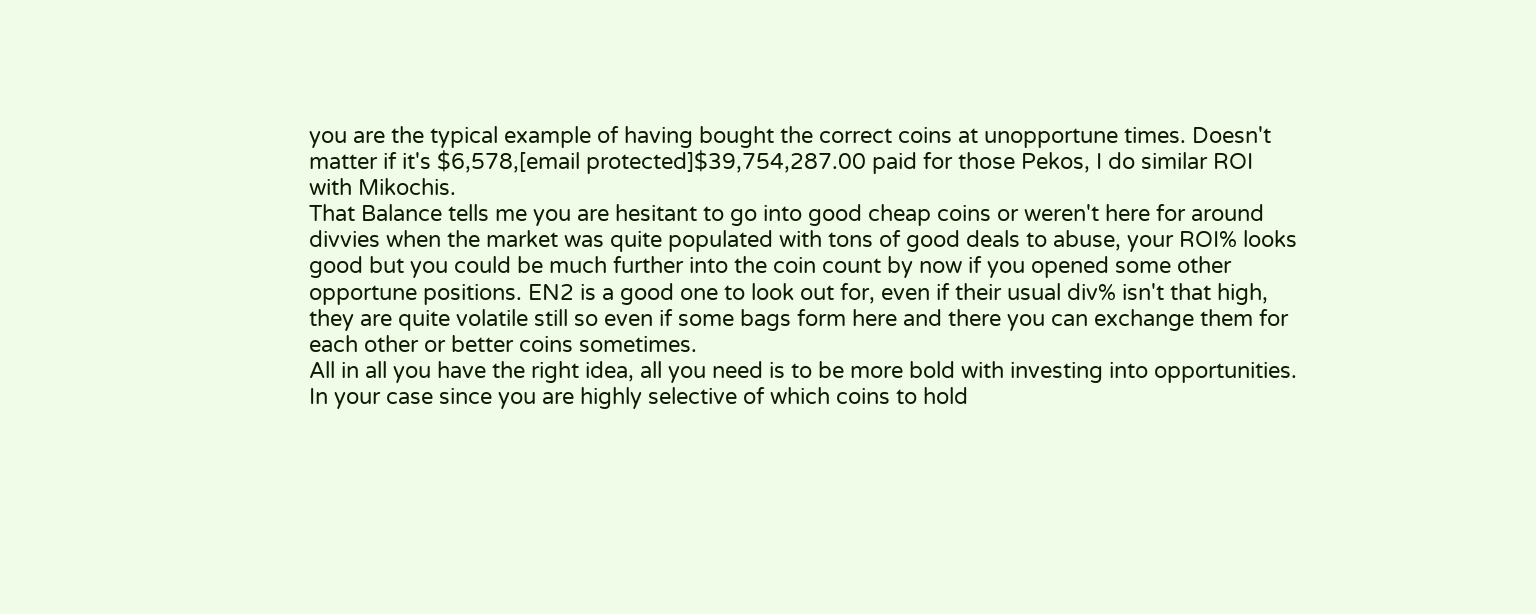you are the typical example of having bought the correct coins at unopportune times. Doesn't matter if it's $6,578,[email protected]$39,754,287.00 paid for those Pekos, I do similar ROI with Mikochis.
That Balance tells me you are hesitant to go into good cheap coins or weren't here for around divvies when the market was quite populated with tons of good deals to abuse, your ROI% looks good but you could be much further into the coin count by now if you opened some other opportune positions. EN2 is a good one to look out for, even if their usual div% isn't that high, they are quite volatile still so even if some bags form here and there you can exchange them for each other or better coins sometimes.
All in all you have the right idea, all you need is to be more bold with investing into opportunities. In your case since you are highly selective of which coins to hold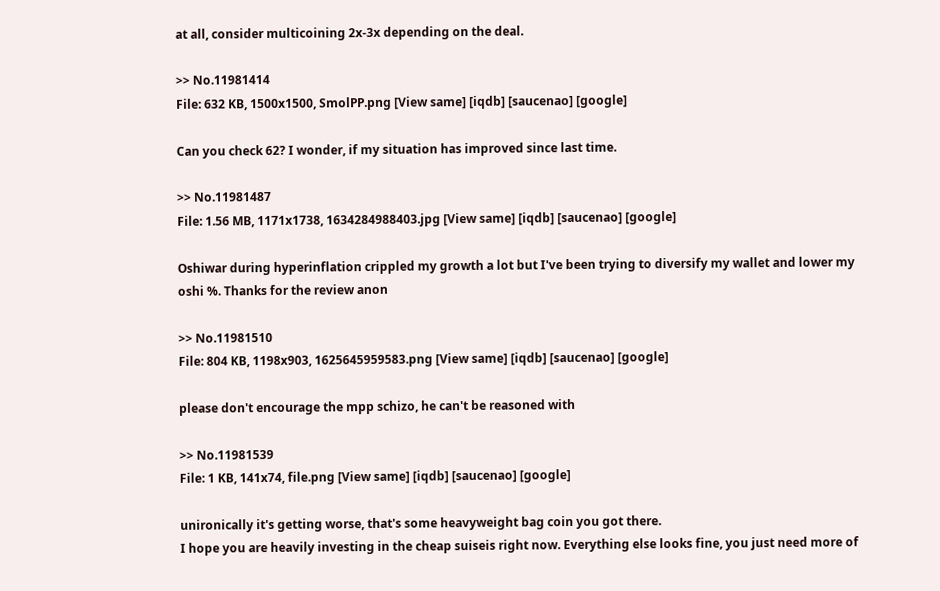at all, consider multicoining 2x-3x depending on the deal.

>> No.11981414
File: 632 KB, 1500x1500, SmolPP.png [View same] [iqdb] [saucenao] [google]

Can you check 62? I wonder, if my situation has improved since last time.

>> No.11981487
File: 1.56 MB, 1171x1738, 1634284988403.jpg [View same] [iqdb] [saucenao] [google]

Oshiwar during hyperinflation crippled my growth a lot but I've been trying to diversify my wallet and lower my oshi %. Thanks for the review anon

>> No.11981510
File: 804 KB, 1198x903, 1625645959583.png [View same] [iqdb] [saucenao] [google]

please don't encourage the mpp schizo, he can't be reasoned with

>> No.11981539
File: 1 KB, 141x74, file.png [View same] [iqdb] [saucenao] [google]

unironically it's getting worse, that's some heavyweight bag coin you got there.
I hope you are heavily investing in the cheap suiseis right now. Everything else looks fine, you just need more of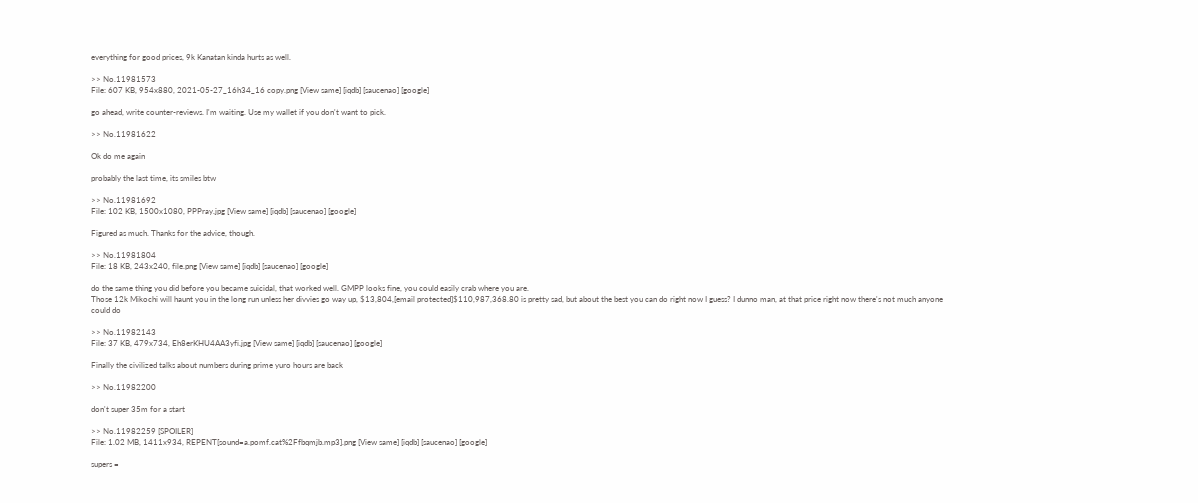everything for good prices, 9k Kanatan kinda hurts as well.

>> No.11981573
File: 607 KB, 954x880, 2021-05-27_16h34_16 copy.png [View same] [iqdb] [saucenao] [google]

go ahead, write counter-reviews. I'm waiting. Use my wallet if you don't want to pick.

>> No.11981622

Ok do me again

probably the last time, its smiles btw

>> No.11981692
File: 102 KB, 1500x1080, PPPray.jpg [View same] [iqdb] [saucenao] [google]

Figured as much. Thanks for the advice, though.

>> No.11981804
File: 18 KB, 243x240, file.png [View same] [iqdb] [saucenao] [google]

do the same thing you did before you became suicidal, that worked well. GMPP looks fine, you could easily crab where you are.
Those 12k Mikochi will haunt you in the long run unless her divvies go way up, $13,804,[email protected]$110,987,368.80 is pretty sad, but about the best you can do right now I guess? I dunno man, at that price right now there's not much anyone could do

>> No.11982143
File: 37 KB, 479x734, Eh8erKHU4AA3yfi.jpg [View same] [iqdb] [saucenao] [google]

Finally the civilized talks about numbers during prime yuro hours are back

>> No.11982200

don't super 35m for a start

>> No.11982259 [SPOILER]
File: 1.02 MB, 1411x934, REPENT[sound=a.pomf.cat%2Ffbqmjb.mp3].png [View same] [iqdb] [saucenao] [google]

supers =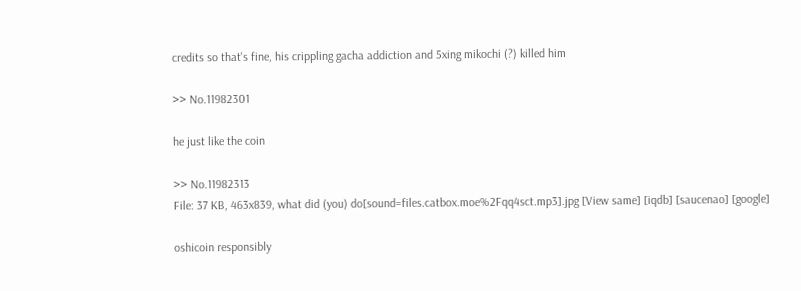credits so that's fine, his crippling gacha addiction and 5xing mikochi (?) killed him

>> No.11982301

he just like the coin

>> No.11982313
File: 37 KB, 463x839, what did (you) do[sound=files.catbox.moe%2Fqq4sct.mp3].jpg [View same] [iqdb] [saucenao] [google]

oshicoin responsibly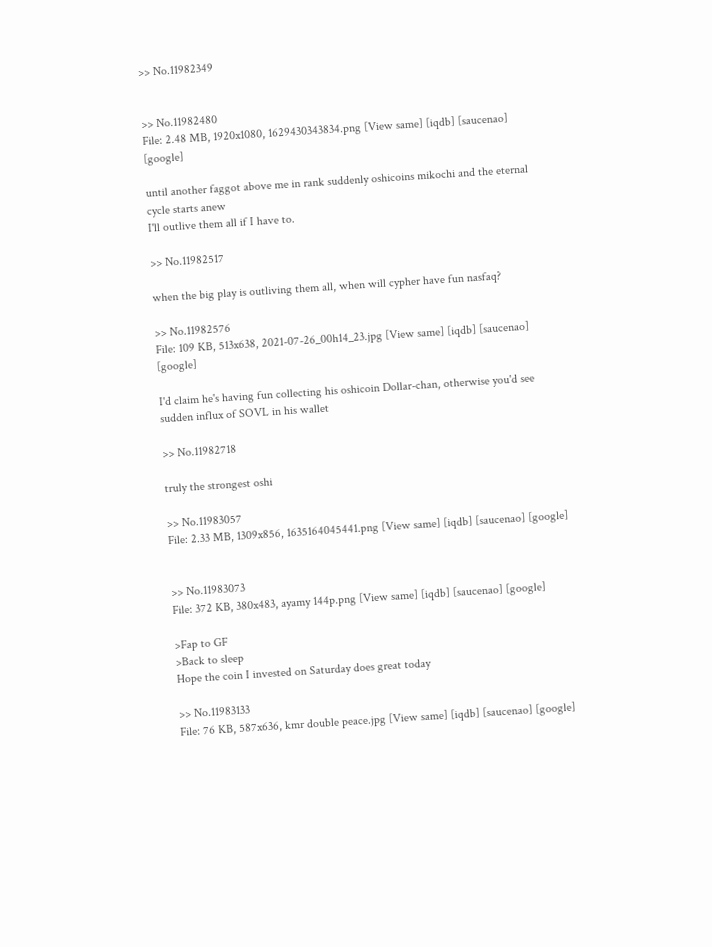>> No.11982349


>> No.11982480
File: 2.48 MB, 1920x1080, 1629430343834.png [View same] [iqdb] [saucenao] [google]

until another faggot above me in rank suddenly oshicoins mikochi and the eternal cycle starts anew
I'll outlive them all if I have to.

>> No.11982517

when the big play is outliving them all, when will cypher have fun nasfaq?

>> No.11982576
File: 109 KB, 513x638, 2021-07-26_00h14_23.jpg [View same] [iqdb] [saucenao] [google]

I'd claim he's having fun collecting his oshicoin Dollar-chan, otherwise you'd see sudden influx of SOVL in his wallet

>> No.11982718

truly the strongest oshi

>> No.11983057
File: 2.33 MB, 1309x856, 1635164045441.png [View same] [iqdb] [saucenao] [google]


>> No.11983073
File: 372 KB, 380x483, ayamy 144p.png [View same] [iqdb] [saucenao] [google]

>Fap to GF
>Back to sleep
Hope the coin I invested on Saturday does great today

>> No.11983133
File: 76 KB, 587x636, kmr double peace.jpg [View same] [iqdb] [saucenao] [google]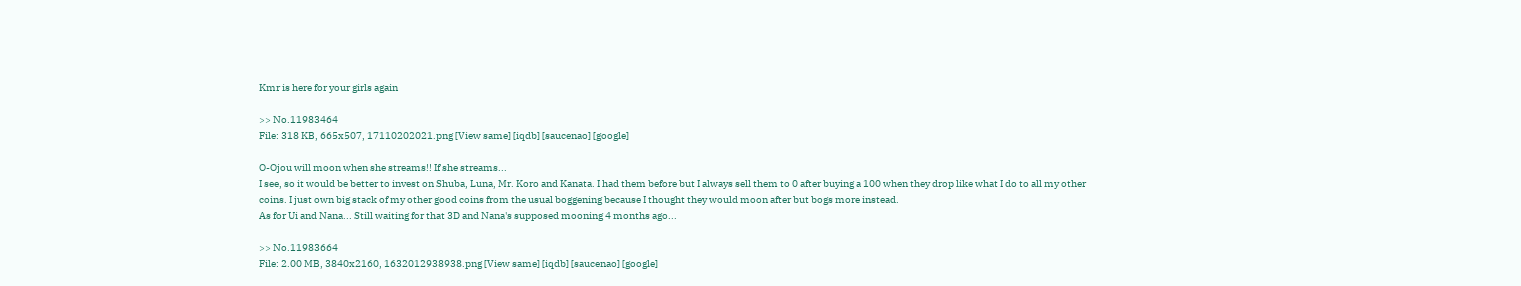Kmr is here for your girls again

>> No.11983464
File: 318 KB, 665x507, 17110202021.png [View same] [iqdb] [saucenao] [google]

O-Ojou will moon when she streams!! If she streams...
I see, so it would be better to invest on Shuba, Luna, Mr. Koro and Kanata. I had them before but I always sell them to 0 after buying a 100 when they drop like what I do to all my other coins. I just own big stack of my other good coins from the usual boggening because I thought they would moon after but bogs more instead.
As for Ui and Nana... Still waiting for that 3D and Nana's supposed mooning 4 months ago...

>> No.11983664
File: 2.00 MB, 3840x2160, 1632012938938.png [View same] [iqdb] [saucenao] [google]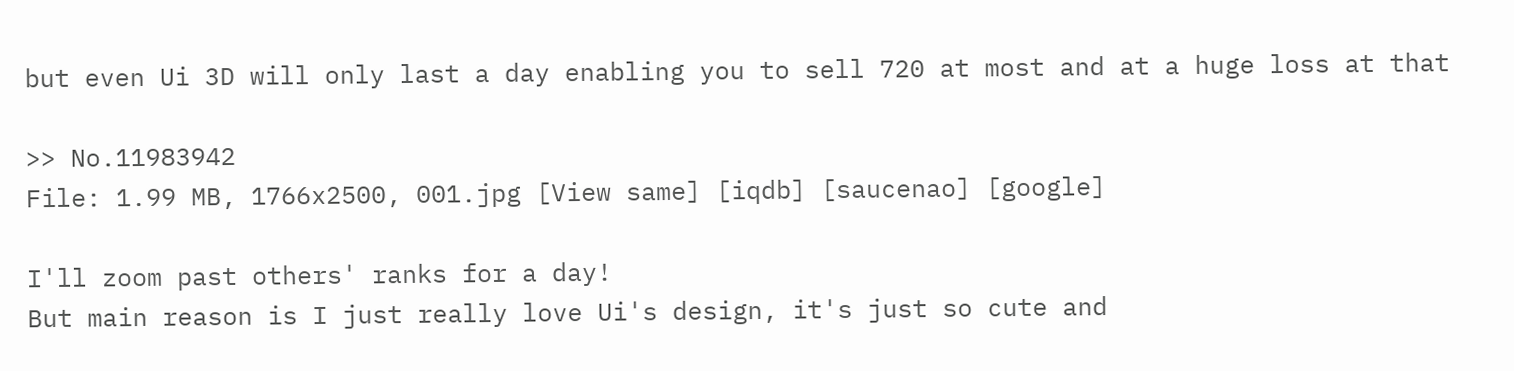but even Ui 3D will only last a day enabling you to sell 720 at most and at a huge loss at that

>> No.11983942
File: 1.99 MB, 1766x2500, 001.jpg [View same] [iqdb] [saucenao] [google]

I'll zoom past others' ranks for a day!
But main reason is I just really love Ui's design, it's just so cute and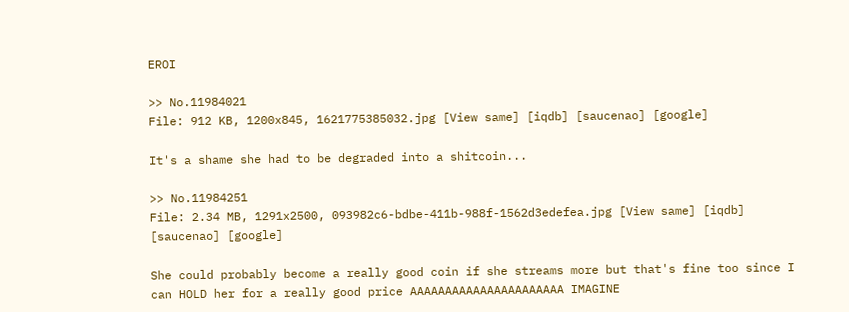EROI

>> No.11984021
File: 912 KB, 1200x845, 1621775385032.jpg [View same] [iqdb] [saucenao] [google]

It's a shame she had to be degraded into a shitcoin...

>> No.11984251
File: 2.34 MB, 1291x2500, 093982c6-bdbe-411b-988f-1562d3edefea.jpg [View same] [iqdb] [saucenao] [google]

She could probably become a really good coin if she streams more but that's fine too since I can HOLD her for a really good price AAAAAAAAAAAAAAAAAAAAAA IMAGINE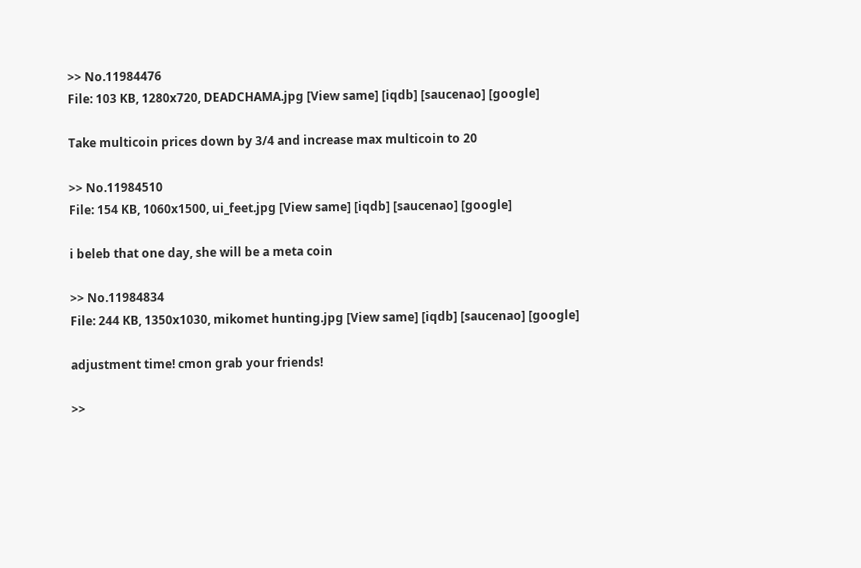>> No.11984476
File: 103 KB, 1280x720, DEADCHAMA.jpg [View same] [iqdb] [saucenao] [google]

Take multicoin prices down by 3/4 and increase max multicoin to 20

>> No.11984510
File: 154 KB, 1060x1500, ui_feet.jpg [View same] [iqdb] [saucenao] [google]

i beleb that one day, she will be a meta coin

>> No.11984834
File: 244 KB, 1350x1030, mikomet hunting.jpg [View same] [iqdb] [saucenao] [google]

adjustment time! cmon grab your friends!

>>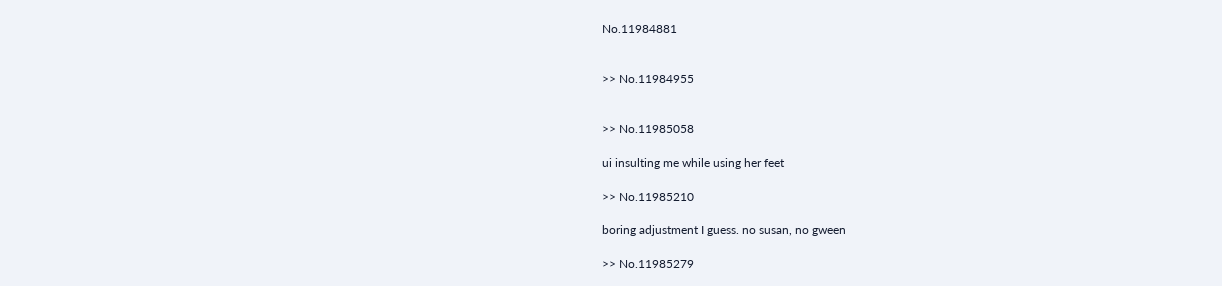No.11984881


>> No.11984955


>> No.11985058

ui insulting me while using her feet

>> No.11985210

boring adjustment I guess. no susan, no gween

>> No.11985279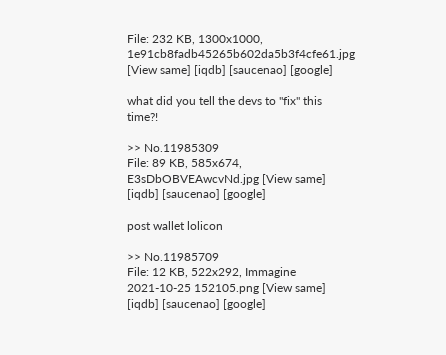File: 232 KB, 1300x1000, 1e91cb8fadb45265b602da5b3f4cfe61.jpg [View same] [iqdb] [saucenao] [google]

what did you tell the devs to "fix" this time?!

>> No.11985309
File: 89 KB, 585x674, E3sDbOBVEAwcvNd.jpg [View same] [iqdb] [saucenao] [google]

post wallet lolicon

>> No.11985709
File: 12 KB, 522x292, Immagine 2021-10-25 152105.png [View same] [iqdb] [saucenao] [google]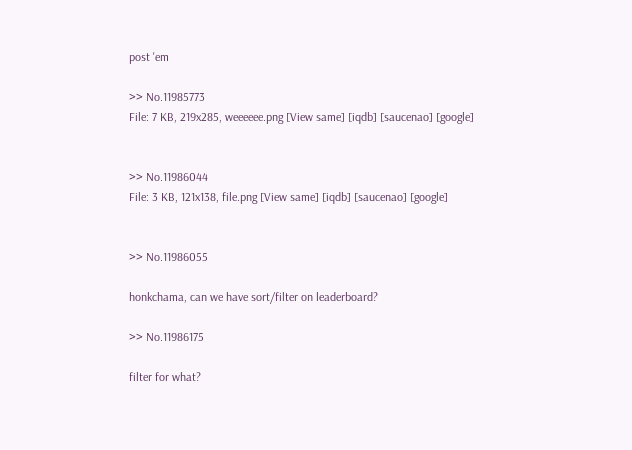post 'em

>> No.11985773
File: 7 KB, 219x285, weeeeee.png [View same] [iqdb] [saucenao] [google]


>> No.11986044
File: 3 KB, 121x138, file.png [View same] [iqdb] [saucenao] [google]


>> No.11986055

honkchama, can we have sort/filter on leaderboard?

>> No.11986175

filter for what?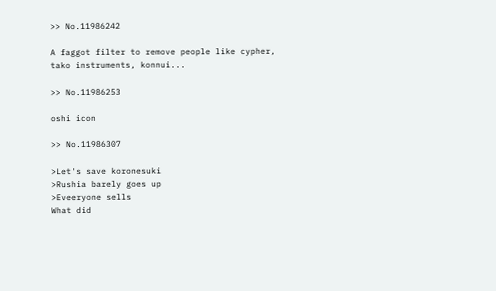>> No.11986242

A faggot filter to remove people like cypher, tako instruments, konnui...

>> No.11986253

oshi icon

>> No.11986307

>Let's save koronesuki
>Rushia barely goes up
>Eveeryone sells
What did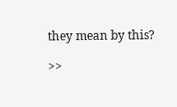they mean by this?

>>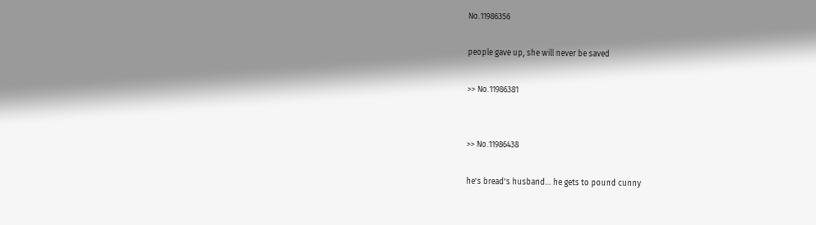No.11986356

people gave up, she will never be saved

>> No.11986381


>> No.11986438

he's bread's husband... he gets to pound cunny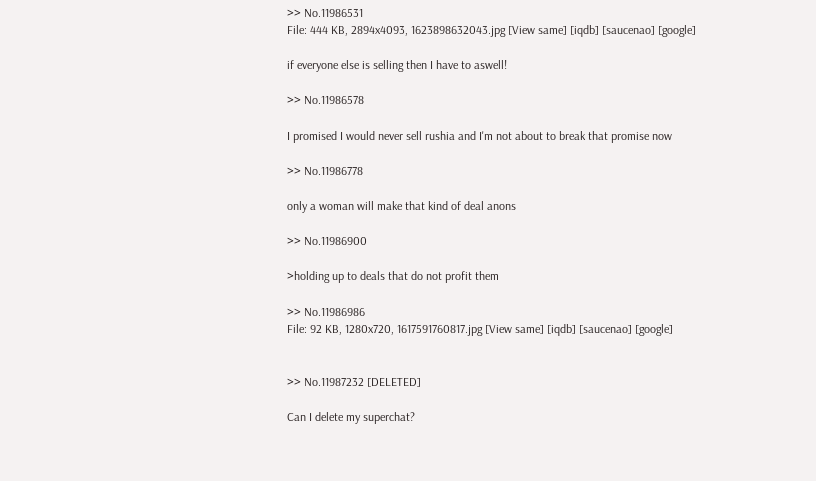>> No.11986531
File: 444 KB, 2894x4093, 1623898632043.jpg [View same] [iqdb] [saucenao] [google]

if everyone else is selling then I have to aswell!

>> No.11986578

I promised I would never sell rushia and I'm not about to break that promise now

>> No.11986778

only a woman will make that kind of deal anons

>> No.11986900

>holding up to deals that do not profit them

>> No.11986986
File: 92 KB, 1280x720, 1617591760817.jpg [View same] [iqdb] [saucenao] [google]


>> No.11987232 [DELETED]

Can I delete my superchat?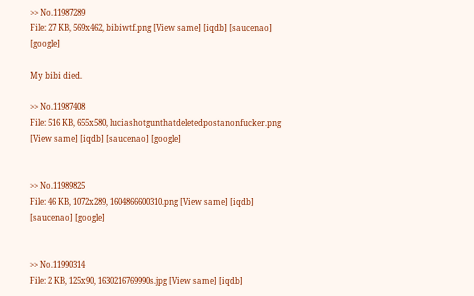>> No.11987289
File: 27 KB, 569x462, bibiwtf.png [View same] [iqdb] [saucenao] [google]

My bibi died.

>> No.11987408
File: 516 KB, 655x580, luciashotgunthatdeletedpostanonfucker.png [View same] [iqdb] [saucenao] [google]


>> No.11989825
File: 46 KB, 1072x289, 1604866600310.png [View same] [iqdb] [saucenao] [google]


>> No.11990314
File: 2 KB, 125x90, 1630216769990s.jpg [View same] [iqdb]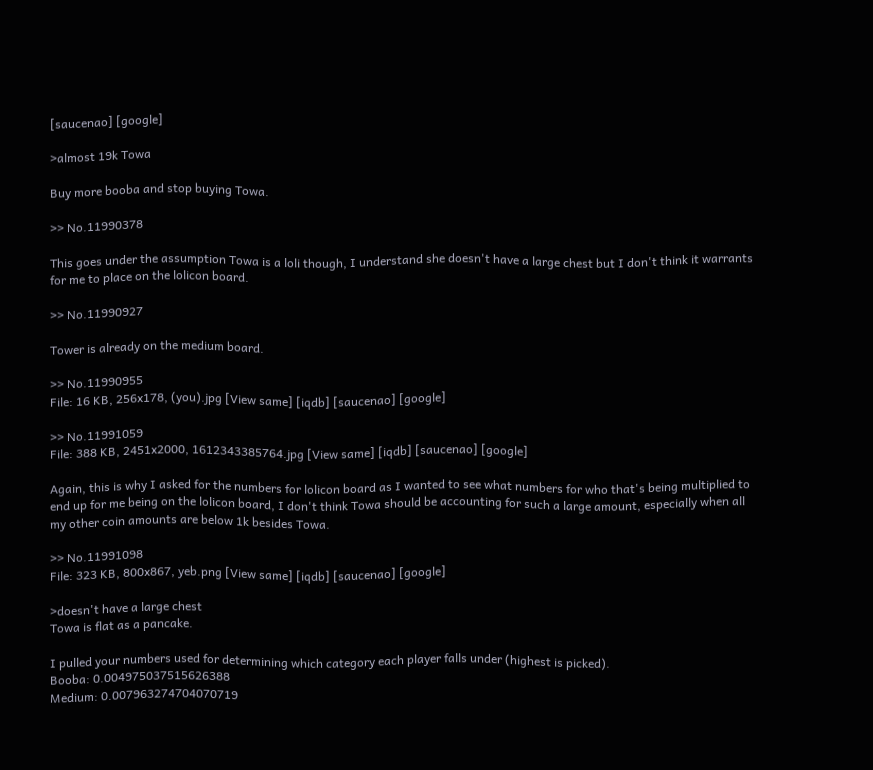[saucenao] [google]

>almost 19k Towa

Buy more booba and stop buying Towa.

>> No.11990378

This goes under the assumption Towa is a loli though, I understand she doesn't have a large chest but I don't think it warrants for me to place on the lolicon board.

>> No.11990927

Tower is already on the medium board.

>> No.11990955
File: 16 KB, 256x178, (you).jpg [View same] [iqdb] [saucenao] [google]

>> No.11991059
File: 388 KB, 2451x2000, 1612343385764.jpg [View same] [iqdb] [saucenao] [google]

Again, this is why I asked for the numbers for lolicon board as I wanted to see what numbers for who that's being multiplied to end up for me being on the lolicon board, I don't think Towa should be accounting for such a large amount, especially when all my other coin amounts are below 1k besides Towa.

>> No.11991098
File: 323 KB, 800x867, yeb.png [View same] [iqdb] [saucenao] [google]

>doesn't have a large chest
Towa is flat as a pancake.

I pulled your numbers used for determining which category each player falls under (highest is picked).
Booba: 0.004975037515626388
Medium: 0.007963274704070719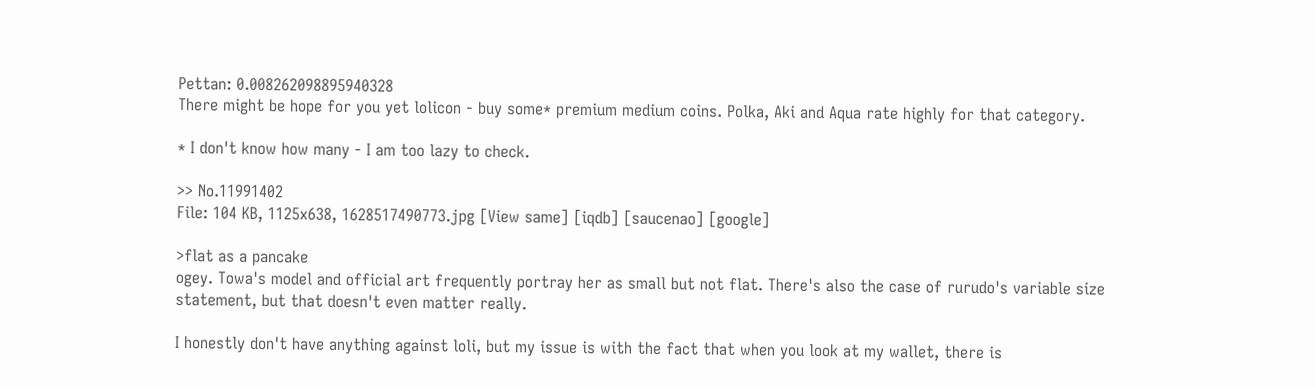Pettan: 0.008262098895940328
There might be hope for you yet lolicon - buy some* premium medium coins. Polka, Aki and Aqua rate highly for that category.

* I don't know how many - I am too lazy to check.

>> No.11991402
File: 104 KB, 1125x638, 1628517490773.jpg [View same] [iqdb] [saucenao] [google]

>flat as a pancake
ogey. Towa's model and official art frequently portray her as small but not flat. There's also the case of rurudo's variable size statement, but that doesn't even matter really.

I honestly don't have anything against loli, but my issue is with the fact that when you look at my wallet, there is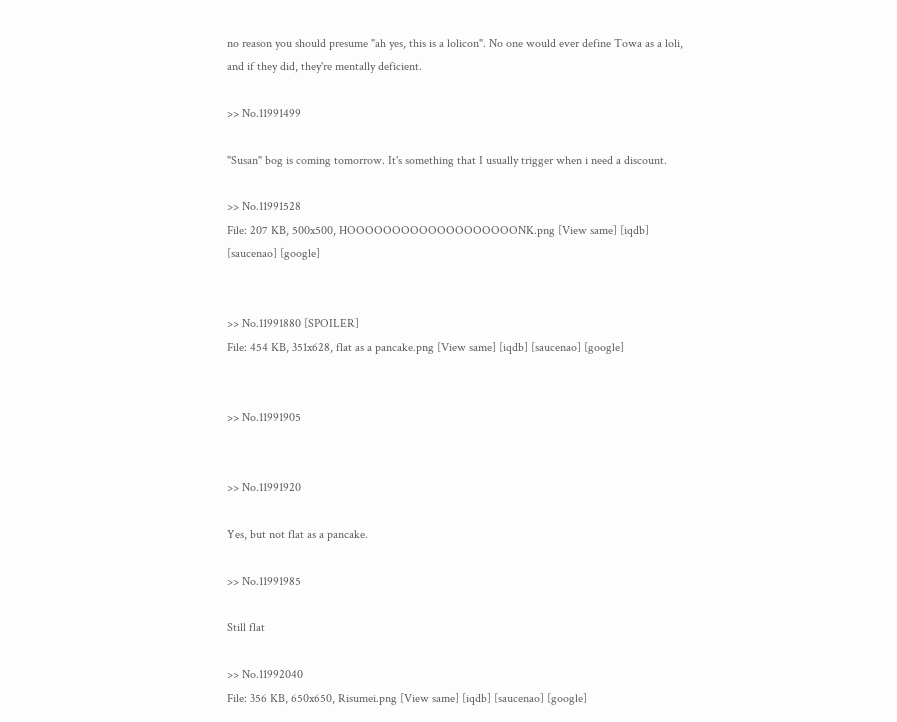no reason you should presume "ah yes, this is a lolicon". No one would ever define Towa as a loli, and if they did, they're mentally deficient.

>> No.11991499

"Susan" bog is coming tomorrow. It's something that I usually trigger when i need a discount.

>> No.11991528
File: 207 KB, 500x500, HOOOOOOOOOOOOOOOOOOONK.png [View same] [iqdb] [saucenao] [google]


>> No.11991880 [SPOILER]
File: 454 KB, 351x628, flat as a pancake.png [View same] [iqdb] [saucenao] [google]


>> No.11991905


>> No.11991920

Yes, but not flat as a pancake.

>> No.11991985

Still flat

>> No.11992040
File: 356 KB, 650x650, Risumei.png [View same] [iqdb] [saucenao] [google]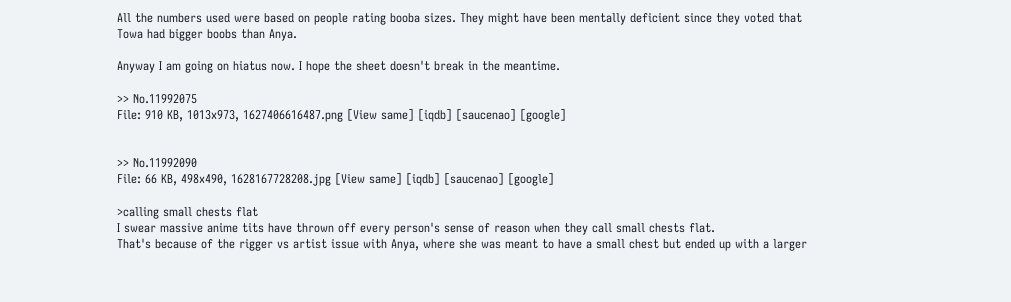All the numbers used were based on people rating booba sizes. They might have been mentally deficient since they voted that Towa had bigger boobs than Anya.

Anyway I am going on hiatus now. I hope the sheet doesn't break in the meantime.

>> No.11992075
File: 910 KB, 1013x973, 1627406616487.png [View same] [iqdb] [saucenao] [google]


>> No.11992090
File: 66 KB, 498x490, 1628167728208.jpg [View same] [iqdb] [saucenao] [google]

>calling small chests flat
I swear massive anime tits have thrown off every person's sense of reason when they call small chests flat.
That's because of the rigger vs artist issue with Anya, where she was meant to have a small chest but ended up with a larger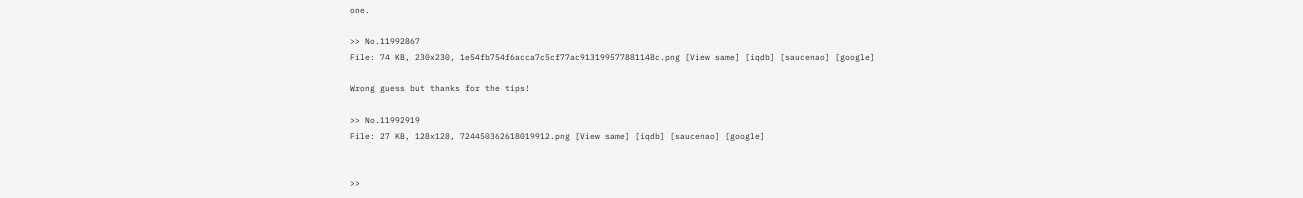one.

>> No.11992867
File: 74 KB, 230x230, 1e54fb754f6acca7c5cf77ac913199577881148c.png [View same] [iqdb] [saucenao] [google]

Wrong guess but thanks for the tips!

>> No.11992919
File: 27 KB, 128x128, 724450362618019912.png [View same] [iqdb] [saucenao] [google]


>>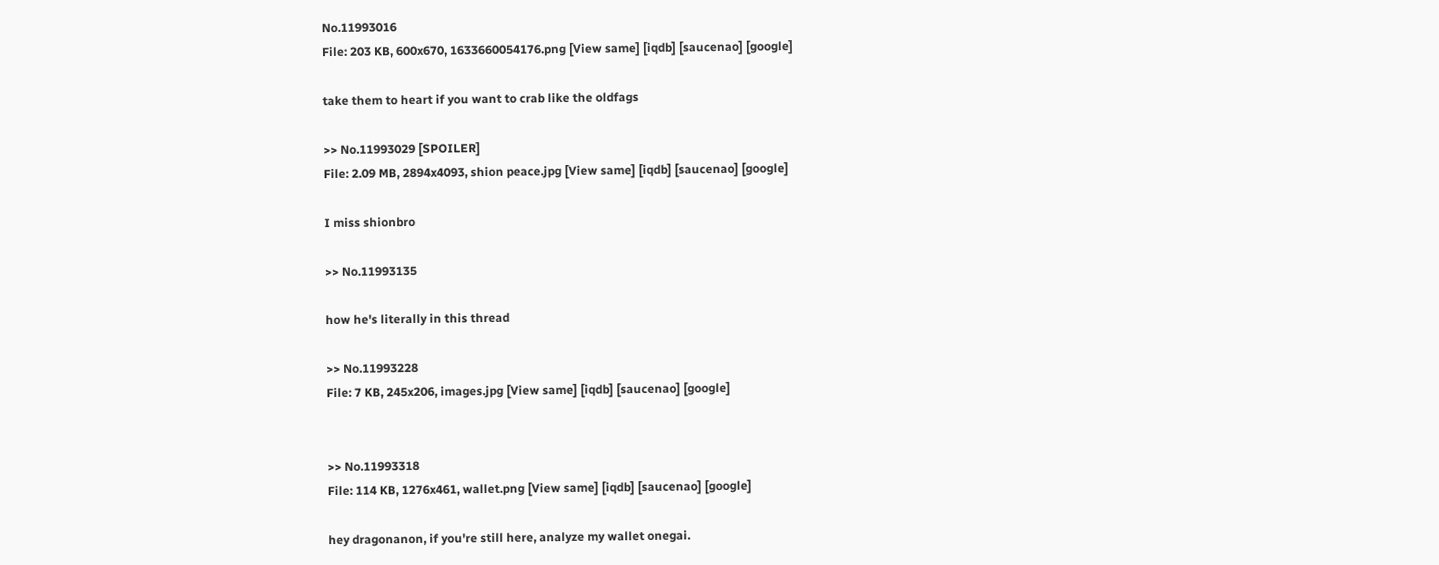No.11993016
File: 203 KB, 600x670, 1633660054176.png [View same] [iqdb] [saucenao] [google]

take them to heart if you want to crab like the oldfags

>> No.11993029 [SPOILER]
File: 2.09 MB, 2894x4093, shion peace.jpg [View same] [iqdb] [saucenao] [google]

I miss shionbro

>> No.11993135

how he's literally in this thread

>> No.11993228
File: 7 KB, 245x206, images.jpg [View same] [iqdb] [saucenao] [google]


>> No.11993318
File: 114 KB, 1276x461, wallet.png [View same] [iqdb] [saucenao] [google]

hey dragonanon, if you're still here, analyze my wallet onegai.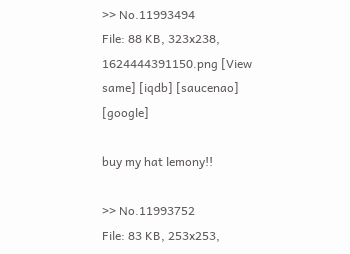>> No.11993494
File: 88 KB, 323x238, 1624444391150.png [View same] [iqdb] [saucenao] [google]

buy my hat lemony!!

>> No.11993752
File: 83 KB, 253x253,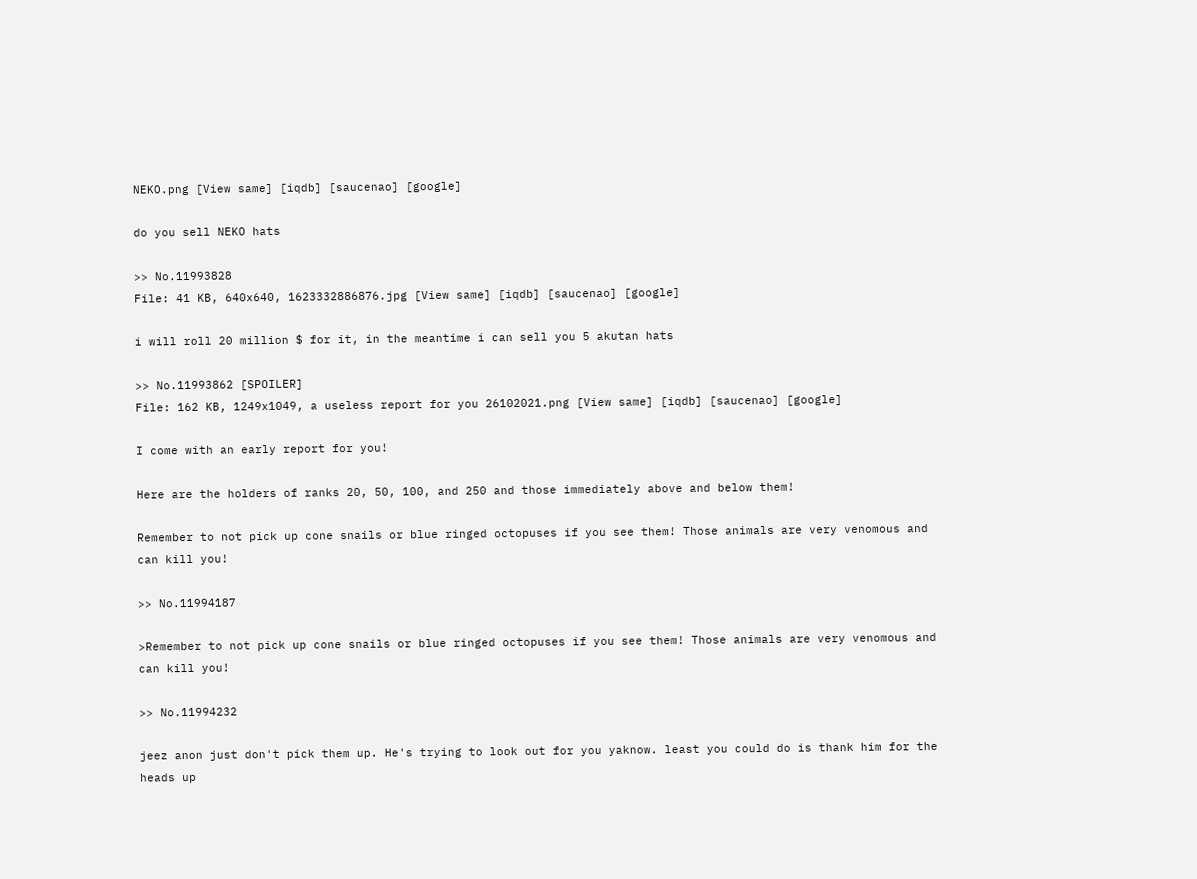NEKO.png [View same] [iqdb] [saucenao] [google]

do you sell NEKO hats

>> No.11993828
File: 41 KB, 640x640, 1623332886876.jpg [View same] [iqdb] [saucenao] [google]

i will roll 20 million $ for it, in the meantime i can sell you 5 akutan hats

>> No.11993862 [SPOILER]
File: 162 KB, 1249x1049, a useless report for you 26102021.png [View same] [iqdb] [saucenao] [google]

I come with an early report for you!

Here are the holders of ranks 20, 50, 100, and 250 and those immediately above and below them!

Remember to not pick up cone snails or blue ringed octopuses if you see them! Those animals are very venomous and can kill you!

>> No.11994187

>Remember to not pick up cone snails or blue ringed octopuses if you see them! Those animals are very venomous and can kill you!

>> No.11994232

jeez anon just don't pick them up. He's trying to look out for you yaknow. least you could do is thank him for the heads up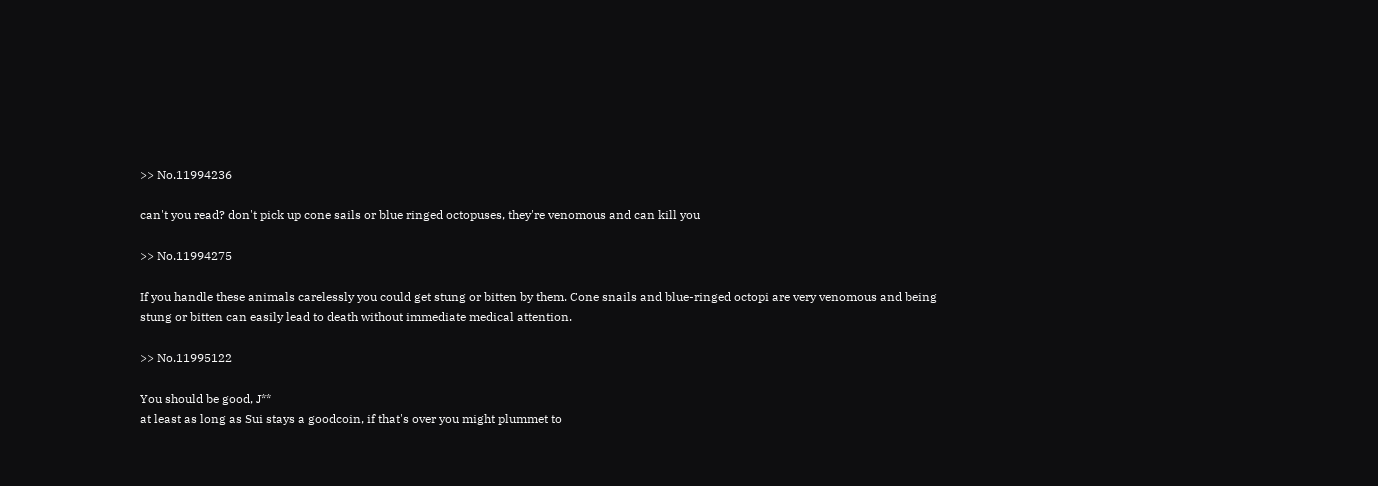>> No.11994236

can't you read? don't pick up cone sails or blue ringed octopuses, they're venomous and can kill you

>> No.11994275

If you handle these animals carelessly you could get stung or bitten by them. Cone snails and blue-ringed octopi are very venomous and being stung or bitten can easily lead to death without immediate medical attention.

>> No.11995122

You should be good, J**
at least as long as Sui stays a goodcoin, if that's over you might plummet to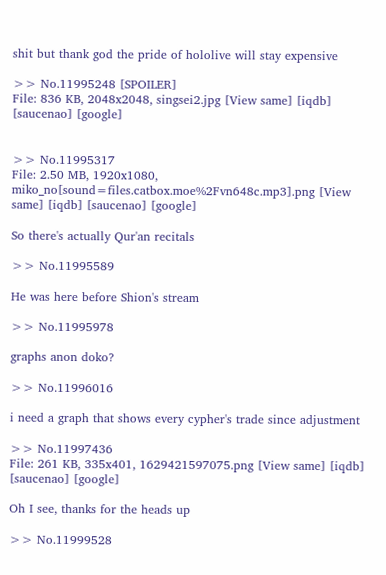shit but thank god the pride of hololive will stay expensive

>> No.11995248 [SPOILER]
File: 836 KB, 2048x2048, singsei2.jpg [View same] [iqdb] [saucenao] [google]


>> No.11995317
File: 2.50 MB, 1920x1080, miko_no[sound=files.catbox.moe%2Fvn648c.mp3].png [View same] [iqdb] [saucenao] [google]

So there's actually Qur'an recitals

>> No.11995589

He was here before Shion's stream

>> No.11995978

graphs anon doko?

>> No.11996016

i need a graph that shows every cypher's trade since adjustment

>> No.11997436
File: 261 KB, 335x401, 1629421597075.png [View same] [iqdb] [saucenao] [google]

Oh I see, thanks for the heads up

>> No.11999528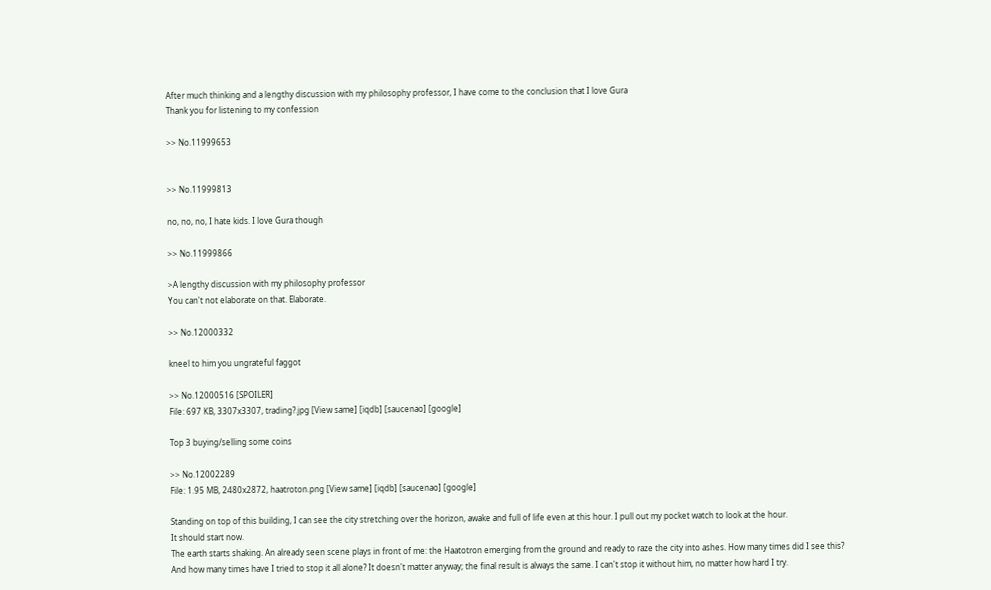After much thinking and a lengthy discussion with my philosophy professor, I have come to the conclusion that I love Gura
Thank you for listening to my confession

>> No.11999653


>> No.11999813

no, no, no, I hate kids. I love Gura though

>> No.11999866

>A lengthy discussion with my philosophy professor
You can't not elaborate on that. Elaborate.

>> No.12000332

kneel to him you ungrateful faggot

>> No.12000516 [SPOILER]
File: 697 KB, 3307x3307, trading?.jpg [View same] [iqdb] [saucenao] [google]

Top 3 buying/selling some coins

>> No.12002289
File: 1.95 MB, 2480x2872, haatroton.png [View same] [iqdb] [saucenao] [google]

Standing on top of this building, I can see the city stretching over the horizon, awake and full of life even at this hour. I pull out my pocket watch to look at the hour.
It should start now.
The earth starts shaking. An already seen scene plays in front of me: the Haatotron emerging from the ground and ready to raze the city into ashes. How many times did I see this? And how many times have I tried to stop it all alone? It doesn't matter anyway; the final result is always the same. I can't stop it without him, no matter how hard I try.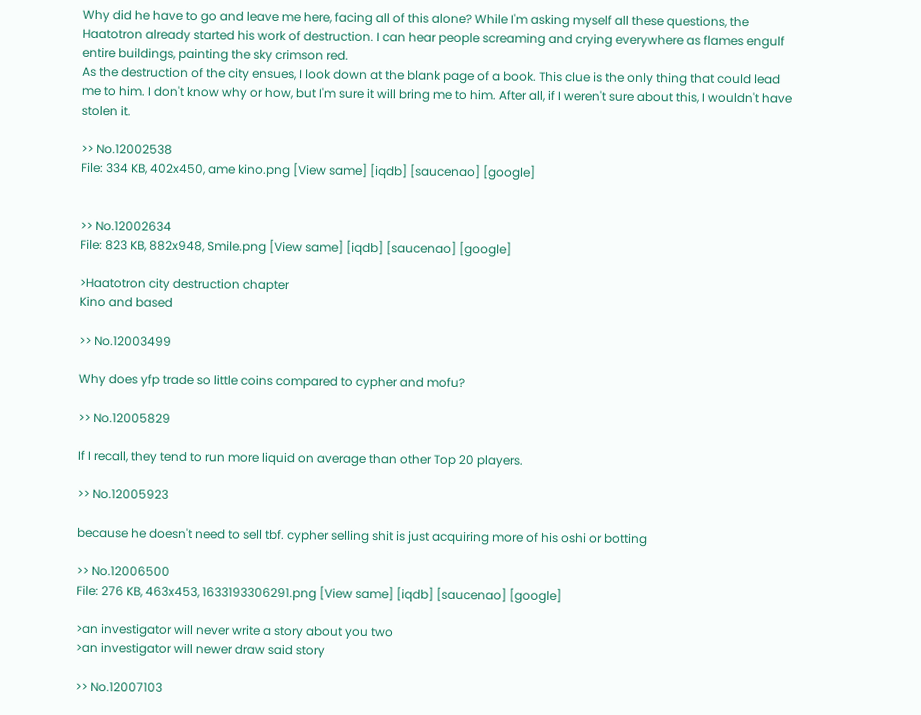Why did he have to go and leave me here, facing all of this alone? While I'm asking myself all these questions, the Haatotron already started his work of destruction. I can hear people screaming and crying everywhere as flames engulf entire buildings, painting the sky crimson red.
As the destruction of the city ensues, I look down at the blank page of a book. This clue is the only thing that could lead me to him. I don't know why or how, but I'm sure it will bring me to him. After all, if I weren't sure about this, I wouldn't have stolen it.

>> No.12002538
File: 334 KB, 402x450, ame kino.png [View same] [iqdb] [saucenao] [google]


>> No.12002634
File: 823 KB, 882x948, Smile.png [View same] [iqdb] [saucenao] [google]

>Haatotron city destruction chapter
Kino and based

>> No.12003499

Why does yfp trade so little coins compared to cypher and mofu?

>> No.12005829

If I recall, they tend to run more liquid on average than other Top 20 players.

>> No.12005923

because he doesn't need to sell tbf. cypher selling shit is just acquiring more of his oshi or botting

>> No.12006500
File: 276 KB, 463x453, 1633193306291.png [View same] [iqdb] [saucenao] [google]

>an investigator will never write a story about you two
>an investigator will newer draw said story

>> No.12007103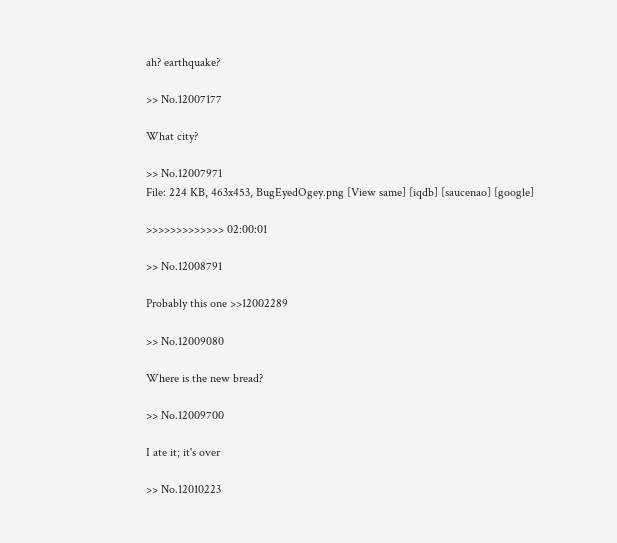ah? earthquake?

>> No.12007177

What city?

>> No.12007971
File: 224 KB, 463x453, BugEyedOgey.png [View same] [iqdb] [saucenao] [google]

>>>>>>>>>>>>> 02:00:01

>> No.12008791

Probably this one >>12002289

>> No.12009080

Where is the new bread?

>> No.12009700

I ate it; it's over

>> No.12010223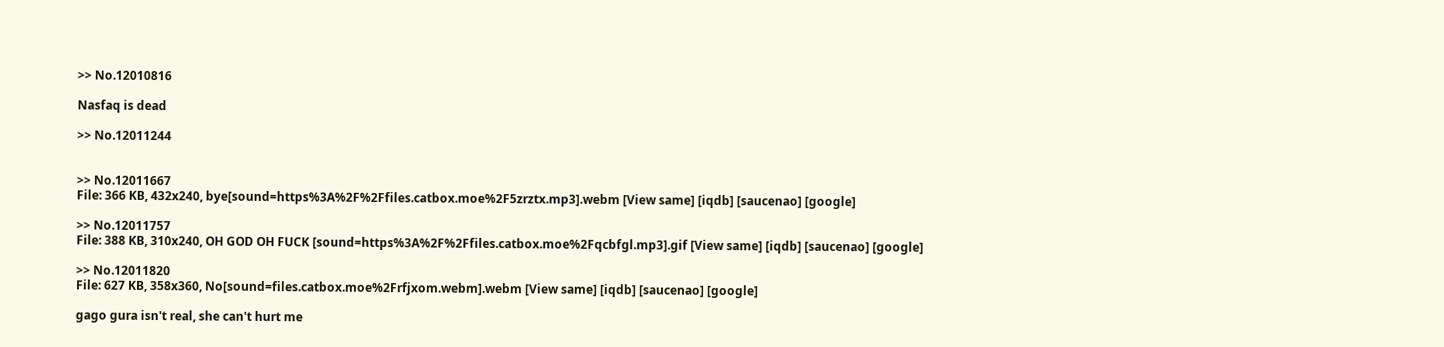>> No.12010816

Nasfaq is dead

>> No.12011244


>> No.12011667
File: 366 KB, 432x240, bye[sound=https%3A%2F%2Ffiles.catbox.moe%2F5zrztx.mp3].webm [View same] [iqdb] [saucenao] [google]

>> No.12011757
File: 388 KB, 310x240, OH GOD OH FUCK [sound=https%3A%2F%2Ffiles.catbox.moe%2Fqcbfgl.mp3].gif [View same] [iqdb] [saucenao] [google]

>> No.12011820
File: 627 KB, 358x360, No[sound=files.catbox.moe%2Frfjxom.webm].webm [View same] [iqdb] [saucenao] [google]

gago gura isn't real, she can't hurt me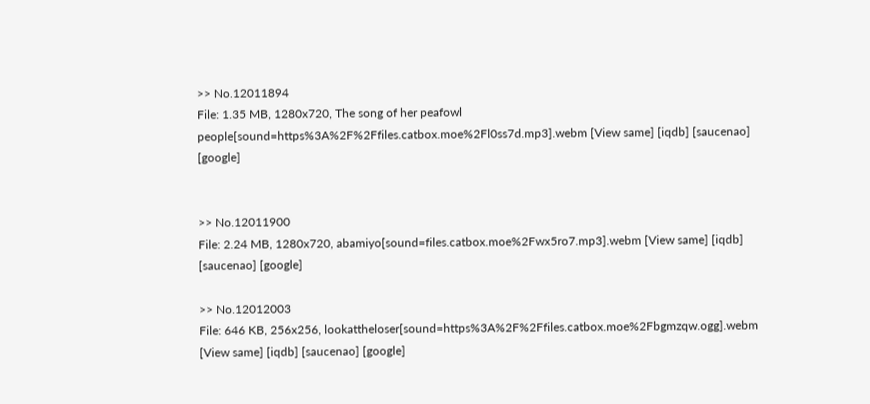>> No.12011894
File: 1.35 MB, 1280x720, The song of her peafowl people[sound=https%3A%2F%2Ffiles.catbox.moe%2Fl0ss7d.mp3].webm [View same] [iqdb] [saucenao] [google]


>> No.12011900
File: 2.24 MB, 1280x720, abamiyo[sound=files.catbox.moe%2Fwx5ro7.mp3].webm [View same] [iqdb] [saucenao] [google]

>> No.12012003
File: 646 KB, 256x256, lookattheloser[sound=https%3A%2F%2Ffiles.catbox.moe%2Fbgmzqw.ogg].webm [View same] [iqdb] [saucenao] [google]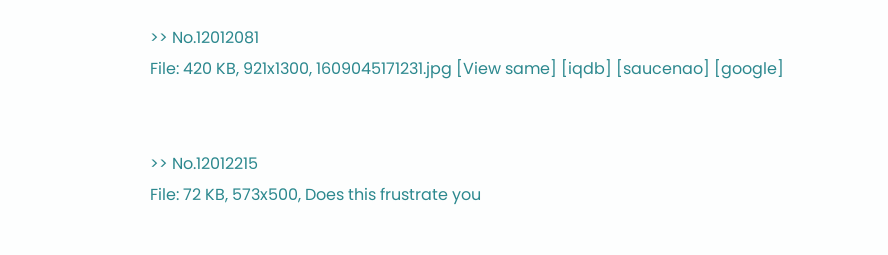>> No.12012081
File: 420 KB, 921x1300, 1609045171231.jpg [View same] [iqdb] [saucenao] [google]


>> No.12012215
File: 72 KB, 573x500, Does this frustrate you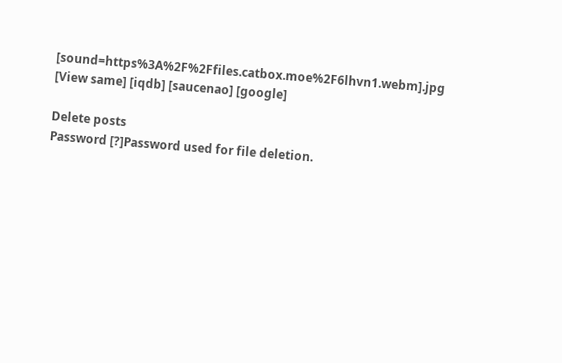[sound=https%3A%2F%2Ffiles.catbox.moe%2F6lhvn1.webm].jpg [View same] [iqdb] [saucenao] [google]

Delete posts
Password [?]Password used for file deletion.